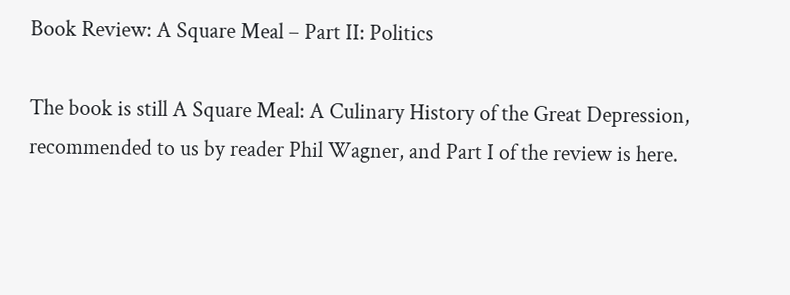Book Review: A Square Meal – Part II: Politics

The book is still A Square Meal: A Culinary History of the Great Depression, recommended to us by reader Phil Wagner, and Part I of the review is here.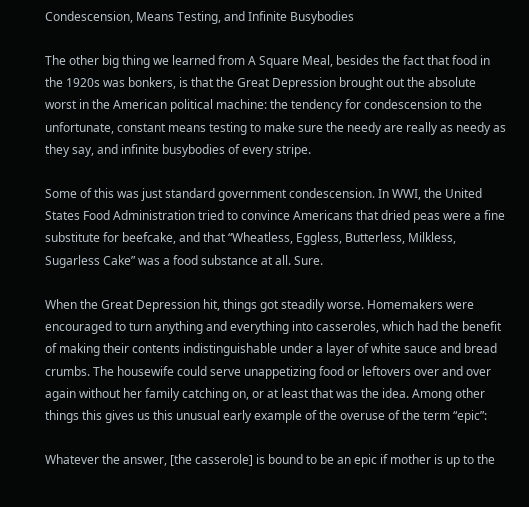Condescension, Means Testing, and Infinite Busybodies

The other big thing we learned from A Square Meal, besides the fact that food in the 1920s was bonkers, is that the Great Depression brought out the absolute worst in the American political machine: the tendency for condescension to the unfortunate, constant means testing to make sure the needy are really as needy as they say, and infinite busybodies of every stripe.

Some of this was just standard government condescension. In WWI, the United States Food Administration tried to convince Americans that dried peas were a fine substitute for beefcake, and that “Wheatless, Eggless, Butterless, Milkless, Sugarless Cake” was a food substance at all. Sure.

When the Great Depression hit, things got steadily worse. Homemakers were encouraged to turn anything and everything into casseroles, which had the benefit of making their contents indistinguishable under a layer of white sauce and bread crumbs. The housewife could serve unappetizing food or leftovers over and over again without her family catching on, or at least that was the idea. Among other things this gives us this unusual early example of the overuse of the term “epic”:

Whatever the answer, [the casserole] is bound to be an epic if mother is up to the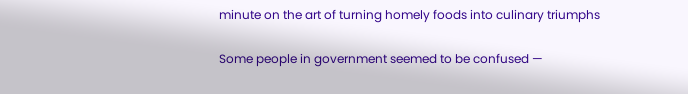minute on the art of turning homely foods into culinary triumphs

Some people in government seemed to be confused —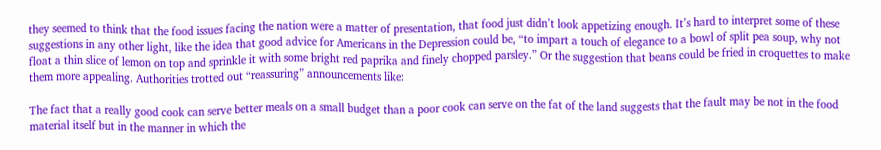they seemed to think that the food issues facing the nation were a matter of presentation, that food just didn’t look appetizing enough. It’s hard to interpret some of these suggestions in any other light, like the idea that good advice for Americans in the Depression could be, “to impart a touch of elegance to a bowl of split pea soup, why not float a thin slice of lemon on top and sprinkle it with some bright red paprika and finely chopped parsley.” Or the suggestion that beans could be fried in croquettes to make them more appealing. Authorities trotted out “reassuring” announcements like:

The fact that a really good cook can serve better meals on a small budget than a poor cook can serve on the fat of the land suggests that the fault may be not in the food material itself but in the manner in which the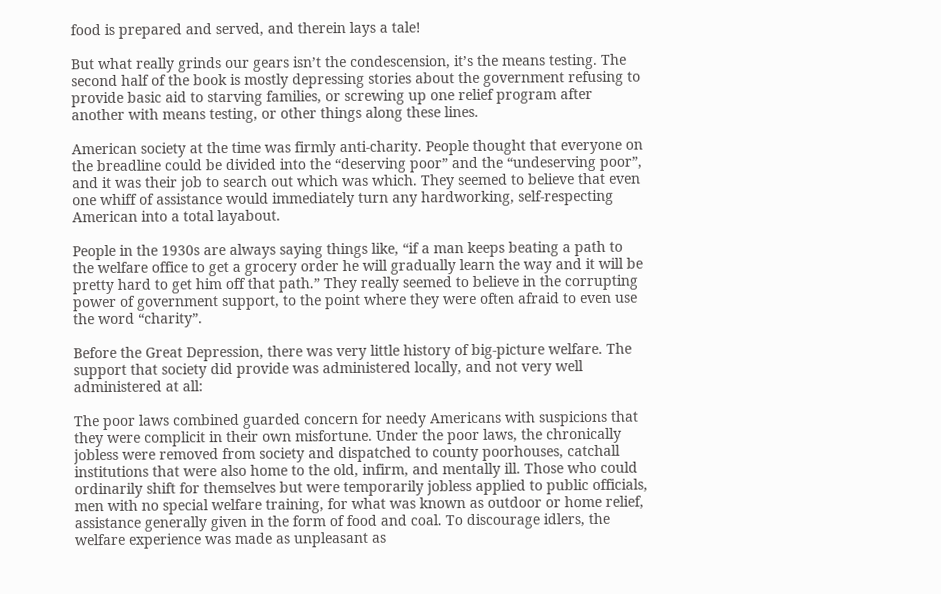food is prepared and served, and therein lays a tale!

But what really grinds our gears isn’t the condescension, it’s the means testing. The second half of the book is mostly depressing stories about the government refusing to provide basic aid to starving families, or screwing up one relief program after another with means testing, or other things along these lines.

American society at the time was firmly anti-charity. People thought that everyone on the breadline could be divided into the “deserving poor” and the “undeserving poor”, and it was their job to search out which was which. They seemed to believe that even one whiff of assistance would immediately turn any hardworking, self-respecting American into a total layabout.

People in the 1930s are always saying things like, “if a man keeps beating a path to the welfare office to get a grocery order he will gradually learn the way and it will be pretty hard to get him off that path.” They really seemed to believe in the corrupting power of government support, to the point where they were often afraid to even use the word “charity”.

Before the Great Depression, there was very little history of big-picture welfare. The support that society did provide was administered locally, and not very well administered at all:

The poor laws combined guarded concern for needy Americans with suspicions that they were complicit in their own misfortune. Under the poor laws, the chronically jobless were removed from society and dispatched to county poorhouses, catchall institutions that were also home to the old, infirm, and mentally ill. Those who could ordinarily shift for themselves but were temporarily jobless applied to public officials, men with no special welfare training, for what was known as outdoor or home relief, assistance generally given in the form of food and coal. To discourage idlers, the welfare experience was made as unpleasant as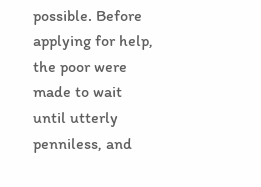possible. Before applying for help, the poor were made to wait until utterly penniless, and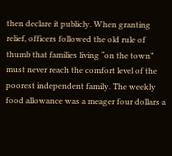then declare it publicly. When granting relief, officers followed the old rule of thumb that families living “on the town” must never reach the comfort level of the poorest independent family. The weekly food allowance was a meager four dollars a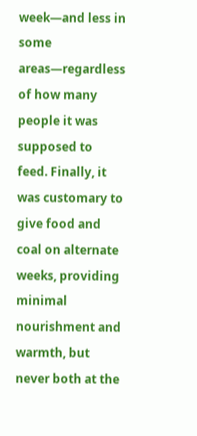week—and less in some areas—regardless of how many people it was supposed to feed. Finally, it was customary to give food and coal on alternate weeks, providing minimal nourishment and warmth, but never both at the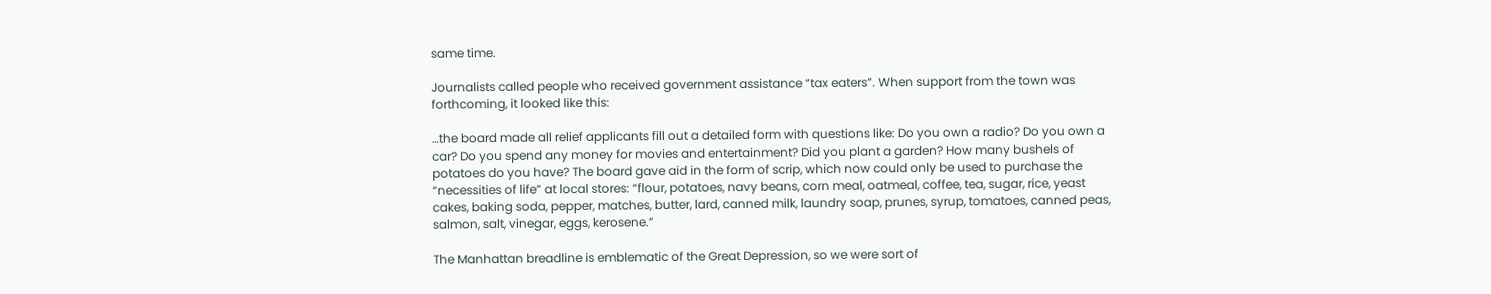same time.

Journalists called people who received government assistance “tax eaters”. When support from the town was forthcoming, it looked like this:

…the board made all relief applicants fill out a detailed form with questions like: Do you own a radio? Do you own a car? Do you spend any money for movies and entertainment? Did you plant a garden? How many bushels of potatoes do you have? The board gave aid in the form of scrip, which now could only be used to purchase the “necessities of life” at local stores: “flour, potatoes, navy beans, corn meal, oatmeal, coffee, tea, sugar, rice, yeast cakes, baking soda, pepper, matches, butter, lard, canned milk, laundry soap, prunes, syrup, tomatoes, canned peas, salmon, salt, vinegar, eggs, kerosene.”

The Manhattan breadline is emblematic of the Great Depression, so we were sort of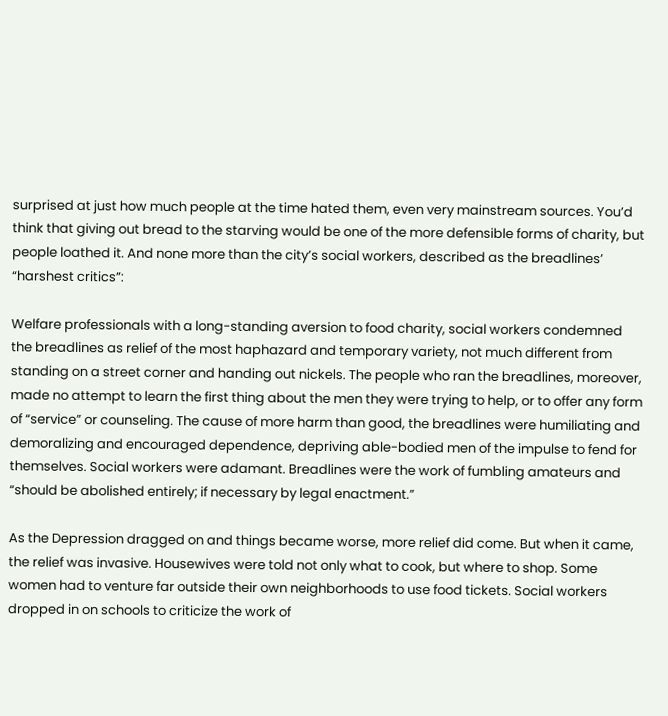surprised at just how much people at the time hated them, even very mainstream sources. You’d think that giving out bread to the starving would be one of the more defensible forms of charity, but people loathed it. And none more than the city’s social workers, described as the breadlines’ “harshest critics”:

Welfare professionals with a long-standing aversion to food charity, social workers condemned the breadlines as relief of the most haphazard and temporary variety, not much different from standing on a street corner and handing out nickels. The people who ran the breadlines, moreover, made no attempt to learn the first thing about the men they were trying to help, or to offer any form of “service” or counseling. The cause of more harm than good, the breadlines were humiliating and demoralizing and encouraged dependence, depriving able-bodied men of the impulse to fend for themselves. Social workers were adamant. Breadlines were the work of fumbling amateurs and “should be abolished entirely; if necessary by legal enactment.”

As the Depression dragged on and things became worse, more relief did come. But when it came, the relief was invasive. Housewives were told not only what to cook, but where to shop. Some women had to venture far outside their own neighborhoods to use food tickets. Social workers dropped in on schools to criticize the work of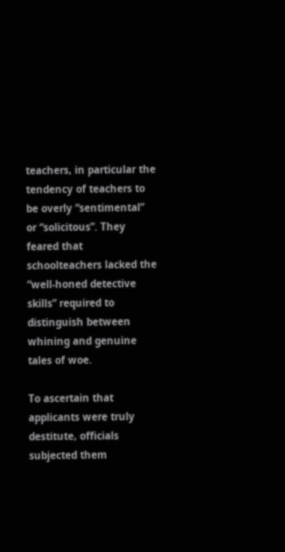teachers, in particular the tendency of teachers to be overly “sentimental” or “solicitous”. They feared that schoolteachers lacked the “well-honed detective skills” required to distinguish between whining and genuine tales of woe.

To ascertain that applicants were truly destitute, officials subjected them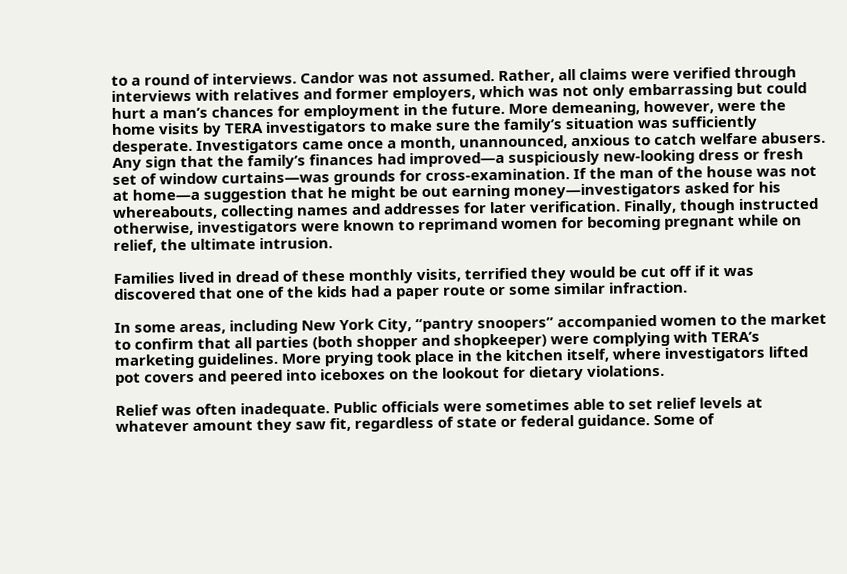to a round of interviews. Candor was not assumed. Rather, all claims were verified through interviews with relatives and former employers, which was not only embarrassing but could hurt a man’s chances for employment in the future. More demeaning, however, were the home visits by TERA investigators to make sure the family’s situation was sufficiently desperate. Investigators came once a month, unannounced, anxious to catch welfare abusers. Any sign that the family’s finances had improved—a suspiciously new-looking dress or fresh set of window curtains—was grounds for cross-examination. If the man of the house was not at home—a suggestion that he might be out earning money—investigators asked for his whereabouts, collecting names and addresses for later verification. Finally, though instructed otherwise, investigators were known to reprimand women for becoming pregnant while on relief, the ultimate intrusion.

Families lived in dread of these monthly visits, terrified they would be cut off if it was discovered that one of the kids had a paper route or some similar infraction.

In some areas, including New York City, “pantry snoopers” accompanied women to the market to confirm that all parties (both shopper and shopkeeper) were complying with TERA’s marketing guidelines. More prying took place in the kitchen itself, where investigators lifted pot covers and peered into iceboxes on the lookout for dietary violations.

Relief was often inadequate. Public officials were sometimes able to set relief levels at whatever amount they saw fit, regardless of state or federal guidance. Some of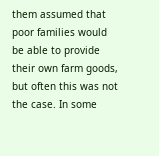them assumed that poor families would be able to provide their own farm goods, but often this was not the case. In some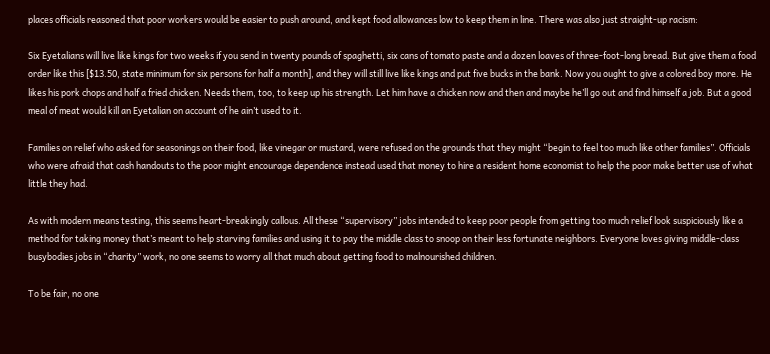places officials reasoned that poor workers would be easier to push around, and kept food allowances low to keep them in line. There was also just straight-up racism:

Six Eyetalians will live like kings for two weeks if you send in twenty pounds of spaghetti, six cans of tomato paste and a dozen loaves of three-foot-long bread. But give them a food order like this [$13.50, state minimum for six persons for half a month], and they will still live like kings and put five bucks in the bank. Now you ought to give a colored boy more. He likes his pork chops and half a fried chicken. Needs them, too, to keep up his strength. Let him have a chicken now and then and maybe he’ll go out and find himself a job. But a good meal of meat would kill an Eyetalian on account of he ain’t used to it.

Families on relief who asked for seasonings on their food, like vinegar or mustard, were refused on the grounds that they might “begin to feel too much like other families”. Officials who were afraid that cash handouts to the poor might encourage dependence instead used that money to hire a resident home economist to help the poor make better use of what little they had.

As with modern means testing, this seems heart-breakingly callous. All these “supervisory” jobs intended to keep poor people from getting too much relief look suspiciously like a method for taking money that’s meant to help starving families and using it to pay the middle class to snoop on their less fortunate neighbors. Everyone loves giving middle-class busybodies jobs in “charity” work, no one seems to worry all that much about getting food to malnourished children.

To be fair, no one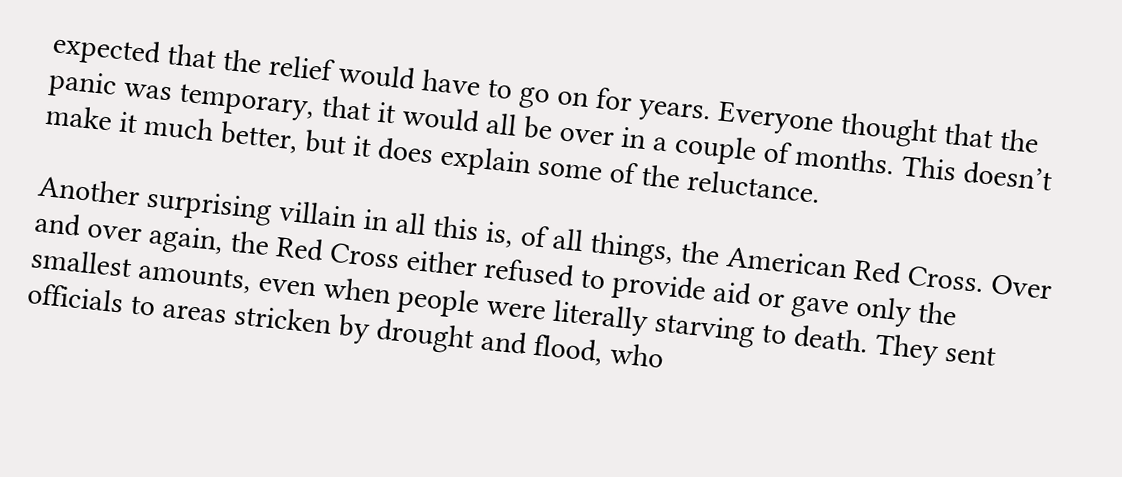expected that the relief would have to go on for years. Everyone thought that the panic was temporary, that it would all be over in a couple of months. This doesn’t make it much better, but it does explain some of the reluctance.

Another surprising villain in all this is, of all things, the American Red Cross. Over and over again, the Red Cross either refused to provide aid or gave only the smallest amounts, even when people were literally starving to death. They sent officials to areas stricken by drought and flood, who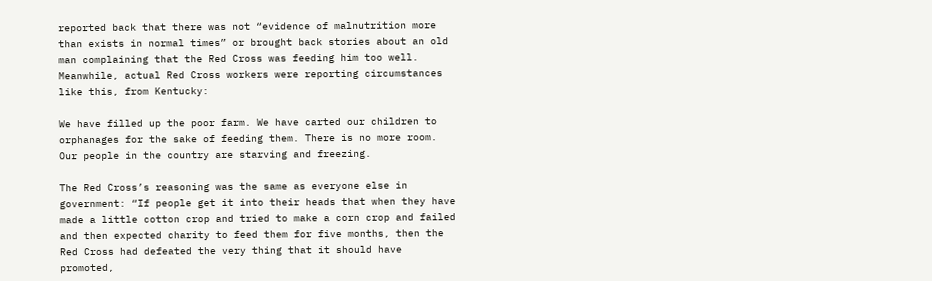reported back that there was not “evidence of malnutrition more than exists in normal times” or brought back stories about an old man complaining that the Red Cross was feeding him too well. Meanwhile, actual Red Cross workers were reporting circumstances like this, from Kentucky:

We have filled up the poor farm. We have carted our children to orphanages for the sake of feeding them. There is no more room. Our people in the country are starving and freezing.

The Red Cross’s reasoning was the same as everyone else in government: “If people get it into their heads that when they have made a little cotton crop and tried to make a corn crop and failed and then expected charity to feed them for five months, then the Red Cross had defeated the very thing that it should have promoted,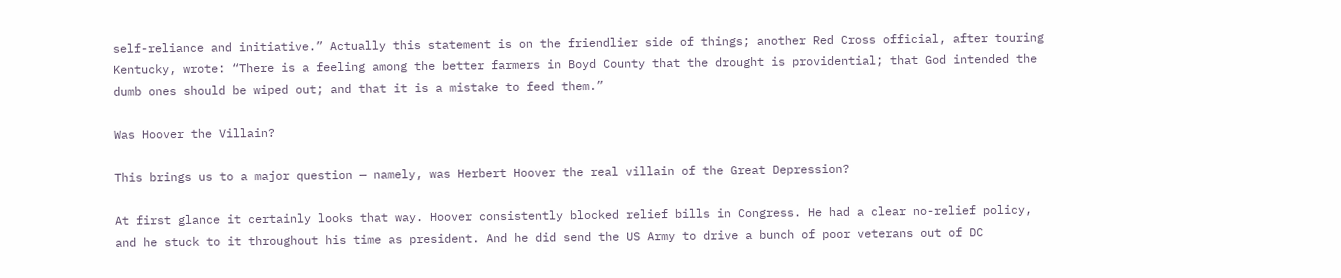self-reliance and initiative.” Actually this statement is on the friendlier side of things; another Red Cross official, after touring Kentucky, wrote: “There is a feeling among the better farmers in Boyd County that the drought is providential; that God intended the dumb ones should be wiped out; and that it is a mistake to feed them.”

Was Hoover the Villain?

This brings us to a major question — namely, was Herbert Hoover the real villain of the Great Depression?

At first glance it certainly looks that way. Hoover consistently blocked relief bills in Congress. He had a clear no-relief policy, and he stuck to it throughout his time as president. And he did send the US Army to drive a bunch of poor veterans out of DC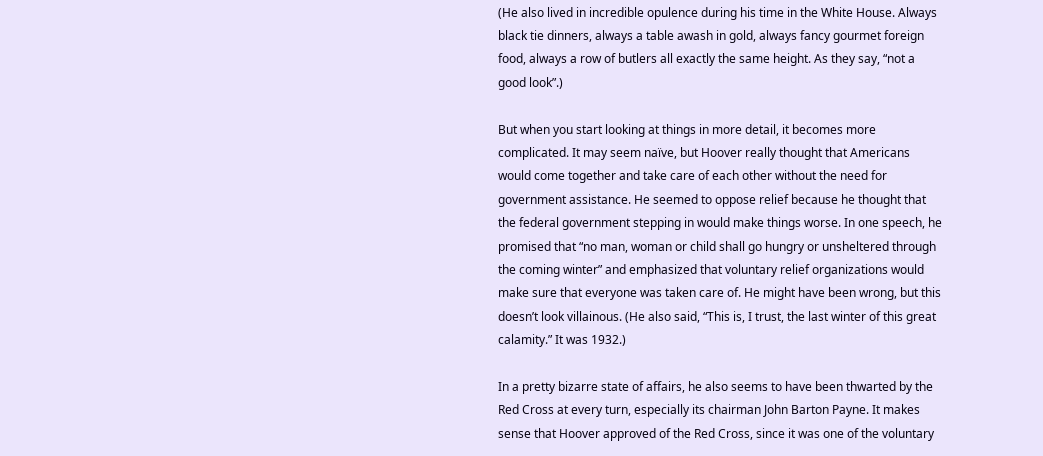(He also lived in incredible opulence during his time in the White House. Always black tie dinners, always a table awash in gold, always fancy gourmet foreign food, always a row of butlers all exactly the same height. As they say, “not a good look”.)

But when you start looking at things in more detail, it becomes more complicated. It may seem naïve, but Hoover really thought that Americans would come together and take care of each other without the need for government assistance. He seemed to oppose relief because he thought that the federal government stepping in would make things worse. In one speech, he promised that “no man, woman or child shall go hungry or unsheltered through the coming winter” and emphasized that voluntary relief organizations would make sure that everyone was taken care of. He might have been wrong, but this doesn’t look villainous. (He also said, “This is, I trust, the last winter of this great calamity.” It was 1932.)

In a pretty bizarre state of affairs, he also seems to have been thwarted by the Red Cross at every turn, especially its chairman John Barton Payne. It makes sense that Hoover approved of the Red Cross, since it was one of the voluntary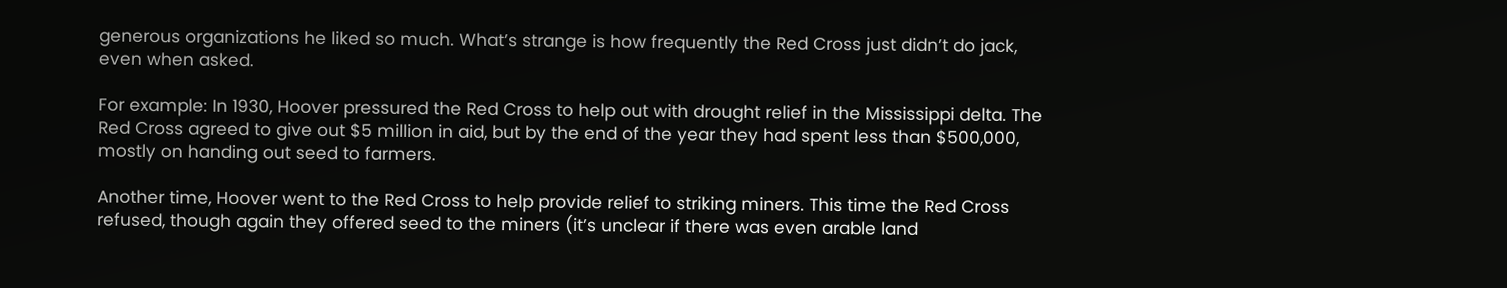generous organizations he liked so much. What’s strange is how frequently the Red Cross just didn’t do jack, even when asked.

For example: In 1930, Hoover pressured the Red Cross to help out with drought relief in the Mississippi delta. The Red Cross agreed to give out $5 million in aid, but by the end of the year they had spent less than $500,000, mostly on handing out seed to farmers.

Another time, Hoover went to the Red Cross to help provide relief to striking miners. This time the Red Cross refused, though again they offered seed to the miners (it’s unclear if there was even arable land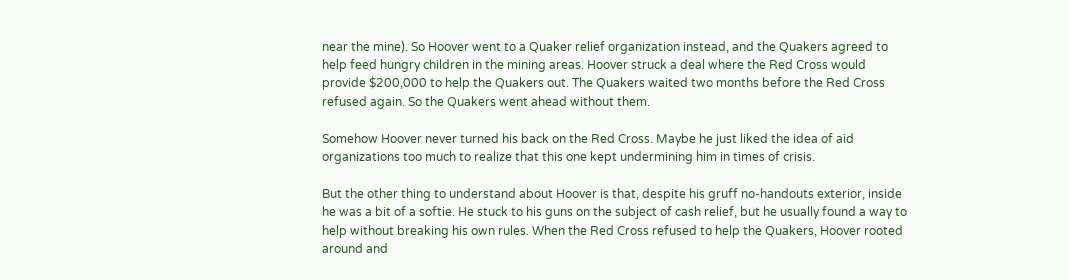near the mine). So Hoover went to a Quaker relief organization instead, and the Quakers agreed to help feed hungry children in the mining areas. Hoover struck a deal where the Red Cross would provide $200,000 to help the Quakers out. The Quakers waited two months before the Red Cross refused again. So the Quakers went ahead without them.

Somehow Hoover never turned his back on the Red Cross. Maybe he just liked the idea of aid organizations too much to realize that this one kept undermining him in times of crisis.

But the other thing to understand about Hoover is that, despite his gruff no-handouts exterior, inside he was a bit of a softie. He stuck to his guns on the subject of cash relief, but he usually found a way to help without breaking his own rules. When the Red Cross refused to help the Quakers, Hoover rooted around and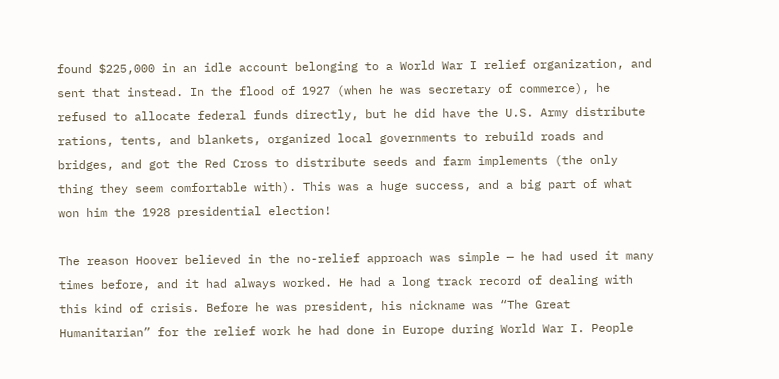found $225,000 in an idle account belonging to a World War I relief organization, and sent that instead. In the flood of 1927 (when he was secretary of commerce), he refused to allocate federal funds directly, but he did have the U.S. Army distribute rations, tents, and blankets, organized local governments to rebuild roads and bridges, and got the Red Cross to distribute seeds and farm implements (the only thing they seem comfortable with). This was a huge success, and a big part of what won him the 1928 presidential election!

The reason Hoover believed in the no-relief approach was simple — he had used it many times before, and it had always worked. He had a long track record of dealing with this kind of crisis. Before he was president, his nickname was “The Great Humanitarian” for the relief work he had done in Europe during World War I. People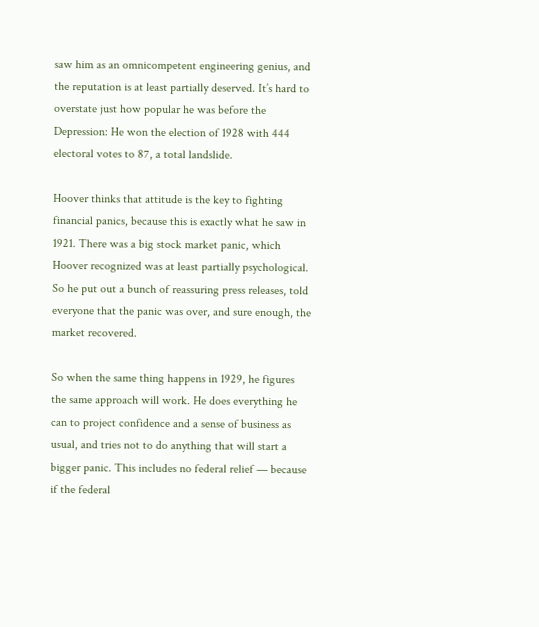saw him as an omnicompetent engineering genius, and the reputation is at least partially deserved. It’s hard to overstate just how popular he was before the Depression: He won the election of 1928 with 444 electoral votes to 87, a total landslide.

Hoover thinks that attitude is the key to fighting financial panics, because this is exactly what he saw in 1921. There was a big stock market panic, which Hoover recognized was at least partially psychological. So he put out a bunch of reassuring press releases, told everyone that the panic was over, and sure enough, the market recovered.

So when the same thing happens in 1929, he figures the same approach will work. He does everything he can to project confidence and a sense of business as usual, and tries not to do anything that will start a bigger panic. This includes no federal relief — because if the federal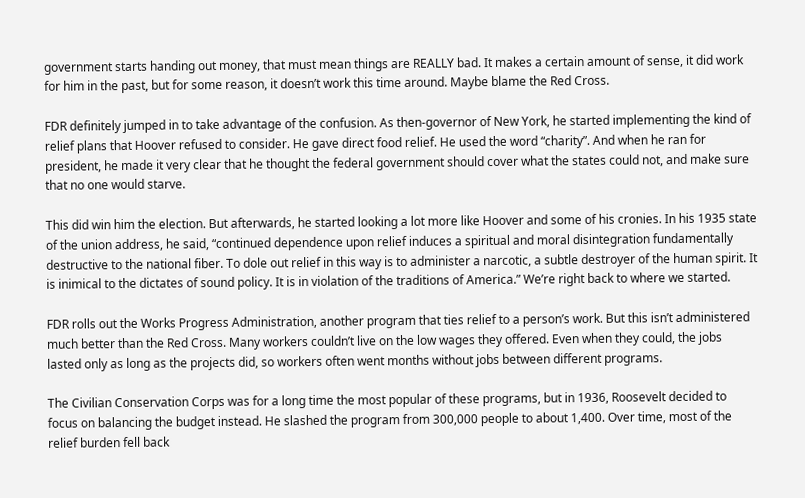government starts handing out money, that must mean things are REALLY bad. It makes a certain amount of sense, it did work for him in the past, but for some reason, it doesn’t work this time around. Maybe blame the Red Cross.

FDR definitely jumped in to take advantage of the confusion. As then-governor of New York, he started implementing the kind of relief plans that Hoover refused to consider. He gave direct food relief. He used the word “charity”. And when he ran for president, he made it very clear that he thought the federal government should cover what the states could not, and make sure that no one would starve.

This did win him the election. But afterwards, he started looking a lot more like Hoover and some of his cronies. In his 1935 state of the union address, he said, “continued dependence upon relief induces a spiritual and moral disintegration fundamentally destructive to the national fiber. To dole out relief in this way is to administer a narcotic, a subtle destroyer of the human spirit. It is inimical to the dictates of sound policy. It is in violation of the traditions of America.” We’re right back to where we started.

FDR rolls out the Works Progress Administration, another program that ties relief to a person’s work. But this isn’t administered much better than the Red Cross. Many workers couldn’t live on the low wages they offered. Even when they could, the jobs lasted only as long as the projects did, so workers often went months without jobs between different programs.

The Civilian Conservation Corps was for a long time the most popular of these programs, but in 1936, Roosevelt decided to focus on balancing the budget instead. He slashed the program from 300,000 people to about 1,400. Over time, most of the relief burden fell back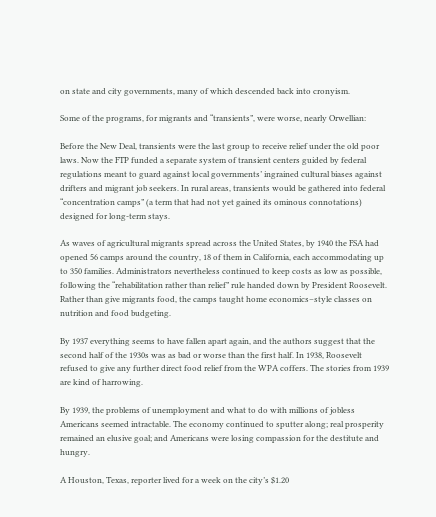on state and city governments, many of which descended back into cronyism.

Some of the programs, for migrants and “transients”, were worse, nearly Orwellian:

Before the New Deal, transients were the last group to receive relief under the old poor laws. Now the FTP funded a separate system of transient centers guided by federal regulations meant to guard against local governments’ ingrained cultural biases against drifters and migrant job seekers. In rural areas, transients would be gathered into federal “concentration camps” (a term that had not yet gained its ominous connotations) designed for long-term stays.

As waves of agricultural migrants spread across the United States, by 1940 the FSA had opened 56 camps around the country, 18 of them in California, each accommodating up to 350 families. Administrators nevertheless continued to keep costs as low as possible, following the “rehabilitation rather than relief” rule handed down by President Roosevelt. Rather than give migrants food, the camps taught home economics–style classes on nutrition and food budgeting.

By 1937 everything seems to have fallen apart again, and the authors suggest that the second half of the 1930s was as bad or worse than the first half. In 1938, Roosevelt refused to give any further direct food relief from the WPA coffers. The stories from 1939 are kind of harrowing.

By 1939, the problems of unemployment and what to do with millions of jobless Americans seemed intractable. The economy continued to sputter along; real prosperity remained an elusive goal; and Americans were losing compassion for the destitute and hungry.

A Houston, Texas, reporter lived for a week on the city’s $1.20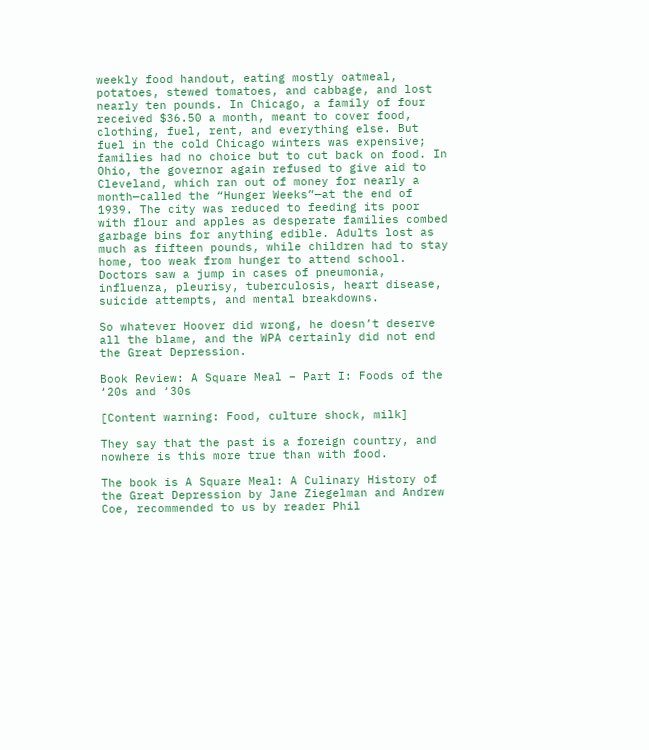weekly food handout, eating mostly oatmeal, potatoes, stewed tomatoes, and cabbage, and lost nearly ten pounds. In Chicago, a family of four received $36.50 a month, meant to cover food, clothing, fuel, rent, and everything else. But fuel in the cold Chicago winters was expensive; families had no choice but to cut back on food. In Ohio, the governor again refused to give aid to Cleveland, which ran out of money for nearly a month—called the “Hunger Weeks”—at the end of 1939. The city was reduced to feeding its poor with flour and apples as desperate families combed garbage bins for anything edible. Adults lost as much as fifteen pounds, while children had to stay home, too weak from hunger to attend school. Doctors saw a jump in cases of pneumonia, influenza, pleurisy, tuberculosis, heart disease, suicide attempts, and mental breakdowns.

So whatever Hoover did wrong, he doesn’t deserve all the blame, and the WPA certainly did not end the Great Depression.

Book Review: A Square Meal – Part I: Foods of the ‘20s and ‘30s

[Content warning: Food, culture shock, milk]

They say that the past is a foreign country, and nowhere is this more true than with food.

The book is A Square Meal: A Culinary History of the Great Depression by Jane Ziegelman and Andrew Coe, recommended to us by reader Phil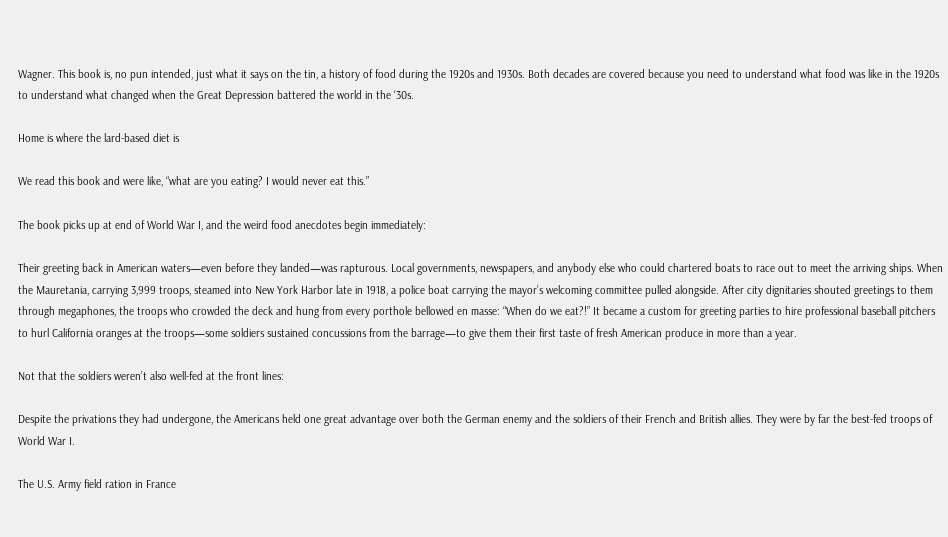Wagner. This book is, no pun intended, just what it says on the tin, a history of food during the 1920s and 1930s. Both decades are covered because you need to understand what food was like in the 1920s to understand what changed when the Great Depression battered the world in the ‘30s.

Home is where the lard-based diet is

We read this book and were like, “what are you eating? I would never eat this.”

The book picks up at end of World War I, and the weird food anecdotes begin immediately:

Their greeting back in American waters—even before they landed—was rapturous. Local governments, newspapers, and anybody else who could chartered boats to race out to meet the arriving ships. When the Mauretania, carrying 3,999 troops, steamed into New York Harbor late in 1918, a police boat carrying the mayor’s welcoming committee pulled alongside. After city dignitaries shouted greetings to them through megaphones, the troops who crowded the deck and hung from every porthole bellowed en masse: “When do we eat?!” It became a custom for greeting parties to hire professional baseball pitchers to hurl California oranges at the troops—some soldiers sustained concussions from the barrage—to give them their first taste of fresh American produce in more than a year.

Not that the soldiers weren’t also well-fed at the front lines:

Despite the privations they had undergone, the Americans held one great advantage over both the German enemy and the soldiers of their French and British allies. They were by far the best-fed troops of World War I.

The U.S. Army field ration in France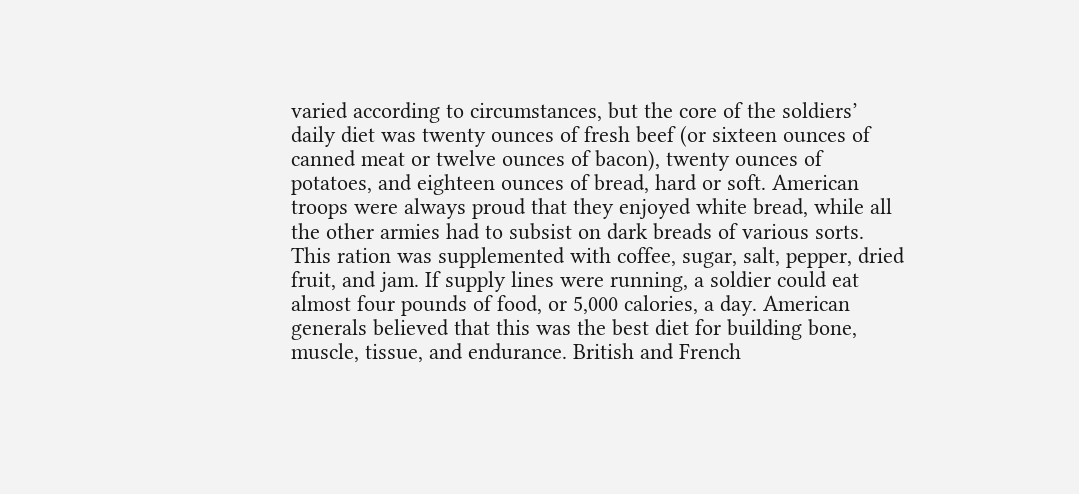varied according to circumstances, but the core of the soldiers’ daily diet was twenty ounces of fresh beef (or sixteen ounces of canned meat or twelve ounces of bacon), twenty ounces of potatoes, and eighteen ounces of bread, hard or soft. American troops were always proud that they enjoyed white bread, while all the other armies had to subsist on dark breads of various sorts. This ration was supplemented with coffee, sugar, salt, pepper, dried fruit, and jam. If supply lines were running, a soldier could eat almost four pounds of food, or 5,000 calories, a day. American generals believed that this was the best diet for building bone, muscle, tissue, and endurance. British and French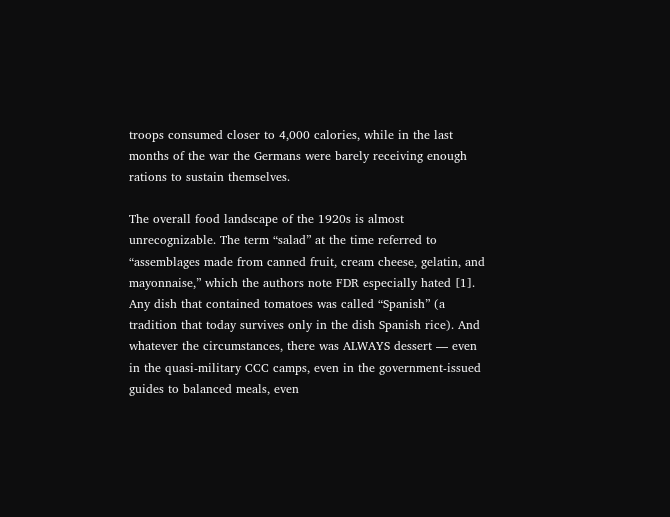troops consumed closer to 4,000 calories, while in the last months of the war the Germans were barely receiving enough rations to sustain themselves.

The overall food landscape of the 1920s is almost unrecognizable. The term “salad” at the time referred to “assemblages made from canned fruit, cream cheese, gelatin, and mayonnaise,” which the authors note FDR especially hated [1]. Any dish that contained tomatoes was called “Spanish” (a tradition that today survives only in the dish Spanish rice). And whatever the circumstances, there was ALWAYS dessert — even in the quasi-military CCC camps, even in the government-issued guides to balanced meals, even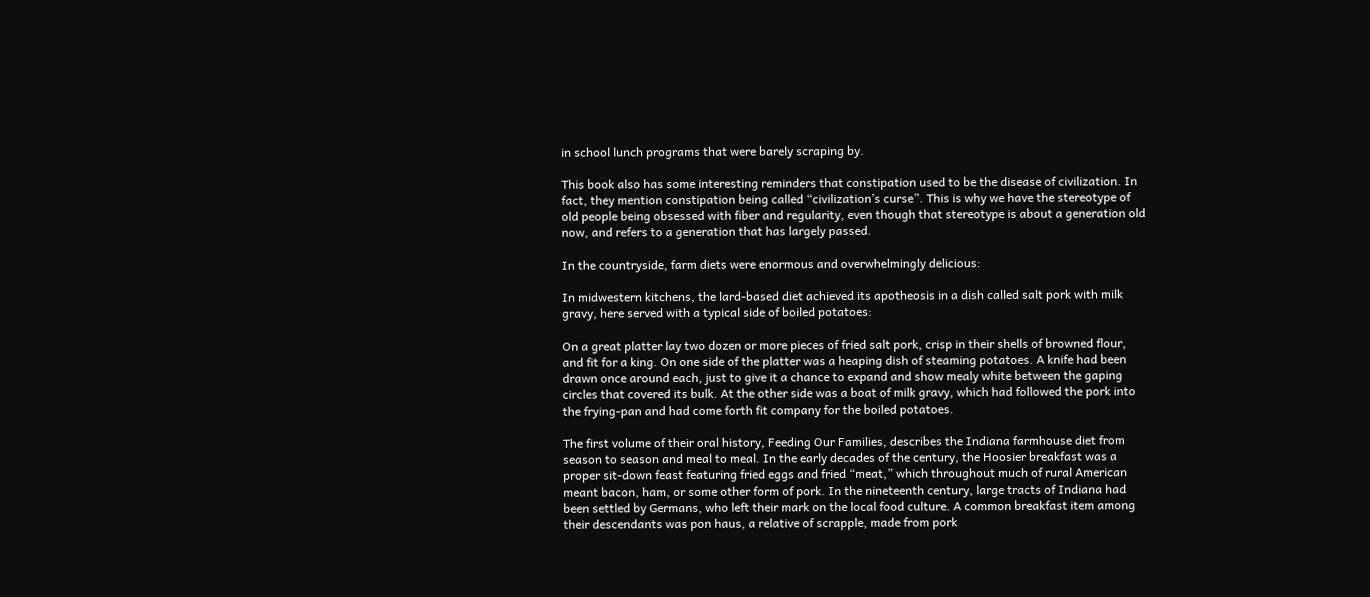in school lunch programs that were barely scraping by.

This book also has some interesting reminders that constipation used to be the disease of civilization. In fact, they mention constipation being called “civilization’s curse”. This is why we have the stereotype of old people being obsessed with fiber and regularity, even though that stereotype is about a generation old now, and refers to a generation that has largely passed.

In the countryside, farm diets were enormous and overwhelmingly delicious:

In midwestern kitchens, the lard-based diet achieved its apotheosis in a dish called salt pork with milk gravy, here served with a typical side of boiled potatoes:

On a great platter lay two dozen or more pieces of fried salt pork, crisp in their shells of browned flour, and fit for a king. On one side of the platter was a heaping dish of steaming potatoes. A knife had been drawn once around each, just to give it a chance to expand and show mealy white between the gaping circles that covered its bulk. At the other side was a boat of milk gravy, which had followed the pork into the frying-pan and had come forth fit company for the boiled potatoes.

The first volume of their oral history, Feeding Our Families, describes the Indiana farmhouse diet from season to season and meal to meal. In the early decades of the century, the Hoosier breakfast was a proper sit-down feast featuring fried eggs and fried “meat,” which throughout much of rural American meant bacon, ham, or some other form of pork. In the nineteenth century, large tracts of Indiana had been settled by Germans, who left their mark on the local food culture. A common breakfast item among their descendants was pon haus, a relative of scrapple, made from pork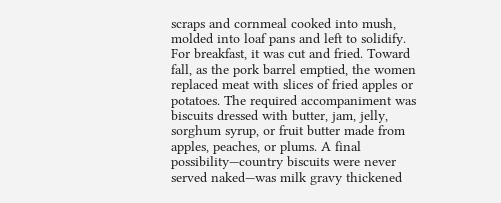scraps and cornmeal cooked into mush, molded into loaf pans and left to solidify. For breakfast, it was cut and fried. Toward fall, as the pork barrel emptied, the women replaced meat with slices of fried apples or potatoes. The required accompaniment was biscuits dressed with butter, jam, jelly, sorghum syrup, or fruit butter made from apples, peaches, or plums. A final possibility—country biscuits were never served naked—was milk gravy thickened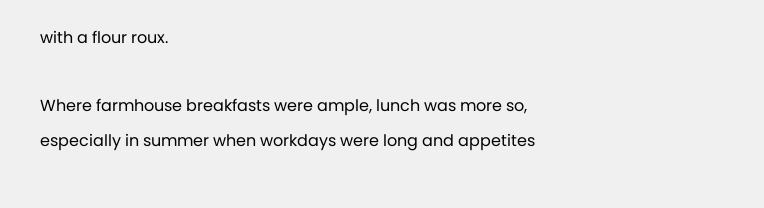with a flour roux.

Where farmhouse breakfasts were ample, lunch was more so, especially in summer when workdays were long and appetites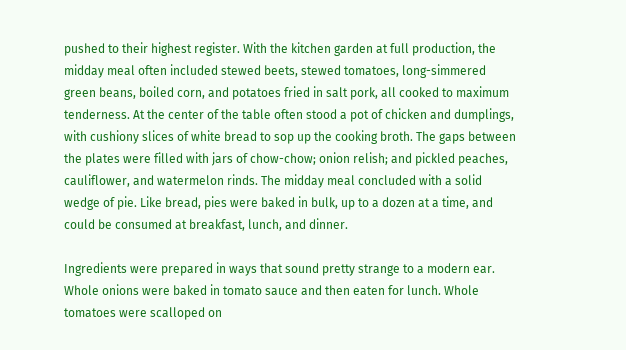pushed to their highest register. With the kitchen garden at full production, the midday meal often included stewed beets, stewed tomatoes, long-simmered green beans, boiled corn, and potatoes fried in salt pork, all cooked to maximum tenderness. At the center of the table often stood a pot of chicken and dumplings, with cushiony slices of white bread to sop up the cooking broth. The gaps between the plates were filled with jars of chow-chow; onion relish; and pickled peaches, cauliflower, and watermelon rinds. The midday meal concluded with a solid wedge of pie. Like bread, pies were baked in bulk, up to a dozen at a time, and could be consumed at breakfast, lunch, and dinner.

Ingredients were prepared in ways that sound pretty strange to a modern ear. Whole onions were baked in tomato sauce and then eaten for lunch. Whole tomatoes were scalloped on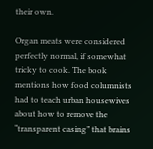their own.

Organ meats were considered perfectly normal, if somewhat tricky to cook. The book mentions how food columnists had to teach urban housewives about how to remove the “transparent casing” that brains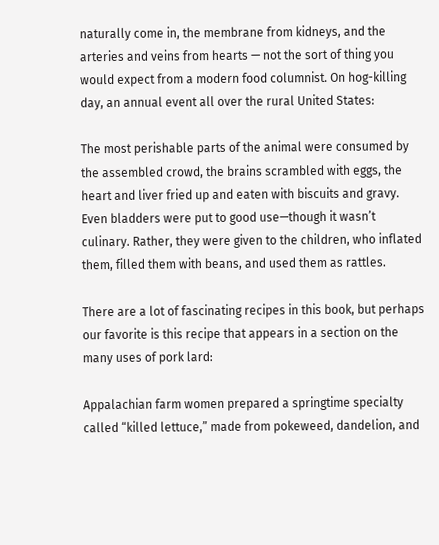naturally come in, the membrane from kidneys, and the arteries and veins from hearts — not the sort of thing you would expect from a modern food columnist. On hog-killing day, an annual event all over the rural United States:

The most perishable parts of the animal were consumed by the assembled crowd, the brains scrambled with eggs, the heart and liver fried up and eaten with biscuits and gravy. Even bladders were put to good use—though it wasn’t culinary. Rather, they were given to the children, who inflated them, filled them with beans, and used them as rattles.

There are a lot of fascinating recipes in this book, but perhaps our favorite is this recipe that appears in a section on the many uses of pork lard:

Appalachian farm women prepared a springtime specialty called “killed lettuce,” made from pokeweed, dandelion, and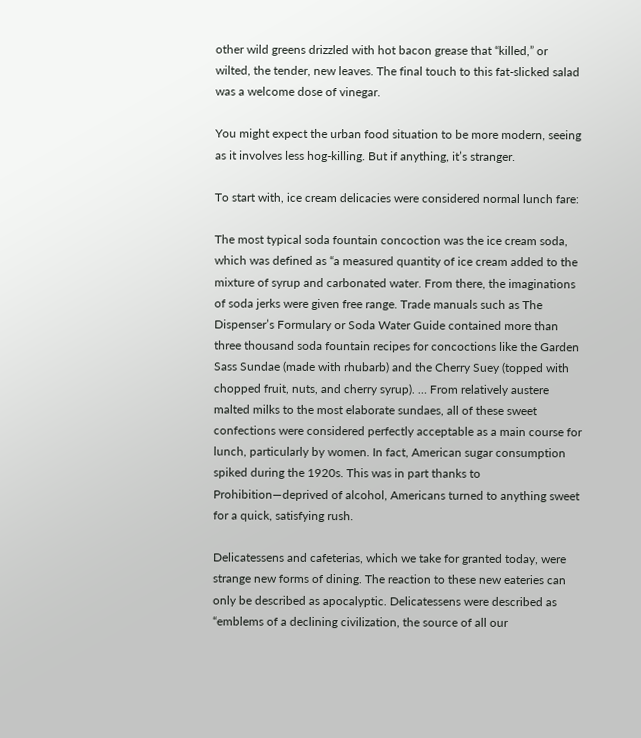other wild greens drizzled with hot bacon grease that “killed,” or wilted, the tender, new leaves. The final touch to this fat-slicked salad was a welcome dose of vinegar.

You might expect the urban food situation to be more modern, seeing as it involves less hog-killing. But if anything, it’s stranger.

To start with, ice cream delicacies were considered normal lunch fare:

The most typical soda fountain concoction was the ice cream soda, which was defined as “a measured quantity of ice cream added to the mixture of syrup and carbonated water. From there, the imaginations of soda jerks were given free range. Trade manuals such as The Dispenser’s Formulary or Soda Water Guide contained more than three thousand soda fountain recipes for concoctions like the Garden Sass Sundae (made with rhubarb) and the Cherry Suey (topped with chopped fruit, nuts, and cherry syrup). … From relatively austere malted milks to the most elaborate sundaes, all of these sweet confections were considered perfectly acceptable as a main course for lunch, particularly by women. In fact, American sugar consumption spiked during the 1920s. This was in part thanks to Prohibition—deprived of alcohol, Americans turned to anything sweet for a quick, satisfying rush.

Delicatessens and cafeterias, which we take for granted today, were strange new forms of dining. The reaction to these new eateries can only be described as apocalyptic. Delicatessens were described as “emblems of a declining civilization, the source of all our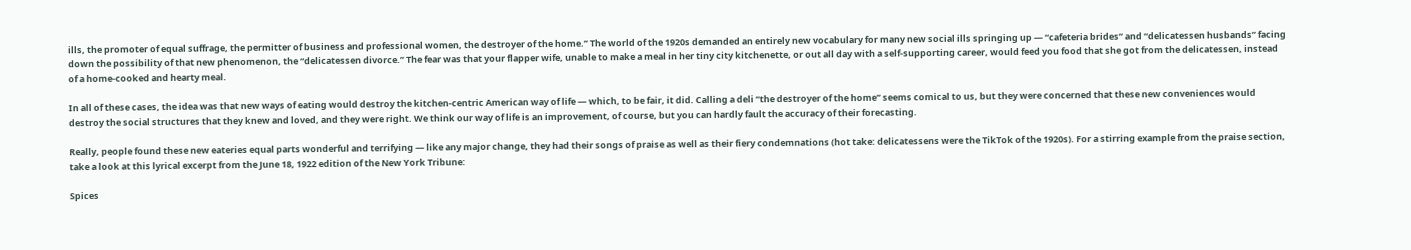ills, the promoter of equal suffrage, the permitter of business and professional women, the destroyer of the home.” The world of the 1920s demanded an entirely new vocabulary for many new social ills springing up — “cafeteria brides” and “delicatessen husbands” facing down the possibility of that new phenomenon, the “delicatessen divorce.” The fear was that your flapper wife, unable to make a meal in her tiny city kitchenette, or out all day with a self-supporting career, would feed you food that she got from the delicatessen, instead of a home-cooked and hearty meal.

In all of these cases, the idea was that new ways of eating would destroy the kitchen-centric American way of life — which, to be fair, it did. Calling a deli “the destroyer of the home” seems comical to us, but they were concerned that these new conveniences would destroy the social structures that they knew and loved, and they were right. We think our way of life is an improvement, of course, but you can hardly fault the accuracy of their forecasting.

Really, people found these new eateries equal parts wonderful and terrifying — like any major change, they had their songs of praise as well as their fiery condemnations (hot take: delicatessens were the TikTok of the 1920s). For a stirring example from the praise section, take a look at this lyrical excerpt from the June 18, 1922 edition of the New York Tribune:

Spices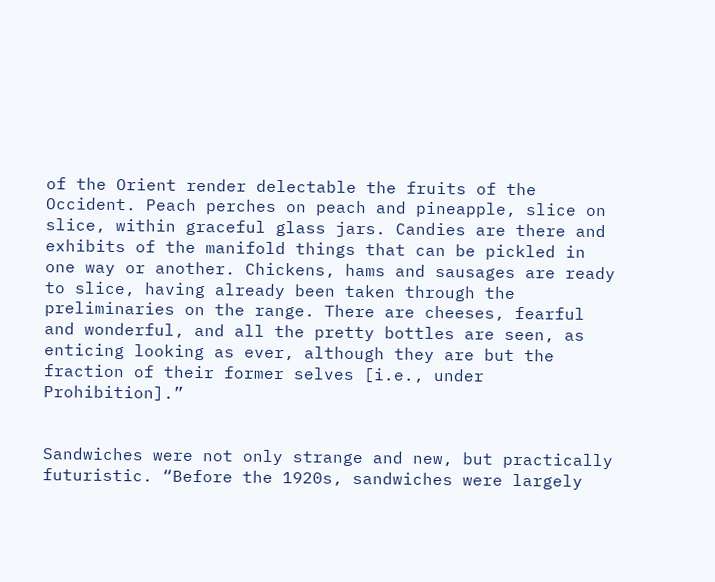of the Orient render delectable the fruits of the Occident. Peach perches on peach and pineapple, slice on slice, within graceful glass jars. Candies are there and exhibits of the manifold things that can be pickled in one way or another. Chickens, hams and sausages are ready to slice, having already been taken through the preliminaries on the range. There are cheeses, fearful and wonderful, and all the pretty bottles are seen, as enticing looking as ever, although they are but the fraction of their former selves [i.e., under Prohibition].”


Sandwiches were not only strange and new, but practically futuristic. “Before the 1920s, sandwiches were largely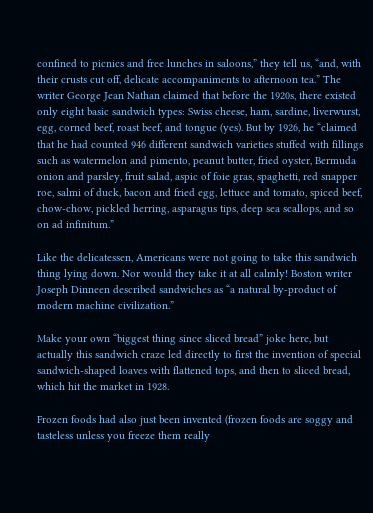confined to picnics and free lunches in saloons,” they tell us, “and, with their crusts cut off, delicate accompaniments to afternoon tea.” The writer George Jean Nathan claimed that before the 1920s, there existed only eight basic sandwich types: Swiss cheese, ham, sardine, liverwurst, egg, corned beef, roast beef, and tongue (yes). But by 1926, he “claimed that he had counted 946 different sandwich varieties stuffed with fillings such as watermelon and pimento, peanut butter, fried oyster, Bermuda onion and parsley, fruit salad, aspic of foie gras, spaghetti, red snapper roe, salmi of duck, bacon and fried egg, lettuce and tomato, spiced beef, chow-chow, pickled herring, asparagus tips, deep sea scallops, and so on ad infinitum.”

Like the delicatessen, Americans were not going to take this sandwich thing lying down. Nor would they take it at all calmly! Boston writer Joseph Dinneen described sandwiches as “a natural by-product of modern machine civilization.”

Make your own “biggest thing since sliced bread” joke here, but actually this sandwich craze led directly to first the invention of special sandwich-shaped loaves with flattened tops, and then to sliced bread, which hit the market in 1928.

Frozen foods had also just been invented (frozen foods are soggy and tasteless unless you freeze them really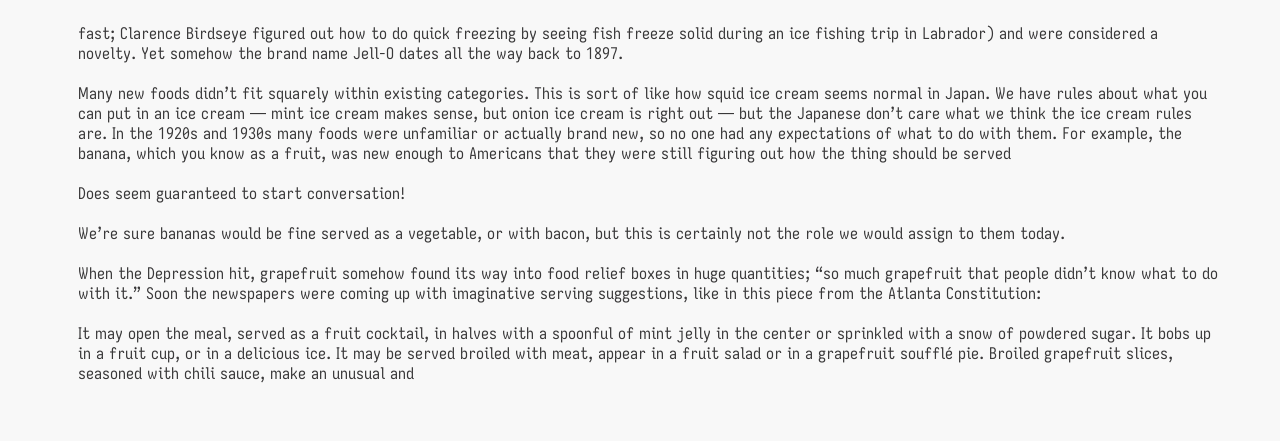fast; Clarence Birdseye figured out how to do quick freezing by seeing fish freeze solid during an ice fishing trip in Labrador) and were considered a novelty. Yet somehow the brand name Jell-O dates all the way back to 1897.

Many new foods didn’t fit squarely within existing categories. This is sort of like how squid ice cream seems normal in Japan. We have rules about what you can put in an ice cream — mint ice cream makes sense, but onion ice cream is right out — but the Japanese don’t care what we think the ice cream rules are. In the 1920s and 1930s many foods were unfamiliar or actually brand new, so no one had any expectations of what to do with them. For example, the banana, which you know as a fruit, was new enough to Americans that they were still figuring out how the thing should be served

Does seem guaranteed to start conversation!

We’re sure bananas would be fine served as a vegetable, or with bacon, but this is certainly not the role we would assign to them today.

When the Depression hit, grapefruit somehow found its way into food relief boxes in huge quantities; “so much grapefruit that people didn’t know what to do with it.” Soon the newspapers were coming up with imaginative serving suggestions, like in this piece from the Atlanta Constitution:

It may open the meal, served as a fruit cocktail, in halves with a spoonful of mint jelly in the center or sprinkled with a snow of powdered sugar. It bobs up in a fruit cup, or in a delicious ice. It may be served broiled with meat, appear in a fruit salad or in a grapefruit soufflé pie. Broiled grapefruit slices, seasoned with chili sauce, make an unusual and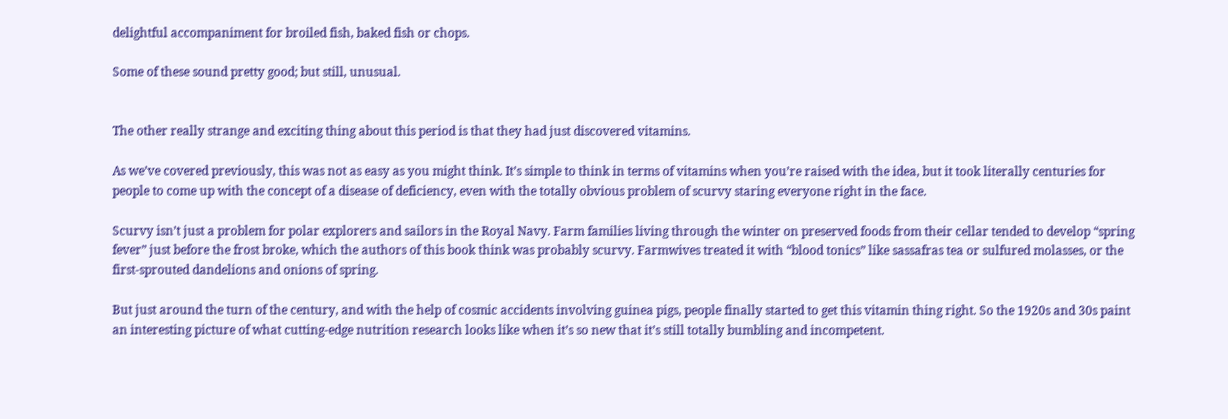delightful accompaniment for broiled fish, baked fish or chops.

Some of these sound pretty good; but still, unusual.


The other really strange and exciting thing about this period is that they had just discovered vitamins.

As we’ve covered previously, this was not as easy as you might think. It’s simple to think in terms of vitamins when you’re raised with the idea, but it took literally centuries for people to come up with the concept of a disease of deficiency, even with the totally obvious problem of scurvy staring everyone right in the face.

Scurvy isn’t just a problem for polar explorers and sailors in the Royal Navy. Farm families living through the winter on preserved foods from their cellar tended to develop “spring fever” just before the frost broke, which the authors of this book think was probably scurvy. Farmwives treated it with “blood tonics” like sassafras tea or sulfured molasses, or the first-sprouted dandelions and onions of spring.

But just around the turn of the century, and with the help of cosmic accidents involving guinea pigs, people finally started to get this vitamin thing right. So the 1920s and 30s paint an interesting picture of what cutting-edge nutrition research looks like when it’s so new that it’s still totally bumbling and incompetent.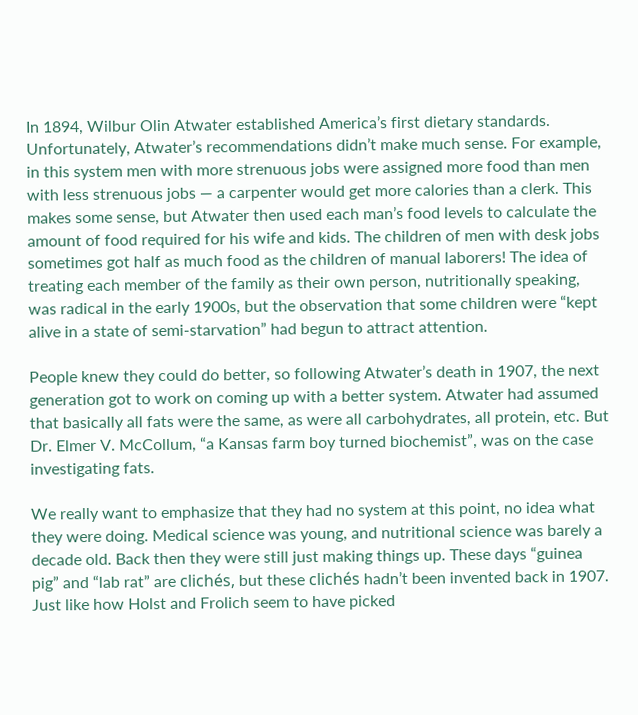In 1894, Wilbur Olin Atwater established America’s first dietary standards. Unfortunately, Atwater’s recommendations didn’t make much sense. For example, in this system men with more strenuous jobs were assigned more food than men with less strenuous jobs — a carpenter would get more calories than a clerk. This makes some sense, but Atwater then used each man’s food levels to calculate the amount of food required for his wife and kids. The children of men with desk jobs sometimes got half as much food as the children of manual laborers! The idea of treating each member of the family as their own person, nutritionally speaking, was radical in the early 1900s, but the observation that some children were “kept alive in a state of semi-starvation” had begun to attract attention.

People knew they could do better, so following Atwater’s death in 1907, the next generation got to work on coming up with a better system. Atwater had assumed that basically all fats were the same, as were all carbohydrates, all protein, etc. But Dr. Elmer V. McCollum, “a Kansas farm boy turned biochemist”, was on the case investigating fats.

We really want to emphasize that they had no system at this point, no idea what they were doing. Medical science was young, and nutritional science was barely a decade old. Back then they were still just making things up. These days “guinea pig” and “lab rat” are clichés, but these clichés hadn’t been invented back in 1907. Just like how Holst and Frolich seem to have picked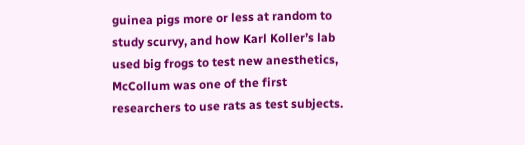guinea pigs more or less at random to study scurvy, and how Karl Koller’s lab used big frogs to test new anesthetics, McCollum was one of the first researchers to use rats as test subjects.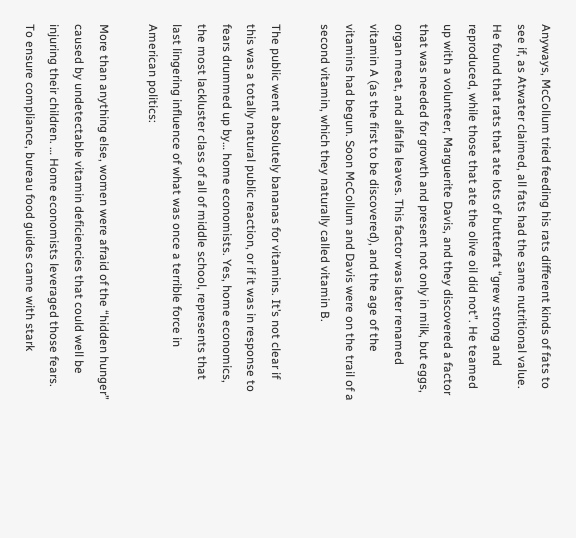Anyways, McCollum tried feeding his rats different kinds of fats to see if, as Atwater claimed, all fats had the same nutritional value. He found that rats that ate lots of butterfat “grew strong and reproduced, while those that ate the olive oil did not”. He teamed up with a volunteer, Marguerite Davis, and they discovered a factor that was needed for growth and present not only in milk, but eggs, organ meat, and alfalfa leaves. This factor was later renamed vitamin A (as the first to be discovered), and the age of the vitamins had begun. Soon McCollum and Davis were on the trail of a second vitamin, which they naturally called vitamin B.

The public went absolutely bananas for vitamins. It’s not clear if this was a totally natural public reaction, or if it was in response to fears drummed up by… home economists. Yes, home economics, the most lackluster class of all of middle school, represents that last lingering influence of what was once a terrible force in American politics:

More than anything else, women were afraid of the “hidden hunger” caused by undetectable vitamin deficiencies that could well be injuring their children. … Home economists leveraged those fears. To ensure compliance, bureau food guides came with stark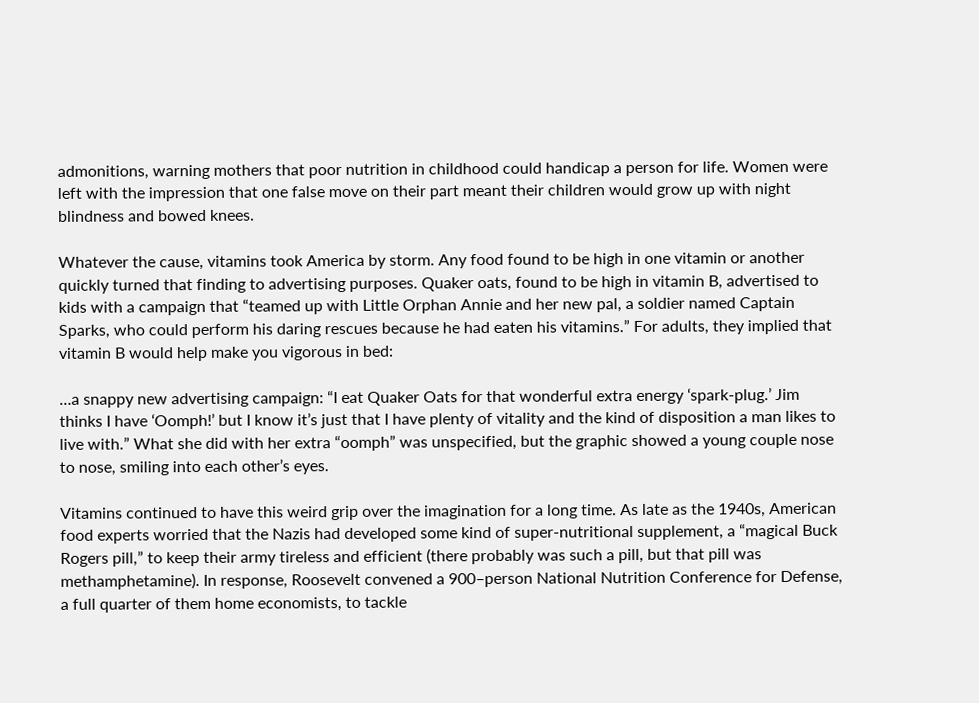admonitions, warning mothers that poor nutrition in childhood could handicap a person for life. Women were left with the impression that one false move on their part meant their children would grow up with night blindness and bowed knees.

Whatever the cause, vitamins took America by storm. Any food found to be high in one vitamin or another quickly turned that finding to advertising purposes. Quaker oats, found to be high in vitamin B, advertised to kids with a campaign that “teamed up with Little Orphan Annie and her new pal, a soldier named Captain Sparks, who could perform his daring rescues because he had eaten his vitamins.” For adults, they implied that vitamin B would help make you vigorous in bed:

…a snappy new advertising campaign: “I eat Quaker Oats for that wonderful extra energy ‘spark-plug.’ Jim thinks I have ‘Oomph!’ but I know it’s just that I have plenty of vitality and the kind of disposition a man likes to live with.” What she did with her extra “oomph” was unspecified, but the graphic showed a young couple nose to nose, smiling into each other’s eyes.

Vitamins continued to have this weird grip over the imagination for a long time. As late as the 1940s, American food experts worried that the Nazis had developed some kind of super-nutritional supplement, a “magical Buck Rogers pill,” to keep their army tireless and efficient (there probably was such a pill, but that pill was methamphetamine). In response, Roosevelt convened a 900–person National Nutrition Conference for Defense, a full quarter of them home economists, to tackle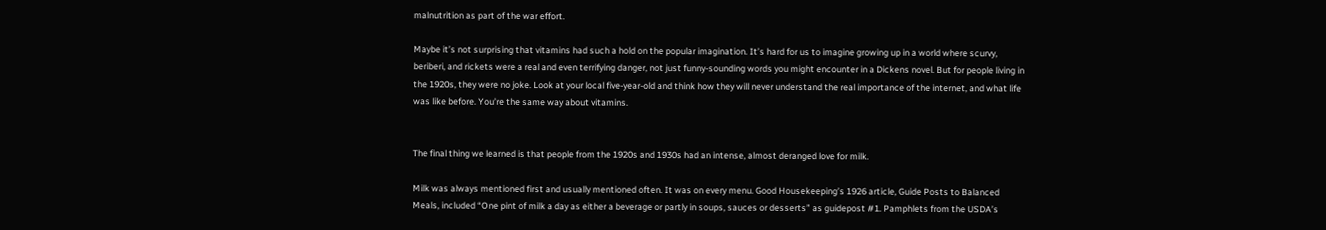malnutrition as part of the war effort.

Maybe it’s not surprising that vitamins had such a hold on the popular imagination. It’s hard for us to imagine growing up in a world where scurvy, beriberi, and rickets were a real and even terrifying danger, not just funny-sounding words you might encounter in a Dickens novel. But for people living in the 1920s, they were no joke. Look at your local five-year-old and think how they will never understand the real importance of the internet, and what life was like before. You’re the same way about vitamins.


The final thing we learned is that people from the 1920s and 1930s had an intense, almost deranged love for milk.

Milk was always mentioned first and usually mentioned often. It was on every menu. Good Housekeeping’s 1926 article, Guide Posts to Balanced Meals, included “One pint of milk a day as either a beverage or partly in soups, sauces or desserts” as guidepost #1. Pamphlets from the USDA’s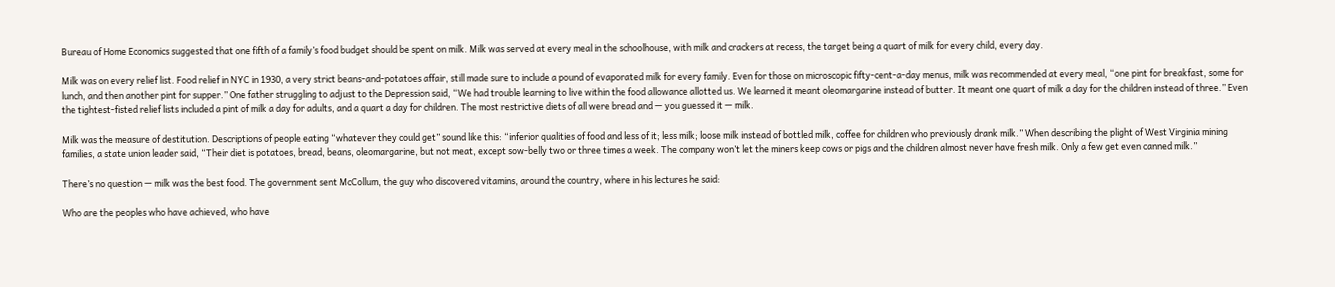Bureau of Home Economics suggested that one fifth of a family’s food budget should be spent on milk. Milk was served at every meal in the schoolhouse, with milk and crackers at recess, the target being a quart of milk for every child, every day.

Milk was on every relief list. Food relief in NYC in 1930, a very strict beans-and-potatoes affair, still made sure to include a pound of evaporated milk for every family. Even for those on microscopic fifty-cent-a-day menus, milk was recommended at every meal, “one pint for breakfast, some for lunch, and then another pint for supper.” One father struggling to adjust to the Depression said, “We had trouble learning to live within the food allowance allotted us. We learned it meant oleomargarine instead of butter. It meant one quart of milk a day for the children instead of three.” Even the tightest-fisted relief lists included a pint of milk a day for adults, and a quart a day for children. The most restrictive diets of all were bread and — you guessed it — milk.

Milk was the measure of destitution. Descriptions of people eating “whatever they could get” sound like this: “inferior qualities of food and less of it; less milk; loose milk instead of bottled milk, coffee for children who previously drank milk.” When describing the plight of West Virginia mining families, a state union leader said, “Their diet is potatoes, bread, beans, oleomargarine, but not meat, except sow-belly two or three times a week. The company won’t let the miners keep cows or pigs and the children almost never have fresh milk. Only a few get even canned milk.”

There’s no question — milk was the best food. The government sent McCollum, the guy who discovered vitamins, around the country, where in his lectures he said:

Who are the peoples who have achieved, who have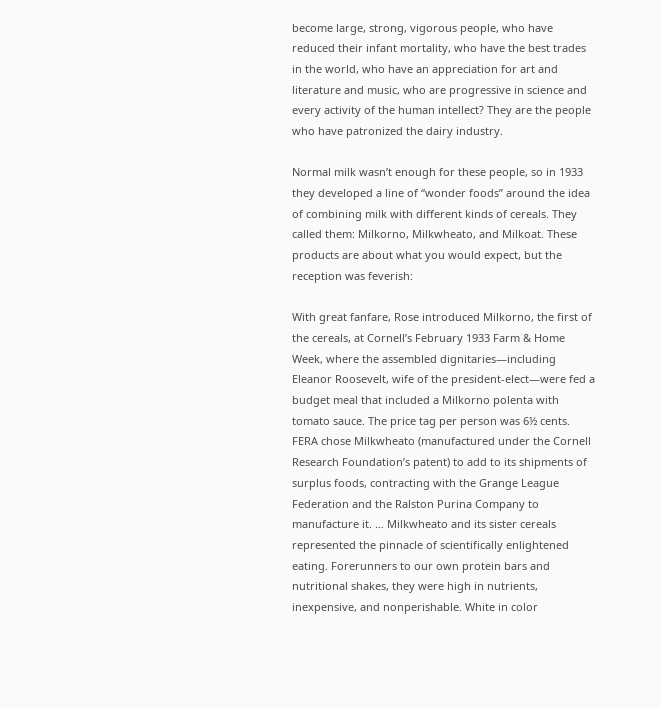become large, strong, vigorous people, who have reduced their infant mortality, who have the best trades in the world, who have an appreciation for art and literature and music, who are progressive in science and every activity of the human intellect? They are the people who have patronized the dairy industry.

Normal milk wasn’t enough for these people, so in 1933 they developed a line of “wonder foods” around the idea of combining milk with different kinds of cereals. They called them: Milkorno, Milkwheato, and Milkoat. These products are about what you would expect, but the reception was feverish:

With great fanfare, Rose introduced Milkorno, the first of the cereals, at Cornell’s February 1933 Farm & Home Week, where the assembled dignitaries—including Eleanor Roosevelt, wife of the president-elect—were fed a budget meal that included a Milkorno polenta with tomato sauce. The price tag per person was 6½ cents. FERA chose Milkwheato (manufactured under the Cornell Research Foundation’s patent) to add to its shipments of surplus foods, contracting with the Grange League Federation and the Ralston Purina Company to manufacture it. … Milkwheato and its sister cereals represented the pinnacle of scientifically enlightened eating. Forerunners to our own protein bars and nutritional shakes, they were high in nutrients, inexpensive, and nonperishable. White in color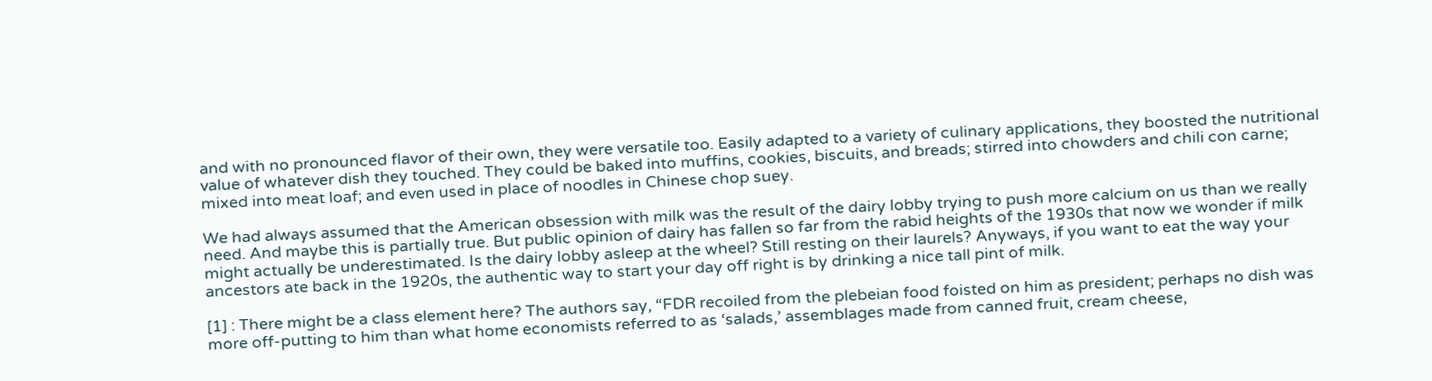and with no pronounced flavor of their own, they were versatile too. Easily adapted to a variety of culinary applications, they boosted the nutritional value of whatever dish they touched. They could be baked into muffins, cookies, biscuits, and breads; stirred into chowders and chili con carne; mixed into meat loaf; and even used in place of noodles in Chinese chop suey.

We had always assumed that the American obsession with milk was the result of the dairy lobby trying to push more calcium on us than we really need. And maybe this is partially true. But public opinion of dairy has fallen so far from the rabid heights of the 1930s that now we wonder if milk might actually be underestimated. Is the dairy lobby asleep at the wheel? Still resting on their laurels? Anyways, if you want to eat the way your ancestors ate back in the 1920s, the authentic way to start your day off right is by drinking a nice tall pint of milk.

[1] : There might be a class element here? The authors say, “FDR recoiled from the plebeian food foisted on him as president; perhaps no dish was more off-putting to him than what home economists referred to as ‘salads,’ assemblages made from canned fruit, cream cheese,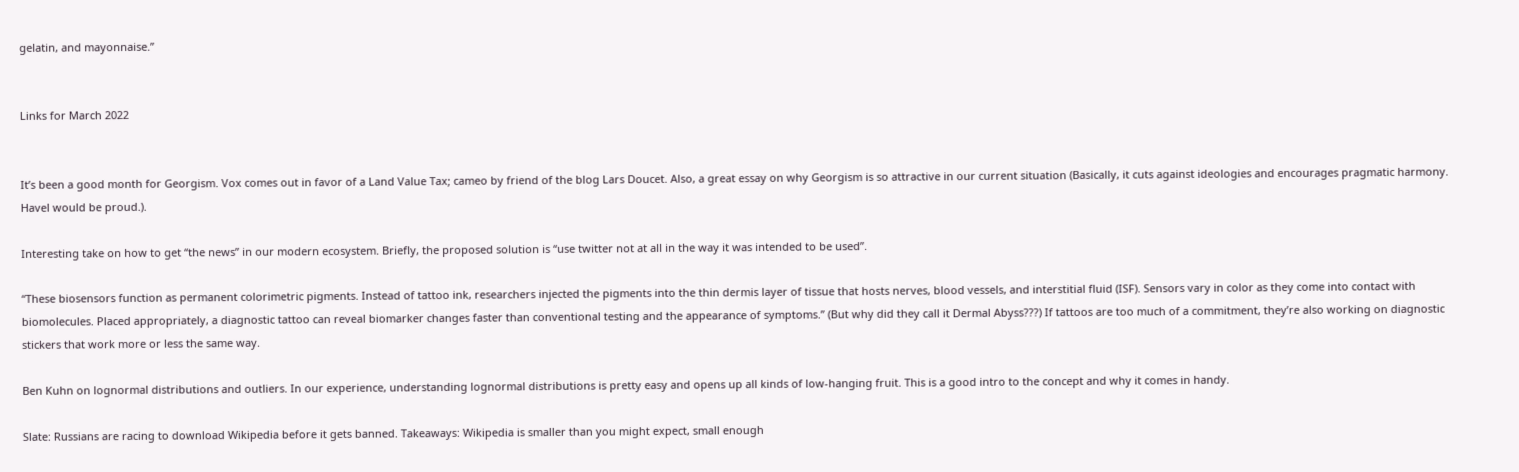gelatin, and mayonnaise.”


Links for March 2022


It’s been a good month for Georgism. Vox comes out in favor of a Land Value Tax; cameo by friend of the blog Lars Doucet. Also, a great essay on why Georgism is so attractive in our current situation (Basically, it cuts against ideologies and encourages pragmatic harmony. Havel would be proud.).

Interesting take on how to get “the news” in our modern ecosystem. Briefly, the proposed solution is “use twitter not at all in the way it was intended to be used”.

“These biosensors function as permanent colorimetric pigments. Instead of tattoo ink, researchers injected the pigments into the thin dermis layer of tissue that hosts nerves, blood vessels, and interstitial fluid (ISF). Sensors vary in color as they come into contact with biomolecules. Placed appropriately, a diagnostic tattoo can reveal biomarker changes faster than conventional testing and the appearance of symptoms.” (But why did they call it Dermal Abyss???) If tattoos are too much of a commitment, they’re also working on diagnostic stickers that work more or less the same way.

Ben Kuhn on lognormal distributions and outliers. In our experience, understanding lognormal distributions is pretty easy and opens up all kinds of low-hanging fruit. This is a good intro to the concept and why it comes in handy.

Slate: Russians are racing to download Wikipedia before it gets banned. Takeaways: Wikipedia is smaller than you might expect, small enough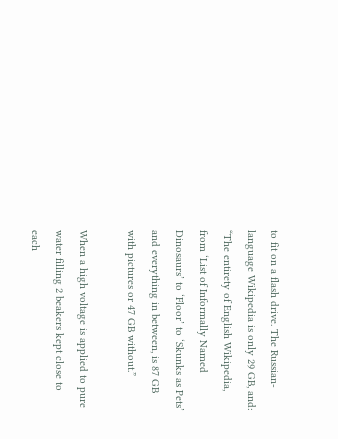to fit on a flash drive. The Russian-language Wikipedia is only 29 GB, and: “The entirety of English Wikipedia, from ‘List of Informally Named Dinosaurs’ to ‘Floor’ to ‘Skunks as Pets’ and everything in between, is 87 GB with pictures or 47 GB without.”

When a high voltage is applied to pure water filling 2 beakers kept close to each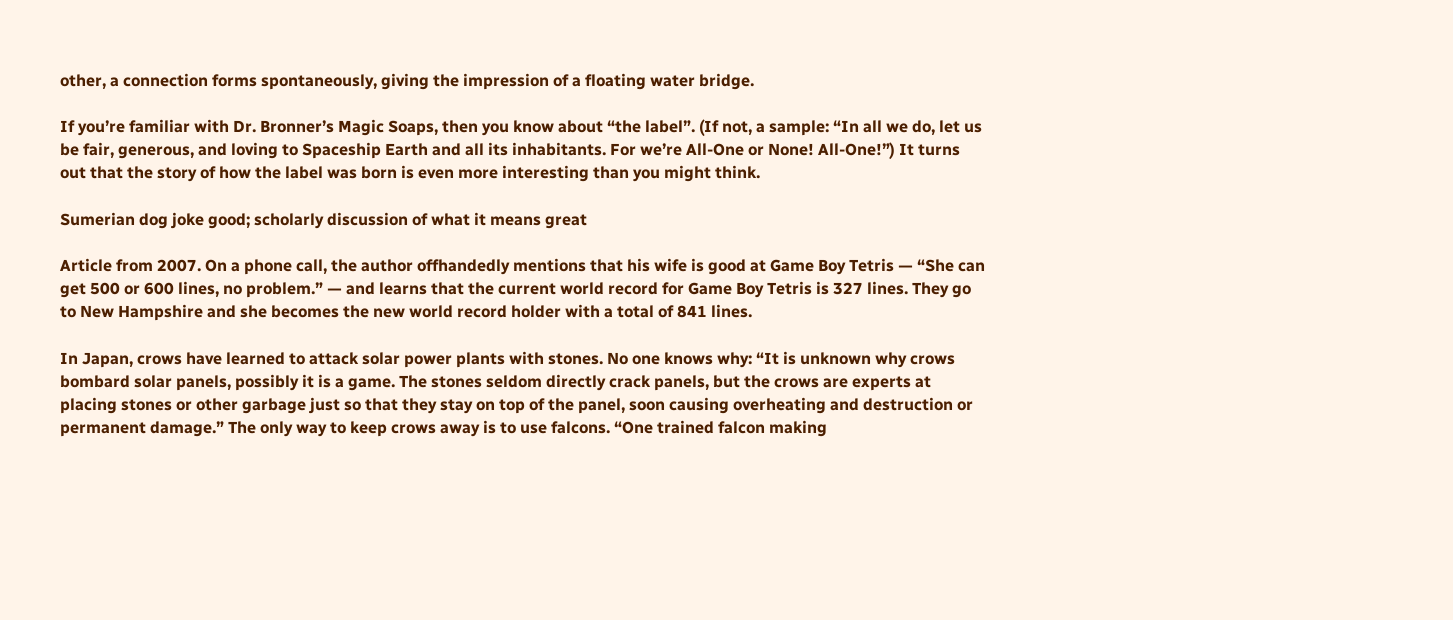other, a connection forms spontaneously, giving the impression of a floating water bridge.

If you’re familiar with Dr. Bronner’s Magic Soaps, then you know about “the label”. (If not, a sample: “In all we do, let us be fair, generous, and loving to Spaceship Earth and all its inhabitants. For we’re All-One or None! All-One!”) It turns out that the story of how the label was born is even more interesting than you might think.

Sumerian dog joke good; scholarly discussion of what it means great

Article from 2007. On a phone call, the author offhandedly mentions that his wife is good at Game Boy Tetris — “She can get 500 or 600 lines, no problem.” — and learns that the current world record for Game Boy Tetris is 327 lines. They go to New Hampshire and she becomes the new world record holder with a total of 841 lines.

In Japan, crows have learned to attack solar power plants with stones. No one knows why: “It is unknown why crows bombard solar panels, possibly it is a game. The stones seldom directly crack panels, but the crows are experts at placing stones or other garbage just so that they stay on top of the panel, soon causing overheating and destruction or permanent damage.” The only way to keep crows away is to use falcons. “One trained falcon making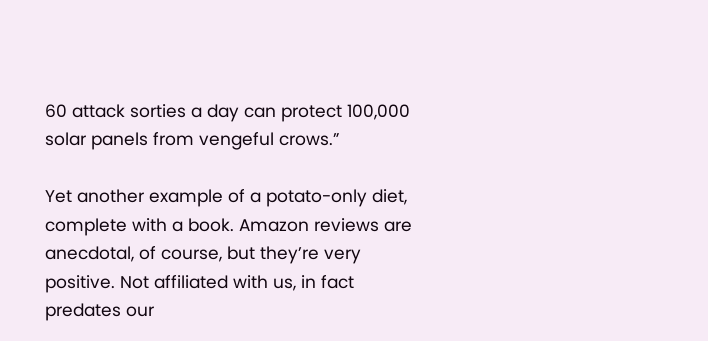60 attack sorties a day can protect 100,000 solar panels from vengeful crows.”

Yet another example of a potato-only diet, complete with a book. Amazon reviews are anecdotal, of course, but they’re very positive. Not affiliated with us, in fact predates our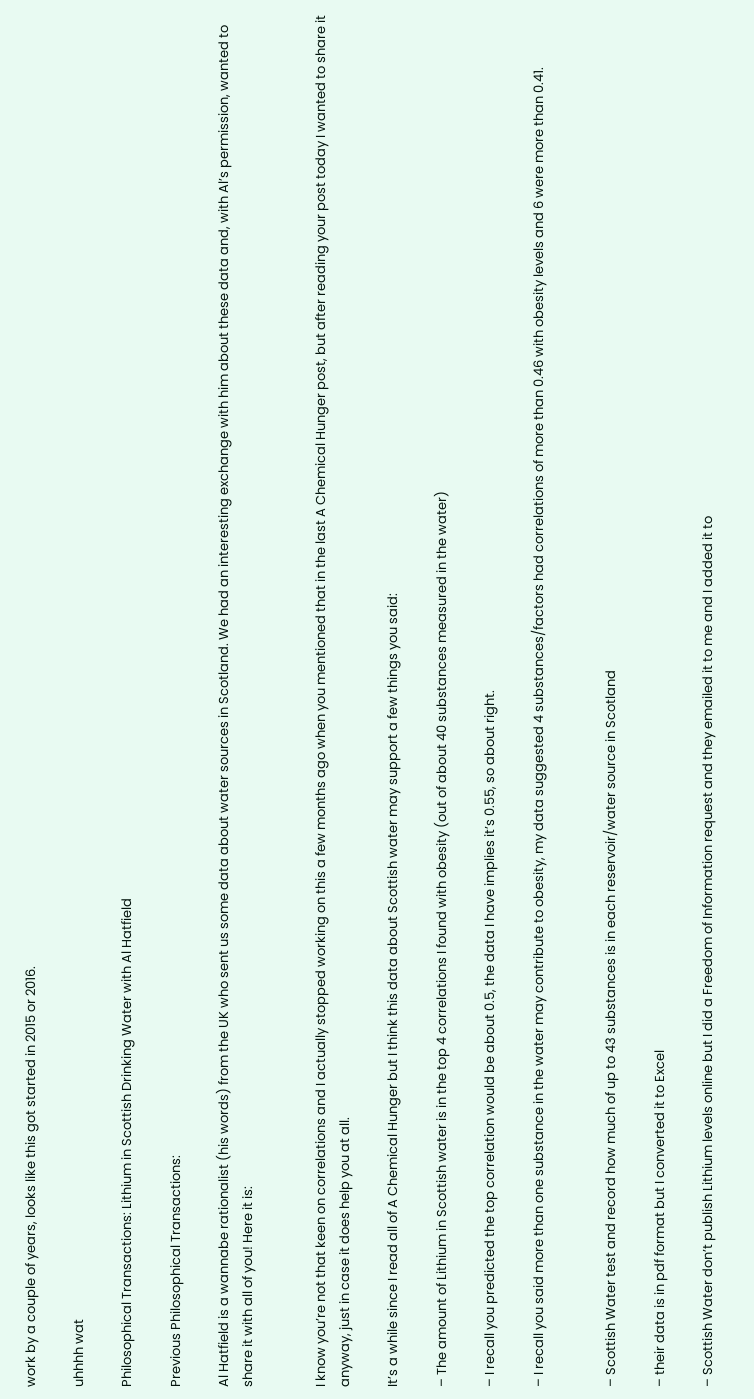work by a couple of years, looks like this got started in 2015 or 2016.

uhhhh wat

Philosophical Transactions: Lithium in Scottish Drinking Water with Al Hatfield

Previous Philosophical Transactions:

Al Hatfield is a wannabe rationalist (his words) from the UK who sent us some data about water sources in Scotland. We had an interesting exchange with him about these data and, with Al’s permission, wanted to share it with all of you! Here it is:


I know you’re not that keen on correlations and I actually stopped working on this a few months ago when you mentioned that in the last A Chemical Hunger post, but after reading your post today I wanted to share it anyway, just in case it does help you at all.

It’s a while since I read all of A Chemical Hunger but I think this data about Scottish water may support a few things you said:

– The amount of Lithium in Scottish water is in the top 4 correlations I found with obesity (out of about 40 substances measured in the water)

– I recall you predicted the top correlation would be about 0.5, the data I have implies it’s 0.55, so about right.

– I recall you said more than one substance in the water may contribute to obesity, my data suggested 4 substances/factors had correlations of more than 0.46 with obesity levels and 6 were more than 0.41.


– Scottish Water test and record how much of up to 43 substances is in each reservoir/water source in Scotland

– their data is in pdf format but I converted it to Excel

– Scottish Water don’t publish Lithium levels online but I did a Freedom of Information request and they emailed it to me and I added it to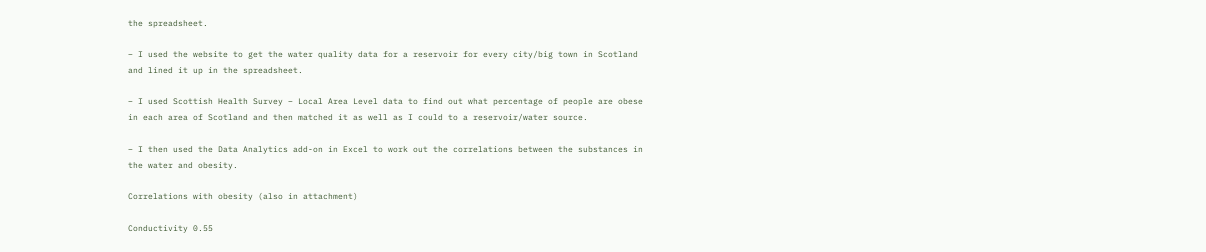the spreadsheet.

– I used the website to get the water quality data for a reservoir for every city/big town in Scotland and lined it up in the spreadsheet.

– I used Scottish Health Survey – Local Area Level data to find out what percentage of people are obese in each area of Scotland and then matched it as well as I could to a reservoir/water source.

– I then used the Data Analytics add-on in Excel to work out the correlations between the substances in the water and obesity.

Correlations with obesity (also in attachment)

Conductivity 0.55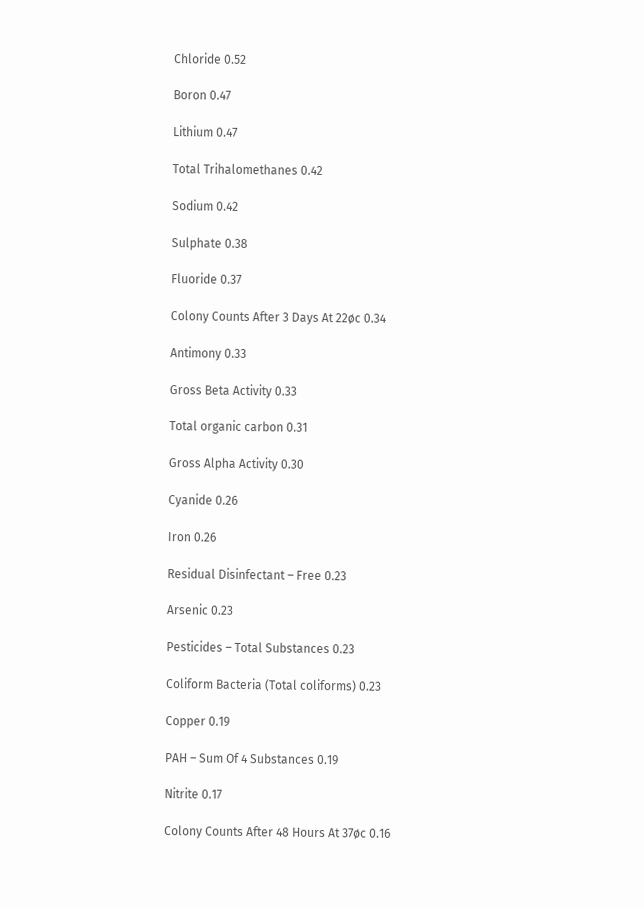Chloride 0.52

Boron 0.47

Lithium 0.47

Total Trihalomethanes 0.42

Sodium 0.42

Sulphate 0.38

Fluoride 0.37

Colony Counts After 3 Days At 22øc 0.34

Antimony 0.33

Gross Beta Activity 0.33

Total organic carbon 0.31

Gross Alpha Activity 0.30

Cyanide 0.26

Iron 0.26

Residual Disinfectant – Free 0.23

Arsenic 0.23

Pesticides – Total Substances 0.23

Coliform Bacteria (Total coliforms) 0.23

Copper 0.19

PAH – Sum Of 4 Substances 0.19

Nitrite 0.17

Colony Counts After 48 Hours At 37øc 0.16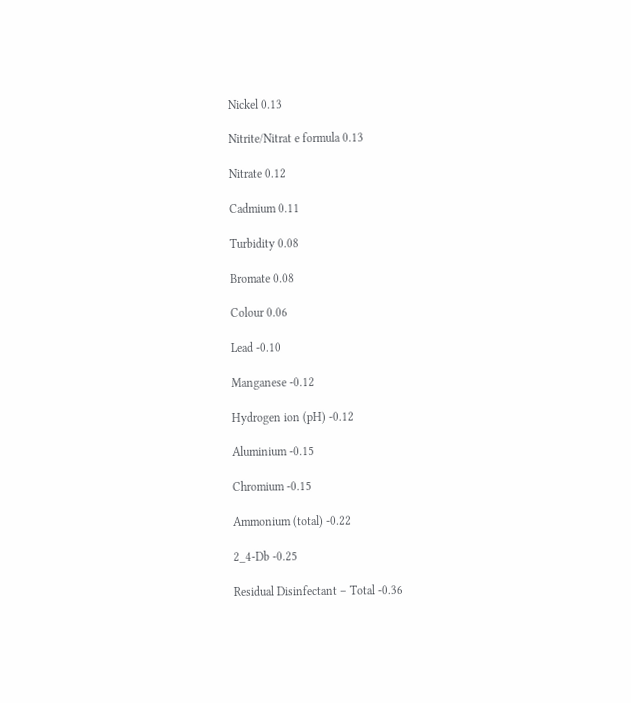Nickel 0.13

Nitrite/Nitrat e formula 0.13

Nitrate 0.12

Cadmium 0.11

Turbidity 0.08

Bromate 0.08

Colour 0.06

Lead -0.10

Manganese -0.12

Hydrogen ion (pH) -0.12

Aluminium -0.15

Chromium -0.15

Ammonium (total) -0.22

2_4-Db -0.25

Residual Disinfectant – Total -0.36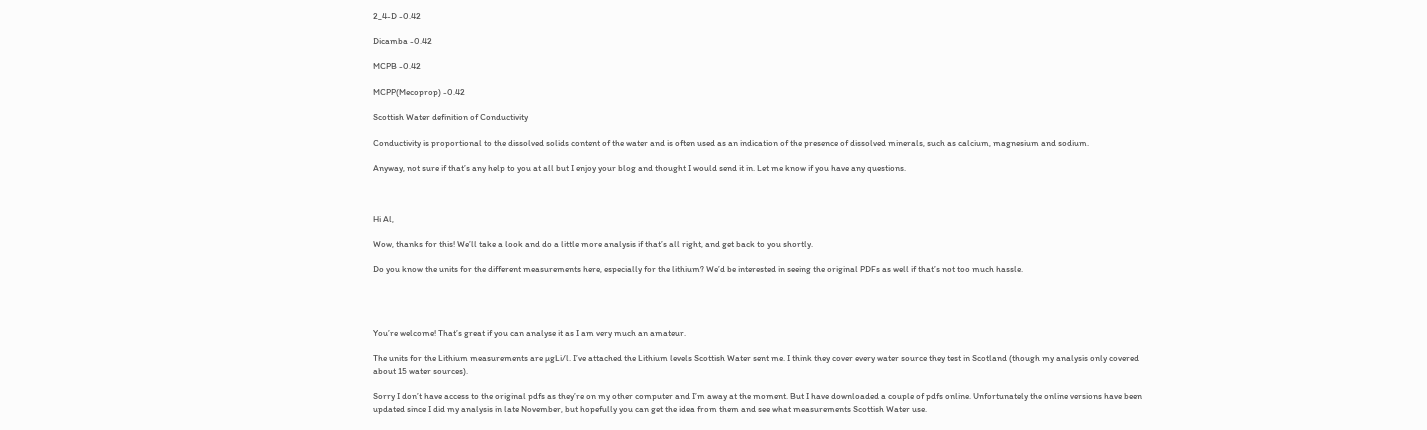2_4-D -0.42

Dicamba -0.42

MCPB -0.42

MCPP(Mecoprop) -0.42

Scottish Water definition of Conductivity

Conductivity is proportional to the dissolved solids content of the water and is often used as an indication of the presence of dissolved minerals, such as calcium, magnesium and sodium.

Anyway, not sure if that’s any help to you at all but I enjoy your blog and thought I would send it in. Let me know if you have any questions.



Hi Al,

Wow, thanks for this! We’ll take a look and do a little more analysis if that’s all right, and get back to you shortly.

Do you know the units for the different measurements here, especially for the lithium? We’d be interested in seeing the original PDFs as well if that’s not too much hassle.




You’re welcome! That’s great if you can analyse it as I am very much an amateur.

The units for the Lithium measurements are µgLi/l. I’ve attached the Lithium levels Scottish Water sent me. I think they cover every water source they test in Scotland (though my analysis only covered about 15 water sources).

Sorry I don’t have access to the original pdfs as they’re on my other computer and I’m away at the moment. But I have downloaded a couple of pdfs online. Unfortunately the online versions have been updated since I did my analysis in late November, but hopefully you can get the idea from them and see what measurements Scottish Water use.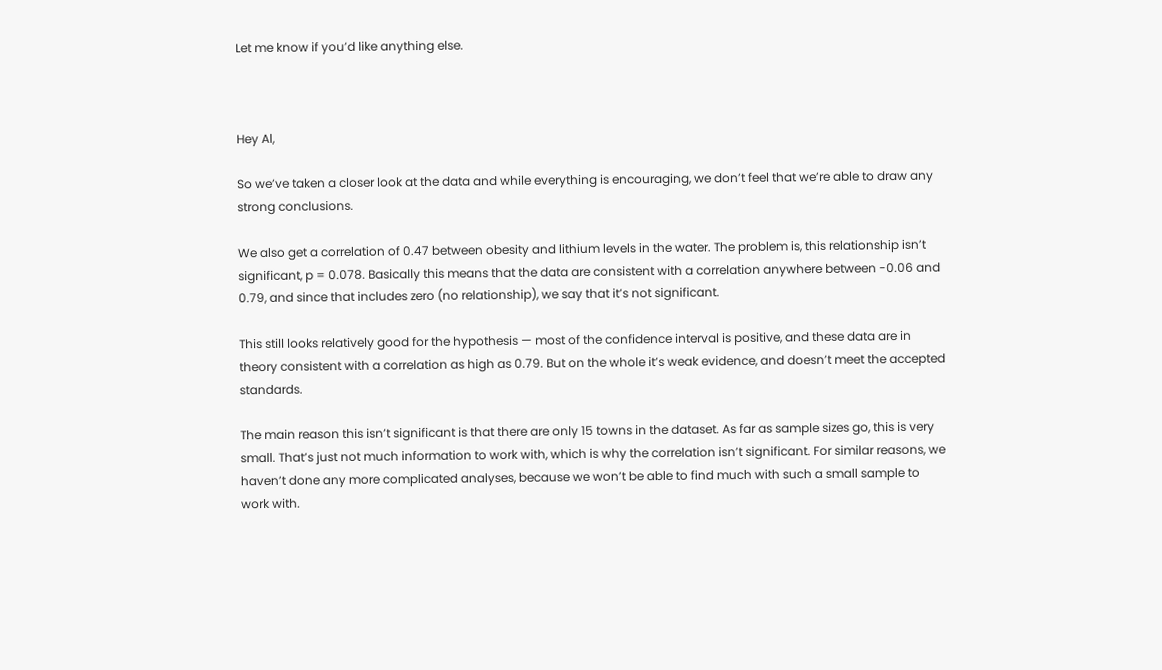Let me know if you’d like anything else.



Hey Al,

So we’ve taken a closer look at the data and while everything is encouraging, we don’t feel that we’re able to draw any strong conclusions.

We also get a correlation of 0.47 between obesity and lithium levels in the water. The problem is, this relationship isn’t significant, p = 0.078. Basically this means that the data are consistent with a correlation anywhere between -0.06 and 0.79, and since that includes zero (no relationship), we say that it’s not significant.

This still looks relatively good for the hypothesis — most of the confidence interval is positive, and these data are in theory consistent with a correlation as high as 0.79. But on the whole it’s weak evidence, and doesn’t meet the accepted standards.

The main reason this isn’t significant is that there are only 15 towns in the dataset. As far as sample sizes go, this is very small. That’s just not much information to work with, which is why the correlation isn’t significant. For similar reasons, we haven’t done any more complicated analyses, because we won’t be able to find much with such a small sample to work with.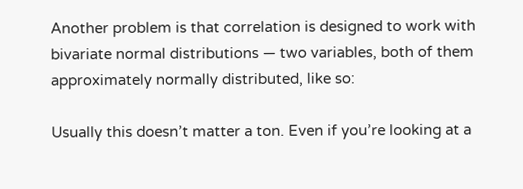Another problem is that correlation is designed to work with bivariate normal distributions — two variables, both of them approximately normally distributed, like so:

Usually this doesn’t matter a ton. Even if you’re looking at a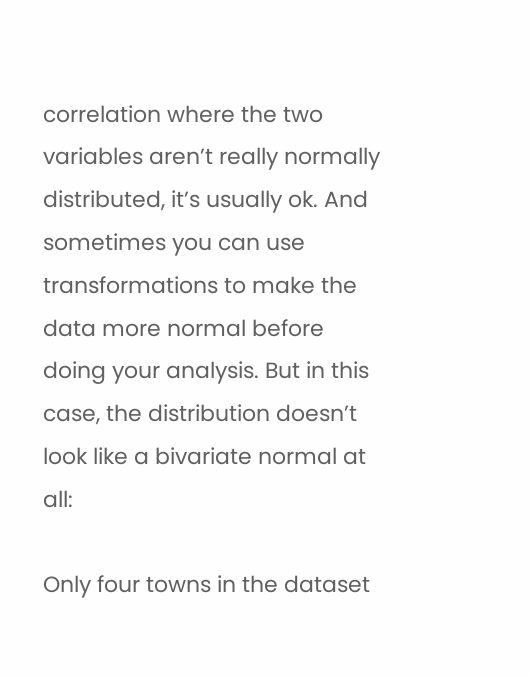correlation where the two variables aren’t really normally distributed, it’s usually ok. And sometimes you can use transformations to make the data more normal before doing your analysis. But in this case, the distribution doesn’t look like a bivariate normal at all:

Only four towns in the dataset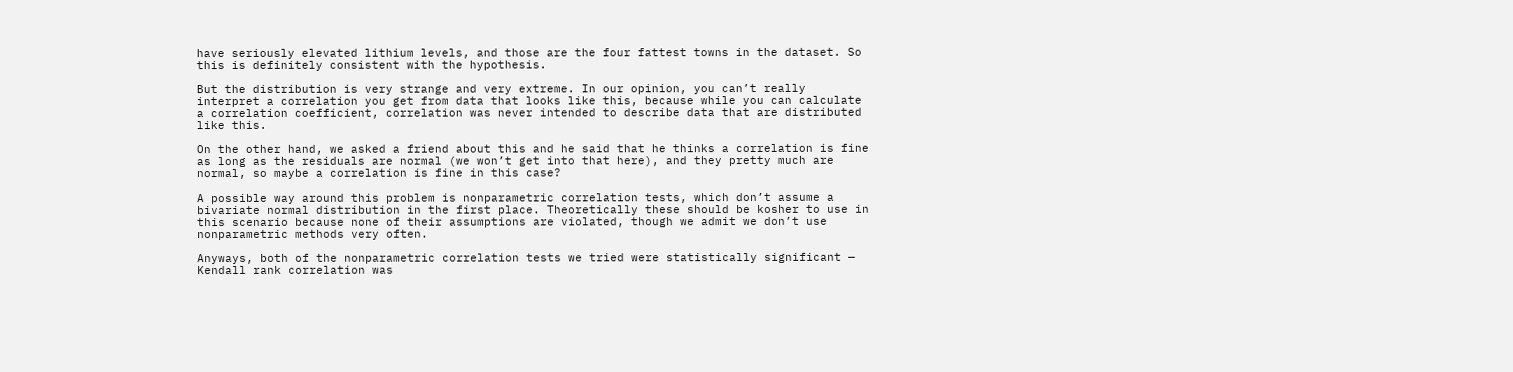have seriously elevated lithium levels, and those are the four fattest towns in the dataset. So this is definitely consistent with the hypothesis.

But the distribution is very strange and very extreme. In our opinion, you can’t really interpret a correlation you get from data that looks like this, because while you can calculate a correlation coefficient, correlation was never intended to describe data that are distributed like this.

On the other hand, we asked a friend about this and he said that he thinks a correlation is fine as long as the residuals are normal (we won’t get into that here), and they pretty much are normal, so maybe a correlation is fine in this case?

A possible way around this problem is nonparametric correlation tests, which don’t assume a bivariate normal distribution in the first place. Theoretically these should be kosher to use in this scenario because none of their assumptions are violated, though we admit we don’t use nonparametric methods very often.

Anyways, both of the nonparametric correlation tests we tried were statistically significant — Kendall rank correlation was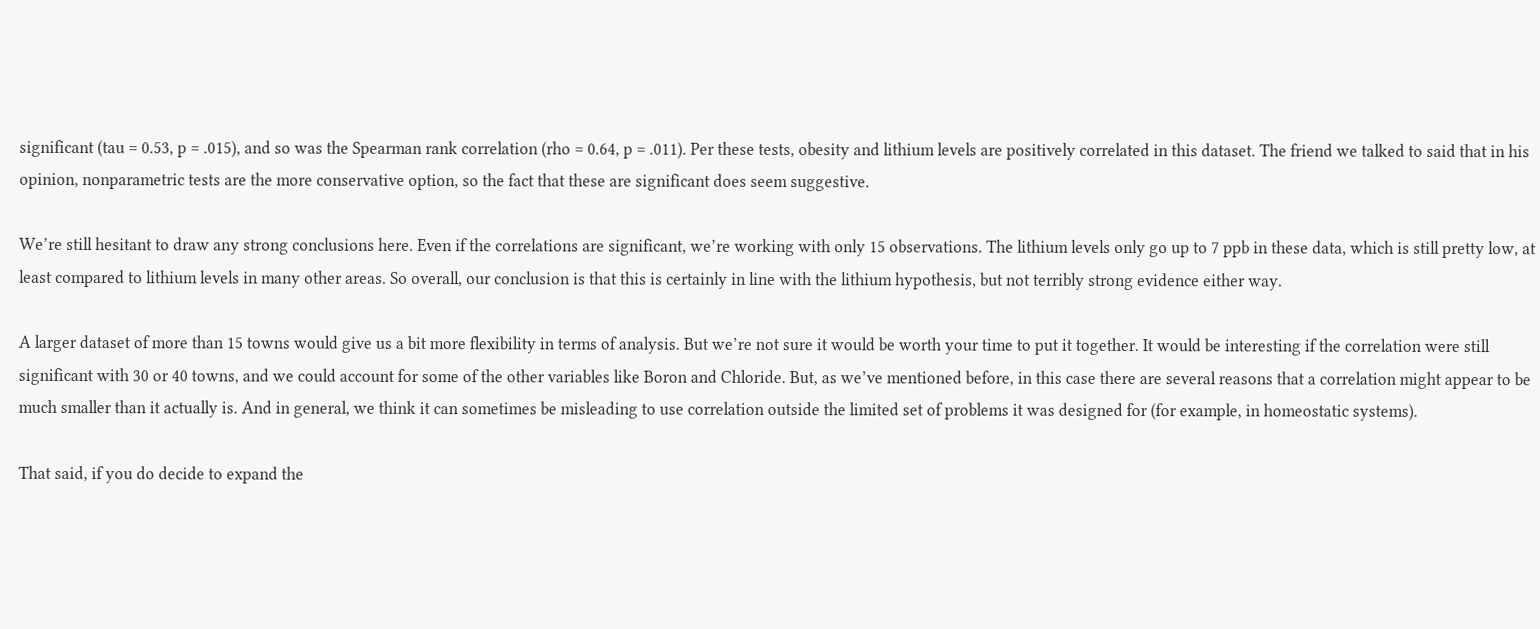significant (tau = 0.53, p = .015), and so was the Spearman rank correlation (rho = 0.64, p = .011). Per these tests, obesity and lithium levels are positively correlated in this dataset. The friend we talked to said that in his opinion, nonparametric tests are the more conservative option, so the fact that these are significant does seem suggestive.

We’re still hesitant to draw any strong conclusions here. Even if the correlations are significant, we’re working with only 15 observations. The lithium levels only go up to 7 ppb in these data, which is still pretty low, at least compared to lithium levels in many other areas. So overall, our conclusion is that this is certainly in line with the lithium hypothesis, but not terribly strong evidence either way.

A larger dataset of more than 15 towns would give us a bit more flexibility in terms of analysis. But we’re not sure it would be worth your time to put it together. It would be interesting if the correlation were still significant with 30 or 40 towns, and we could account for some of the other variables like Boron and Chloride. But, as we’ve mentioned before, in this case there are several reasons that a correlation might appear to be much smaller than it actually is. And in general, we think it can sometimes be misleading to use correlation outside the limited set of problems it was designed for (for example, in homeostatic systems).

That said, if you do decide to expand the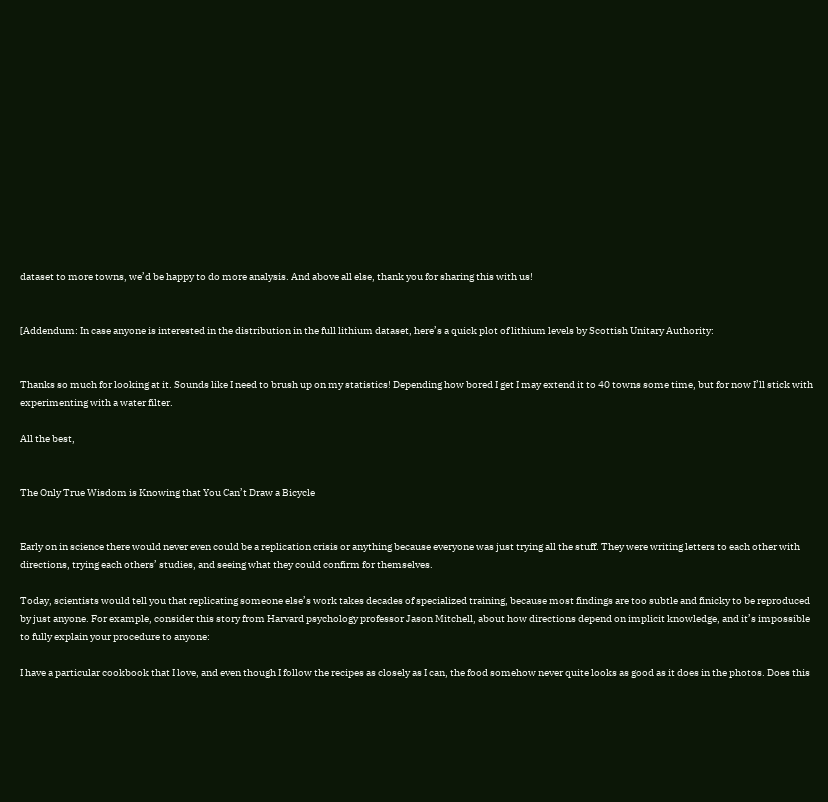dataset to more towns, we’d be happy to do more analysis. And above all else, thank you for sharing this with us!


[Addendum: In case anyone is interested in the distribution in the full lithium dataset, here’s a quick plot of lithium levels by Scottish Unitary Authority:


Thanks so much for looking at it. Sounds like I need to brush up on my statistics! Depending how bored I get I may extend it to 40 towns some time, but for now I’ll stick with experimenting with a water filter.

All the best,


The Only True Wisdom is Knowing that You Can’t Draw a Bicycle


Early on in science there would never even could be a replication crisis or anything because everyone was just trying all the stuff. They were writing letters to each other with directions, trying each others’ studies, and seeing what they could confirm for themselves.

Today, scientists would tell you that replicating someone else’s work takes decades of specialized training, because most findings are too subtle and finicky to be reproduced by just anyone. For example, consider this story from Harvard psychology professor Jason Mitchell, about how directions depend on implicit knowledge, and it’s impossible to fully explain your procedure to anyone:

I have a particular cookbook that I love, and even though I follow the recipes as closely as I can, the food somehow never quite looks as good as it does in the photos. Does this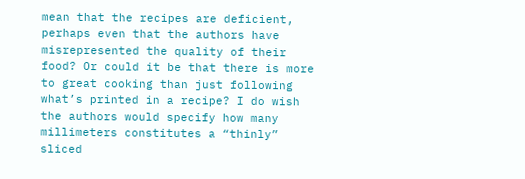mean that the recipes are deficient, perhaps even that the authors have misrepresented the quality of their food? Or could it be that there is more to great cooking than just following what’s printed in a recipe? I do wish the authors would specify how many millimeters constitutes a “thinly” sliced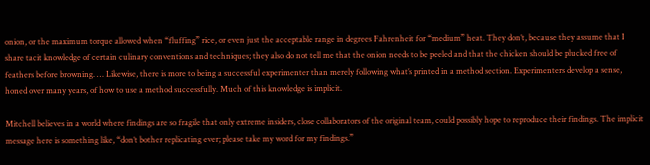onion, or the maximum torque allowed when “fluffing” rice, or even just the acceptable range in degrees Fahrenheit for “medium” heat. They don’t, because they assume that I share tacit knowledge of certain culinary conventions and techniques; they also do not tell me that the onion needs to be peeled and that the chicken should be plucked free of feathers before browning. … Likewise, there is more to being a successful experimenter than merely following what’s printed in a method section. Experimenters develop a sense, honed over many years, of how to use a method successfully. Much of this knowledge is implicit.

Mitchell believes in a world where findings are so fragile that only extreme insiders, close collaborators of the original team, could possibly hope to reproduce their findings. The implicit message here is something like, “don’t bother replicating ever; please take my word for my findings.”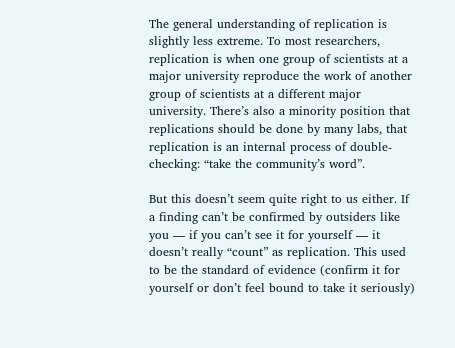The general understanding of replication is slightly less extreme. To most researchers, replication is when one group of scientists at a major university reproduce the work of another group of scientists at a different major university. There’s also a minority position that replications should be done by many labs, that replication is an internal process of double-checking: “take the community’s word”.

But this doesn’t seem quite right to us either. If a finding can’t be confirmed by outsiders like you — if you can’t see it for yourself — it doesn’t really “count” as replication. This used to be the standard of evidence (confirm it for yourself or don’t feel bound to take it seriously)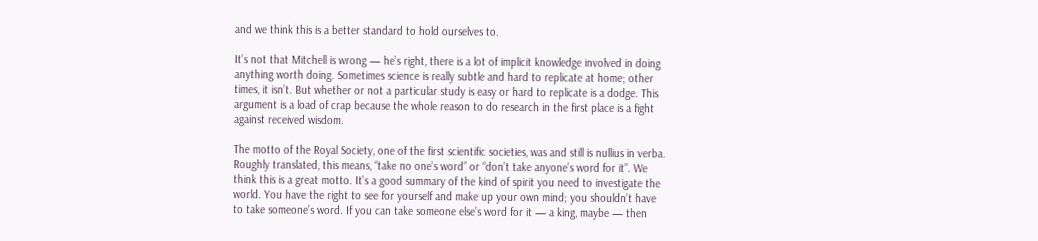and we think this is a better standard to hold ourselves to.

It’s not that Mitchell is wrong — he’s right, there is a lot of implicit knowledge involved in doing anything worth doing. Sometimes science is really subtle and hard to replicate at home; other times, it isn’t. But whether or not a particular study is easy or hard to replicate is a dodge. This argument is a load of crap because the whole reason to do research in the first place is a fight against received wisdom.

The motto of the Royal Society, one of the first scientific societies, was and still is nullius in verba. Roughly translated, this means, “take no one’s word” or “don’t take anyone’s word for it”. We think this is a great motto. It’s a good summary of the kind of spirit you need to investigate the world. You have the right to see for yourself and make up your own mind; you shouldn’t have to take someone’s word. If you can take someone else’s word for it — a king, maybe — then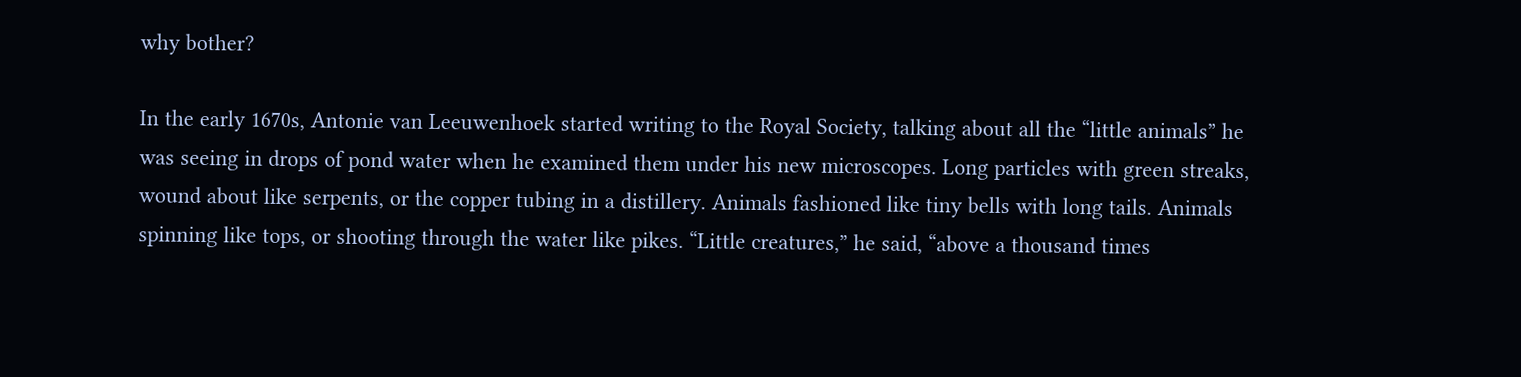why bother?

In the early 1670s, Antonie van Leeuwenhoek started writing to the Royal Society, talking about all the “little animals” he was seeing in drops of pond water when he examined them under his new microscopes. Long particles with green streaks, wound about like serpents, or the copper tubing in a distillery. Animals fashioned like tiny bells with long tails. Animals spinning like tops, or shooting through the water like pikes. “Little creatures,” he said, “above a thousand times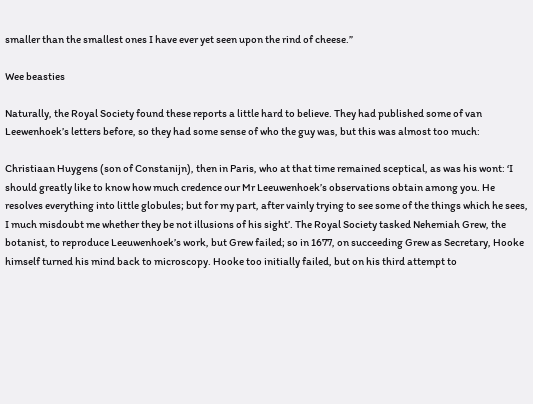smaller than the smallest ones I have ever yet seen upon the rind of cheese.”

Wee beasties

Naturally, the Royal Society found these reports a little hard to believe. They had published some of van Leewenhoek’s letters before, so they had some sense of who the guy was, but this was almost too much:

Christiaan Huygens (son of Constanijn), then in Paris, who at that time remained sceptical, as was his wont: ‘I should greatly like to know how much credence our Mr Leeuwenhoek’s observations obtain among you. He resolves everything into little globules; but for my part, after vainly trying to see some of the things which he sees, I much misdoubt me whether they be not illusions of his sight’. The Royal Society tasked Nehemiah Grew, the botanist, to reproduce Leeuwenhoek’s work, but Grew failed; so in 1677, on succeeding Grew as Secretary, Hooke himself turned his mind back to microscopy. Hooke too initially failed, but on his third attempt to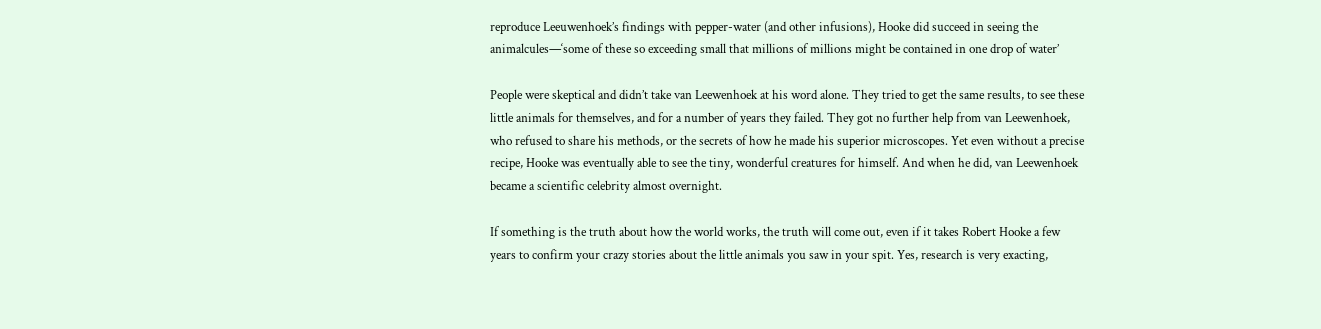reproduce Leeuwenhoek’s findings with pepper-water (and other infusions), Hooke did succeed in seeing the animalcules—‘some of these so exceeding small that millions of millions might be contained in one drop of water’

People were skeptical and didn’t take van Leewenhoek at his word alone. They tried to get the same results, to see these little animals for themselves, and for a number of years they failed. They got no further help from van Leewenhoek, who refused to share his methods, or the secrets of how he made his superior microscopes. Yet even without a precise recipe, Hooke was eventually able to see the tiny, wonderful creatures for himself. And when he did, van Leewenhoek became a scientific celebrity almost overnight.

If something is the truth about how the world works, the truth will come out, even if it takes Robert Hooke a few years to confirm your crazy stories about the little animals you saw in your spit. Yes, research is very exacting,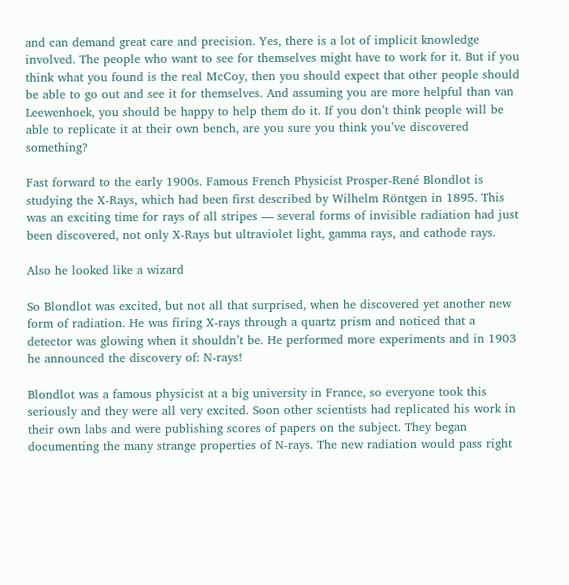and can demand great care and precision. Yes, there is a lot of implicit knowledge involved. The people who want to see for themselves might have to work for it. But if you think what you found is the real McCoy, then you should expect that other people should be able to go out and see it for themselves. And assuming you are more helpful than van Leewenhoek, you should be happy to help them do it. If you don’t think people will be able to replicate it at their own bench, are you sure you think you’ve discovered something?

Fast forward to the early 1900s. Famous French Physicist Prosper-René Blondlot is studying the X-Rays, which had been first described by Wilhelm Röntgen in 1895. This was an exciting time for rays of all stripes — several forms of invisible radiation had just been discovered, not only X-Rays but ultraviolet light, gamma rays, and cathode rays.

Also he looked like a wizard

So Blondlot was excited, but not all that surprised, when he discovered yet another new form of radiation. He was firing X-rays through a quartz prism and noticed that a detector was glowing when it shouldn’t be. He performed more experiments and in 1903 he announced the discovery of: N-rays!

Blondlot was a famous physicist at a big university in France, so everyone took this seriously and they were all very excited. Soon other scientists had replicated his work in their own labs and were publishing scores of papers on the subject. They began documenting the many strange properties of N-rays. The new radiation would pass right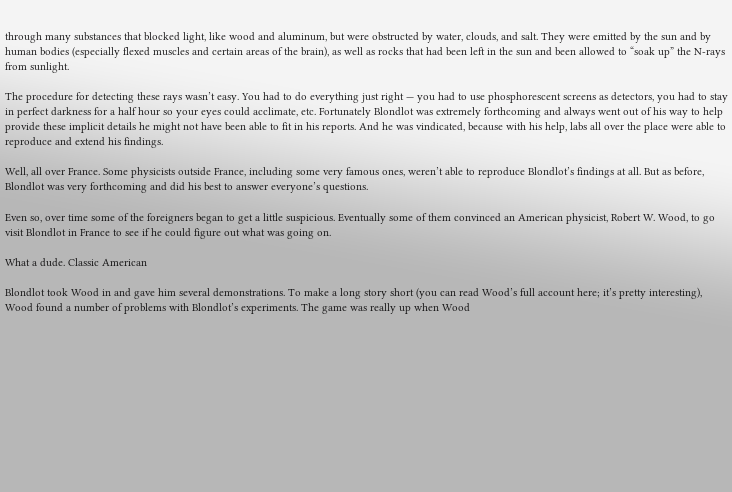through many substances that blocked light, like wood and aluminum, but were obstructed by water, clouds, and salt. They were emitted by the sun and by human bodies (especially flexed muscles and certain areas of the brain), as well as rocks that had been left in the sun and been allowed to “soak up” the N-rays from sunlight.

The procedure for detecting these rays wasn’t easy. You had to do everything just right — you had to use phosphorescent screens as detectors, you had to stay in perfect darkness for a half hour so your eyes could acclimate, etc. Fortunately Blondlot was extremely forthcoming and always went out of his way to help provide these implicit details he might not have been able to fit in his reports. And he was vindicated, because with his help, labs all over the place were able to reproduce and extend his findings.

Well, all over France. Some physicists outside France, including some very famous ones, weren’t able to reproduce Blondlot’s findings at all. But as before, Blondlot was very forthcoming and did his best to answer everyone’s questions.

Even so, over time some of the foreigners began to get a little suspicious. Eventually some of them convinced an American physicist, Robert W. Wood, to go visit Blondlot in France to see if he could figure out what was going on.

What a dude. Classic American

Blondlot took Wood in and gave him several demonstrations. To make a long story short (you can read Wood’s full account here; it’s pretty interesting), Wood found a number of problems with Blondlot’s experiments. The game was really up when Wood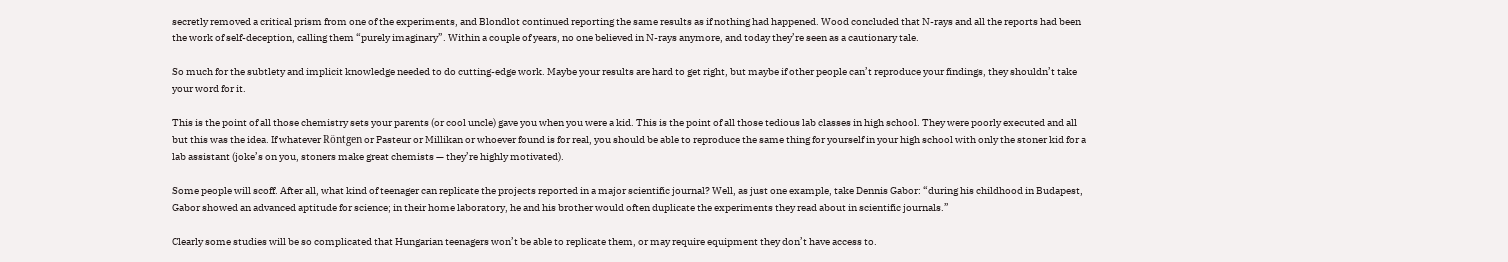secretly removed a critical prism from one of the experiments, and Blondlot continued reporting the same results as if nothing had happened. Wood concluded that N-rays and all the reports had been the work of self-deception, calling them “purely imaginary”. Within a couple of years, no one believed in N-rays anymore, and today they’re seen as a cautionary tale.

So much for the subtlety and implicit knowledge needed to do cutting-edge work. Maybe your results are hard to get right, but maybe if other people can’t reproduce your findings, they shouldn’t take your word for it.

This is the point of all those chemistry sets your parents (or cool uncle) gave you when you were a kid. This is the point of all those tedious lab classes in high school. They were poorly executed and all but this was the idea. If whatever Röntgen or Pasteur or Millikan or whoever found is for real, you should be able to reproduce the same thing for yourself in your high school with only the stoner kid for a lab assistant (joke’s on you, stoners make great chemists — they’re highly motivated).

Some people will scoff. After all, what kind of teenager can replicate the projects reported in a major scientific journal? Well, as just one example, take Dennis Gabor: “during his childhood in Budapest, Gabor showed an advanced aptitude for science; in their home laboratory, he and his brother would often duplicate the experiments they read about in scientific journals.”

Clearly some studies will be so complicated that Hungarian teenagers won’t be able to replicate them, or may require equipment they don’t have access to.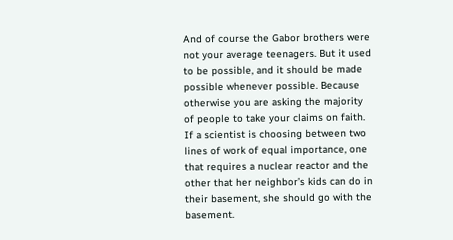And of course the Gabor brothers were not your average teenagers. But it used to be possible, and it should be made possible whenever possible. Because otherwise you are asking the majority of people to take your claims on faith. If a scientist is choosing between two lines of work of equal importance, one that requires a nuclear reactor and the other that her neighbor’s kids can do in their basement, she should go with the basement.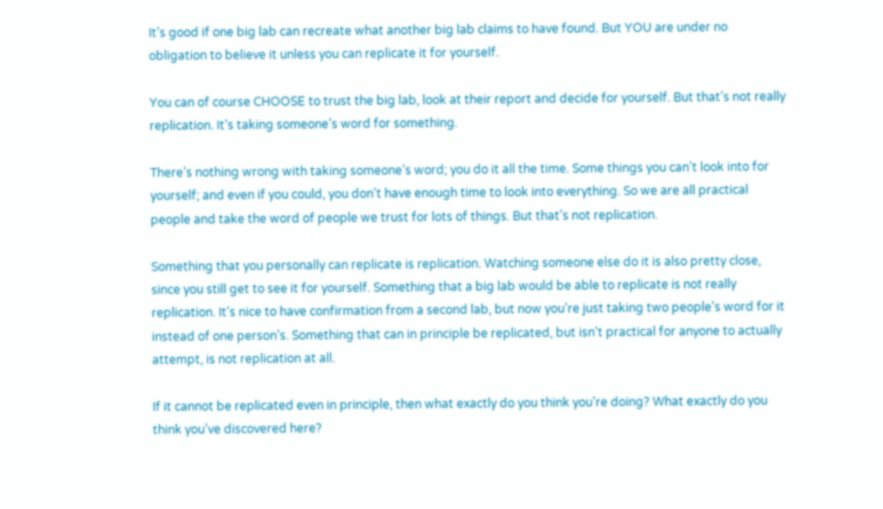It’s good if one big lab can recreate what another big lab claims to have found. But YOU are under no obligation to believe it unless you can replicate it for yourself.

You can of course CHOOSE to trust the big lab, look at their report and decide for yourself. But that’s not really replication. It’s taking someone’s word for something.

There’s nothing wrong with taking someone’s word; you do it all the time. Some things you can’t look into for yourself; and even if you could, you don’t have enough time to look into everything. So we are all practical people and take the word of people we trust for lots of things. But that’s not replication.

Something that you personally can replicate is replication. Watching someone else do it is also pretty close, since you still get to see it for yourself. Something that a big lab would be able to replicate is not really replication. It’s nice to have confirmation from a second lab, but now you’re just taking two people’s word for it instead of one person’s. Something that can in principle be replicated, but isn’t practical for anyone to actually attempt, is not replication at all.

If it cannot be replicated even in principle, then what exactly do you think you’re doing? What exactly do you think you’ve discovered here?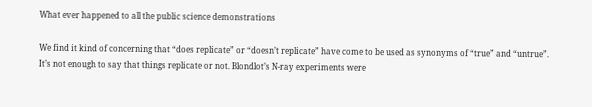What ever happened to all the public science demonstrations

We find it kind of concerning that “does replicate” or “doesn’t replicate” have come to be used as synonyms of “true” and “untrue”. It’s not enough to say that things replicate or not. Blondlot’s N-ray experiments were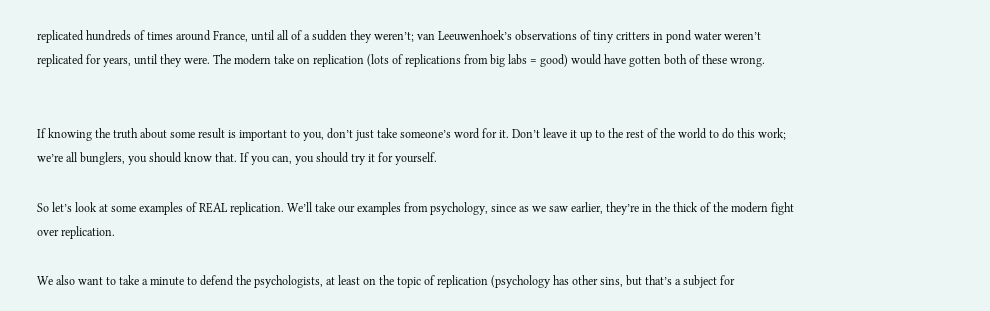replicated hundreds of times around France, until all of a sudden they weren’t; van Leeuwenhoek’s observations of tiny critters in pond water weren’t replicated for years, until they were. The modern take on replication (lots of replications from big labs = good) would have gotten both of these wrong.


If knowing the truth about some result is important to you, don’t just take someone’s word for it. Don’t leave it up to the rest of the world to do this work; we’re all bunglers, you should know that. If you can, you should try it for yourself.

So let’s look at some examples of REAL replication. We’ll take our examples from psychology, since as we saw earlier, they’re in the thick of the modern fight over replication.

We also want to take a minute to defend the psychologists, at least on the topic of replication (psychology has other sins, but that’s a subject for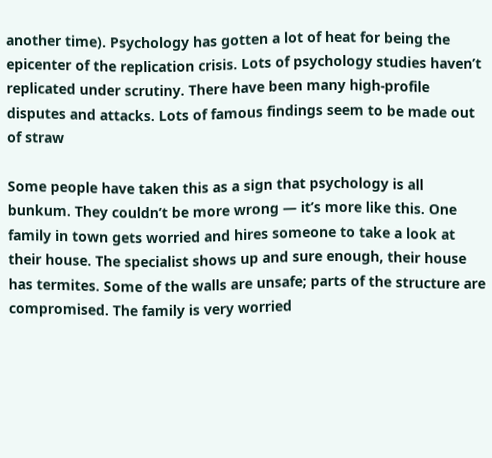another time). Psychology has gotten a lot of heat for being the epicenter of the replication crisis. Lots of psychology studies haven’t replicated under scrutiny. There have been many high-profile disputes and attacks. Lots of famous findings seem to be made out of straw

Some people have taken this as a sign that psychology is all bunkum. They couldn’t be more wrong — it’s more like this. One family in town gets worried and hires someone to take a look at their house. The specialist shows up and sure enough, their house has termites. Some of the walls are unsafe; parts of the structure are compromised. The family is very worried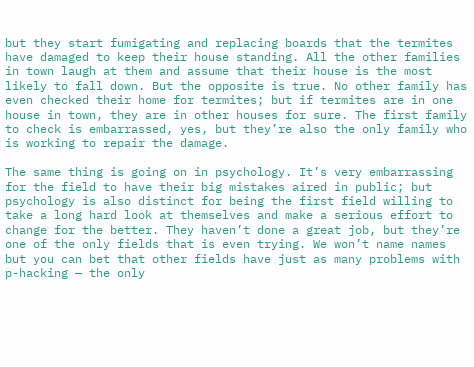but they start fumigating and replacing boards that the termites have damaged to keep their house standing. All the other families in town laugh at them and assume that their house is the most likely to fall down. But the opposite is true. No other family has even checked their home for termites; but if termites are in one house in town, they are in other houses for sure. The first family to check is embarrassed, yes, but they’re also the only family who is working to repair the damage.

The same thing is going on in psychology. It’s very embarrassing for the field to have their big mistakes aired in public; but psychology is also distinct for being the first field willing to take a long hard look at themselves and make a serious effort to change for the better. They haven’t done a great job, but they’re one of the only fields that is even trying. We won’t name names but you can bet that other fields have just as many problems with p-hacking — the only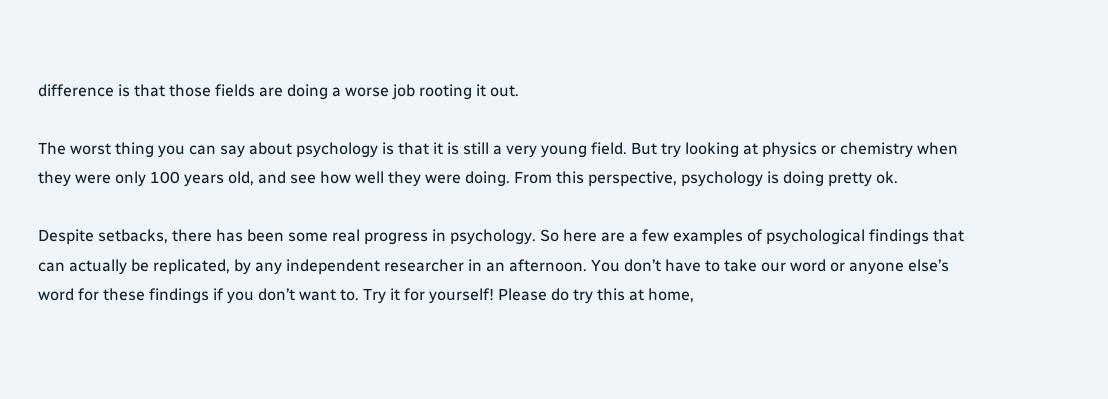difference is that those fields are doing a worse job rooting it out.

The worst thing you can say about psychology is that it is still a very young field. But try looking at physics or chemistry when they were only 100 years old, and see how well they were doing. From this perspective, psychology is doing pretty ok.

Despite setbacks, there has been some real progress in psychology. So here are a few examples of psychological findings that can actually be replicated, by any independent researcher in an afternoon. You don’t have to take our word or anyone else’s word for these findings if you don’t want to. Try it for yourself! Please do try this at home,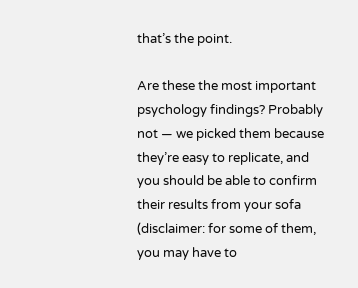that’s the point.

Are these the most important psychology findings? Probably not — we picked them because they’re easy to replicate, and you should be able to confirm their results from your sofa (disclaimer: for some of them, you may have to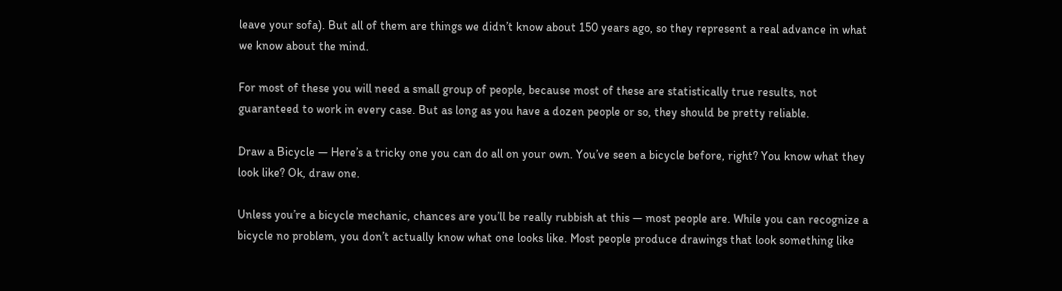leave your sofa). But all of them are things we didn’t know about 150 years ago, so they represent a real advance in what we know about the mind.

For most of these you will need a small group of people, because most of these are statistically true results, not guaranteed to work in every case. But as long as you have a dozen people or so, they should be pretty reliable.

Draw a Bicycle — Here’s a tricky one you can do all on your own. You’ve seen a bicycle before, right? You know what they look like? Ok, draw one.

Unless you’re a bicycle mechanic, chances are you’ll be really rubbish at this — most people are. While you can recognize a bicycle no problem, you don’t actually know what one looks like. Most people produce drawings that look something like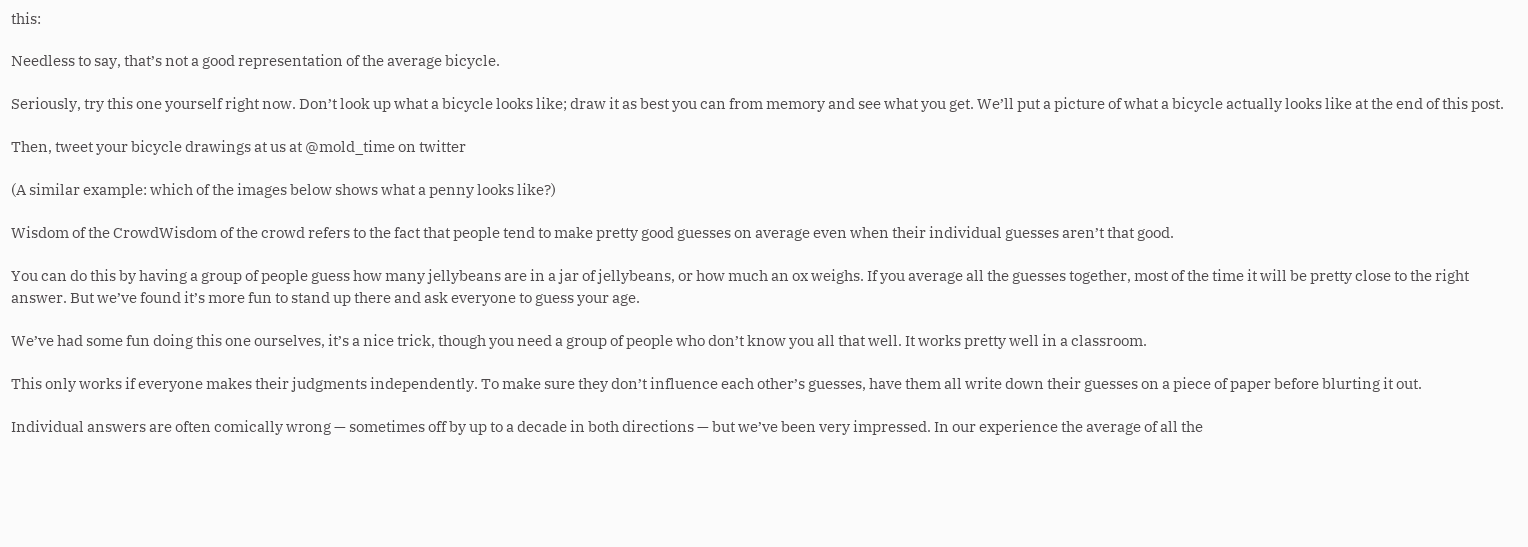this:

Needless to say, that’s not a good representation of the average bicycle.

Seriously, try this one yourself right now. Don’t look up what a bicycle looks like; draw it as best you can from memory and see what you get. We’ll put a picture of what a bicycle actually looks like at the end of this post.

Then, tweet your bicycle drawings at us at @mold_time on twitter

(A similar example: which of the images below shows what a penny looks like?)

Wisdom of the CrowdWisdom of the crowd refers to the fact that people tend to make pretty good guesses on average even when their individual guesses aren’t that good.

You can do this by having a group of people guess how many jellybeans are in a jar of jellybeans, or how much an ox weighs. If you average all the guesses together, most of the time it will be pretty close to the right answer. But we’ve found it’s more fun to stand up there and ask everyone to guess your age.

We’ve had some fun doing this one ourselves, it’s a nice trick, though you need a group of people who don’t know you all that well. It works pretty well in a classroom.

This only works if everyone makes their judgments independently. To make sure they don’t influence each other’s guesses, have them all write down their guesses on a piece of paper before blurting it out.

Individual answers are often comically wrong — sometimes off by up to a decade in both directions — but we’ve been very impressed. In our experience the average of all the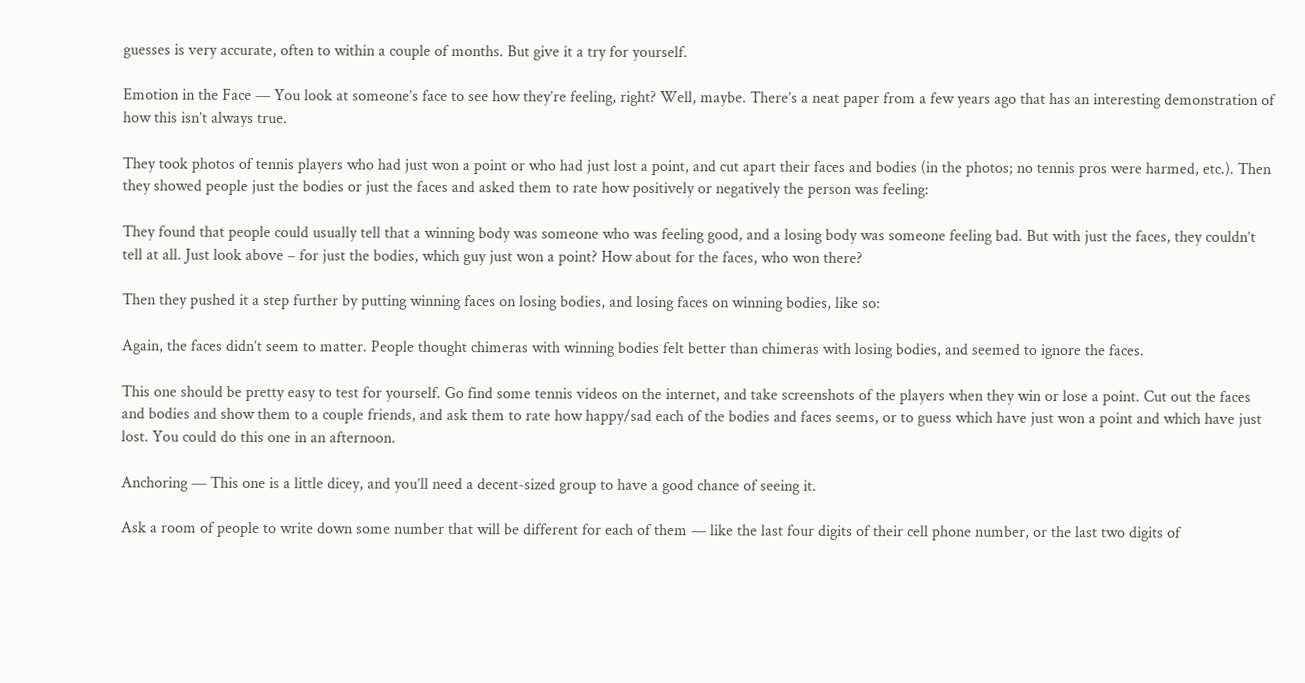guesses is very accurate, often to within a couple of months. But give it a try for yourself.

Emotion in the Face — You look at someone’s face to see how they’re feeling, right? Well, maybe. There’s a neat paper from a few years ago that has an interesting demonstration of how this isn’t always true.

They took photos of tennis players who had just won a point or who had just lost a point, and cut apart their faces and bodies (in the photos; no tennis pros were harmed, etc.). Then they showed people just the bodies or just the faces and asked them to rate how positively or negatively the person was feeling:

They found that people could usually tell that a winning body was someone who was feeling good, and a losing body was someone feeling bad. But with just the faces, they couldn’t tell at all. Just look above – for just the bodies, which guy just won a point? How about for the faces, who won there?

Then they pushed it a step further by putting winning faces on losing bodies, and losing faces on winning bodies, like so:

Again, the faces didn’t seem to matter. People thought chimeras with winning bodies felt better than chimeras with losing bodies, and seemed to ignore the faces.

This one should be pretty easy to test for yourself. Go find some tennis videos on the internet, and take screenshots of the players when they win or lose a point. Cut out the faces and bodies and show them to a couple friends, and ask them to rate how happy/sad each of the bodies and faces seems, or to guess which have just won a point and which have just lost. You could do this one in an afternoon.

Anchoring — This one is a little dicey, and you’ll need a decent-sized group to have a good chance of seeing it.

Ask a room of people to write down some number that will be different for each of them — like the last four digits of their cell phone number, or the last two digits of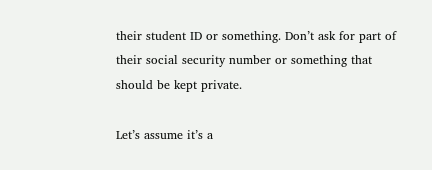their student ID or something. Don’t ask for part of their social security number or something that should be kept private.

Let’s assume it’s a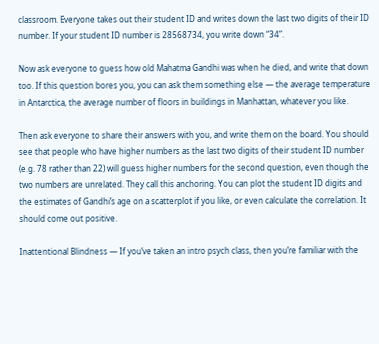classroom. Everyone takes out their student ID and writes down the last two digits of their ID number. If your student ID number is 28568734, you write down “34”.

Now ask everyone to guess how old Mahatma Gandhi was when he died, and write that down too. If this question bores you, you can ask them something else — the average temperature in Antarctica, the average number of floors in buildings in Manhattan, whatever you like.

Then ask everyone to share their answers with you, and write them on the board. You should see that people who have higher numbers as the last two digits of their student ID number (e.g. 78 rather than 22) will guess higher numbers for the second question, even though the two numbers are unrelated. They call this anchoring. You can plot the student ID digits and the estimates of Gandhi’s age on a scatterplot if you like, or even calculate the correlation. It should come out positive.

Inattentional Blindness — If you’ve taken an intro psych class, then you’re familiar with the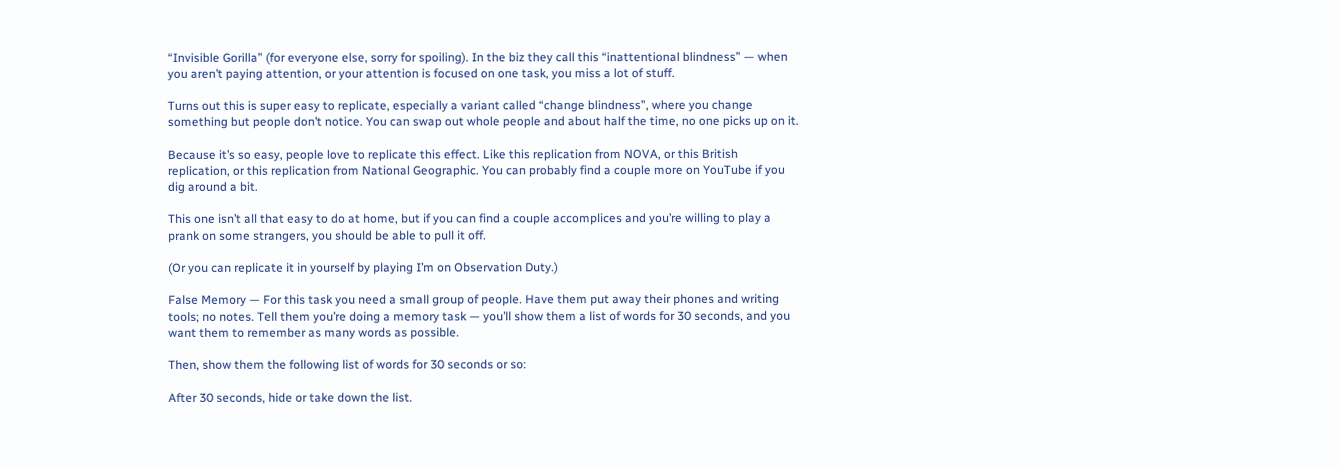“Invisible Gorilla” (for everyone else, sorry for spoiling). In the biz they call this “inattentional blindness” — when you aren’t paying attention, or your attention is focused on one task, you miss a lot of stuff.

Turns out this is super easy to replicate, especially a variant called “change blindness”, where you change something but people don’t notice. You can swap out whole people and about half the time, no one picks up on it.

Because it’s so easy, people love to replicate this effect. Like this replication from NOVA, or this British replication, or this replication from National Geographic. You can probably find a couple more on YouTube if you dig around a bit.

This one isn’t all that easy to do at home, but if you can find a couple accomplices and you’re willing to play a prank on some strangers, you should be able to pull it off.

(Or you can replicate it in yourself by playing I’m on Observation Duty.)

False Memory — For this task you need a small group of people. Have them put away their phones and writing tools; no notes. Tell them you’re doing a memory task — you’ll show them a list of words for 30 seconds, and you want them to remember as many words as possible.

Then, show them the following list of words for 30 seconds or so:

After 30 seconds, hide or take down the list.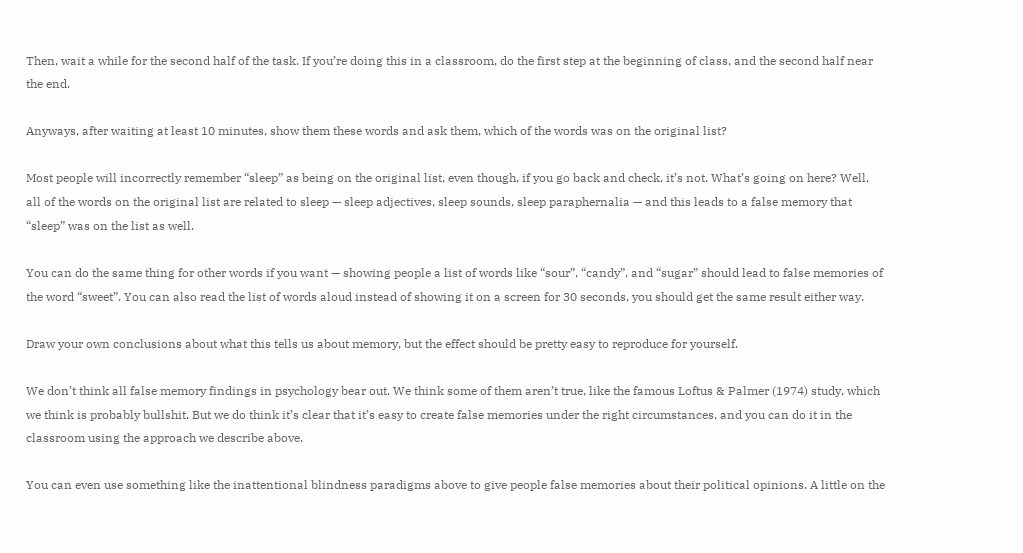Then, wait a while for the second half of the task. If you’re doing this in a classroom, do the first step at the beginning of class, and the second half near the end.

Anyways, after waiting at least 10 minutes, show them these words and ask them, which of the words was on the original list?

Most people will incorrectly remember “sleep” as being on the original list, even though, if you go back and check, it’s not. What’s going on here? Well, all of the words on the original list are related to sleep — sleep adjectives, sleep sounds, sleep paraphernalia — and this leads to a false memory that “sleep” was on the list as well.

You can do the same thing for other words if you want — showing people a list of words like “sour”, “candy”, and “sugar” should lead to false memories of the word “sweet”. You can also read the list of words aloud instead of showing it on a screen for 30 seconds, you should get the same result either way.

Draw your own conclusions about what this tells us about memory, but the effect should be pretty easy to reproduce for yourself.

We don’t think all false memory findings in psychology bear out. We think some of them aren’t true, like the famous Loftus & Palmer (1974) study, which we think is probably bullshit. But we do think it’s clear that it’s easy to create false memories under the right circumstances, and you can do it in the classroom using the approach we describe above.

You can even use something like the inattentional blindness paradigms above to give people false memories about their political opinions. A little on the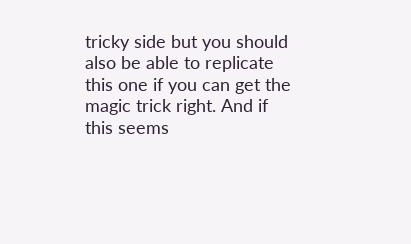tricky side but you should also be able to replicate this one if you can get the magic trick right. And if this seems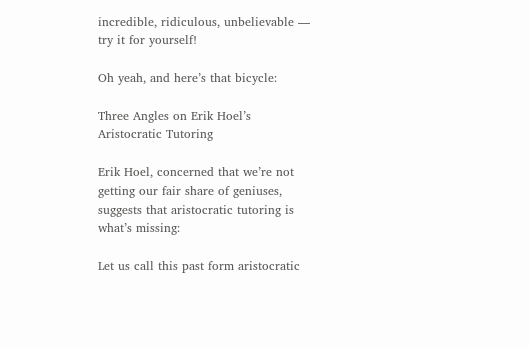incredible, ridiculous, unbelievable — try it for yourself!

Oh yeah, and here’s that bicycle:

Three Angles on Erik Hoel’s Aristocratic Tutoring

Erik Hoel, concerned that we’re not getting our fair share of geniuses, suggests that aristocratic tutoring is what’s missing:

Let us call this past form aristocratic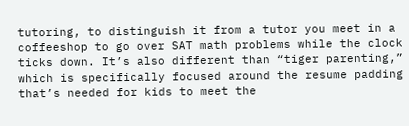tutoring, to distinguish it from a tutor you meet in a coffeeshop to go over SAT math problems while the clock ticks down. It’s also different than “tiger parenting,” which is specifically focused around the resume padding that’s needed for kids to meet the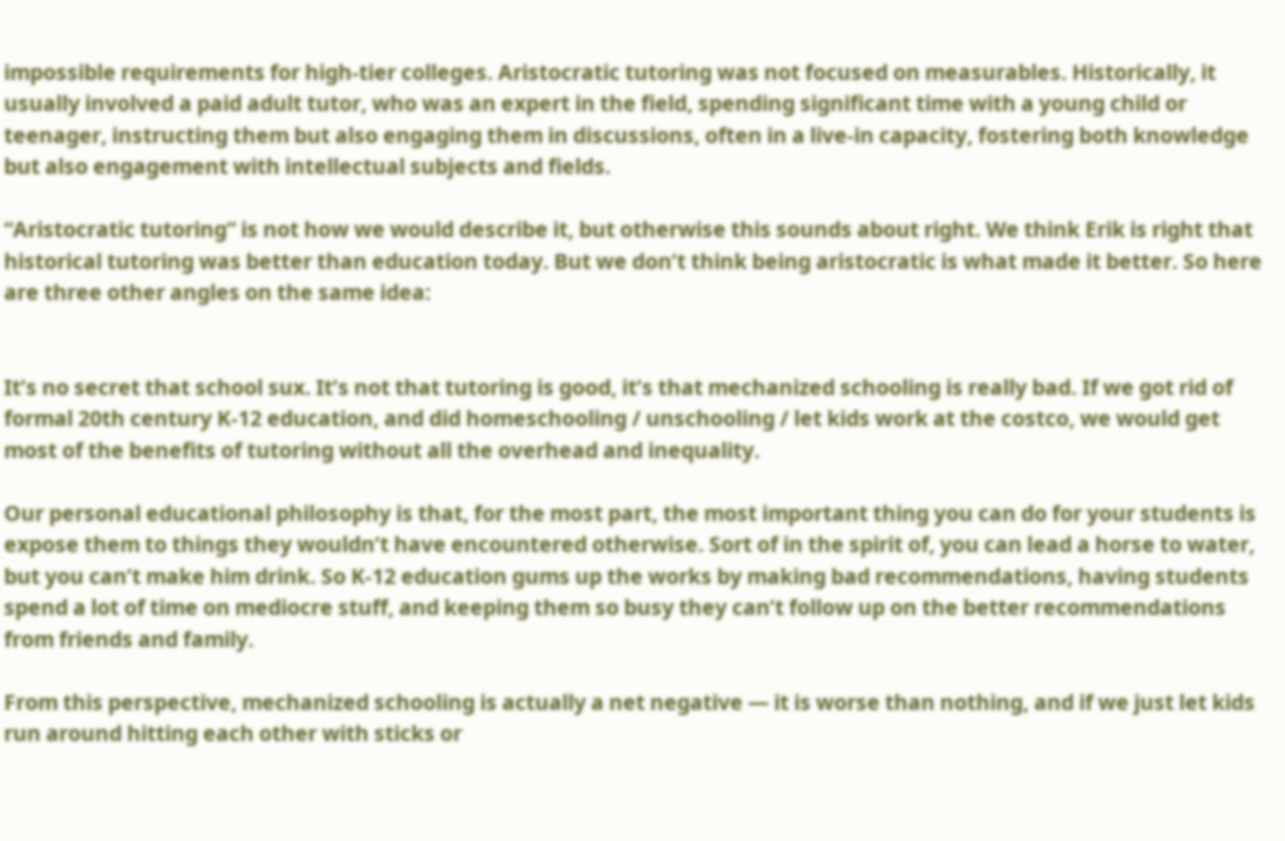impossible requirements for high-tier colleges. Aristocratic tutoring was not focused on measurables. Historically, it usually involved a paid adult tutor, who was an expert in the field, spending significant time with a young child or teenager, instructing them but also engaging them in discussions, often in a live-in capacity, fostering both knowledge but also engagement with intellectual subjects and fields.

“Aristocratic tutoring” is not how we would describe it, but otherwise this sounds about right. We think Erik is right that historical tutoring was better than education today. But we don’t think being aristocratic is what made it better. So here are three other angles on the same idea:


It’s no secret that school sux. It’s not that tutoring is good, it’s that mechanized schooling is really bad. If we got rid of formal 20th century K-12 education, and did homeschooling / unschooling / let kids work at the costco, we would get most of the benefits of tutoring without all the overhead and inequality.

Our personal educational philosophy is that, for the most part, the most important thing you can do for your students is expose them to things they wouldn’t have encountered otherwise. Sort of in the spirit of, you can lead a horse to water, but you can’t make him drink. So K-12 education gums up the works by making bad recommendations, having students spend a lot of time on mediocre stuff, and keeping them so busy they can’t follow up on the better recommendations from friends and family.

From this perspective, mechanized schooling is actually a net negative — it is worse than nothing, and if we just let kids run around hitting each other with sticks or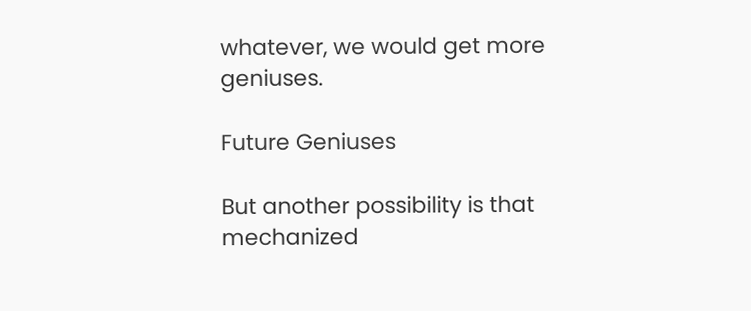whatever, we would get more geniuses.

Future Geniuses

But another possibility is that mechanized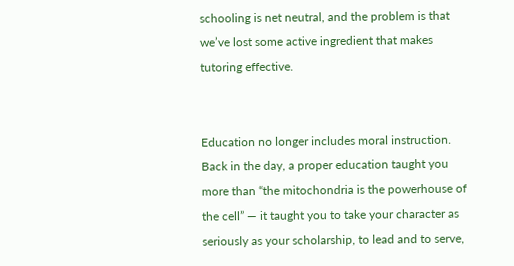schooling is net neutral, and the problem is that we’ve lost some active ingredient that makes tutoring effective.


Education no longer includes moral instruction. Back in the day, a proper education taught you more than “the mitochondria is the powerhouse of the cell” — it taught you to take your character as seriously as your scholarship, to lead and to serve,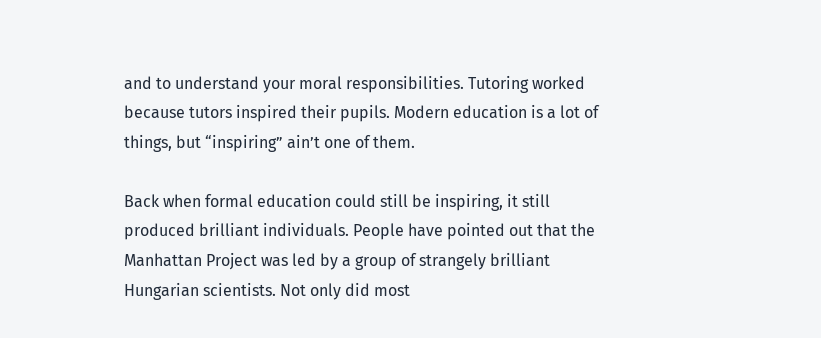and to understand your moral responsibilities. Tutoring worked because tutors inspired their pupils. Modern education is a lot of things, but “inspiring” ain’t one of them.

Back when formal education could still be inspiring, it still produced brilliant individuals. People have pointed out that the Manhattan Project was led by a group of strangely brilliant Hungarian scientists. Not only did most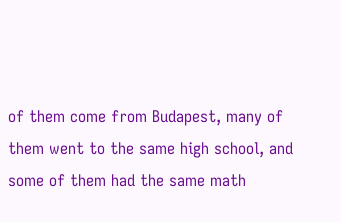of them come from Budapest, many of them went to the same high school, and some of them had the same math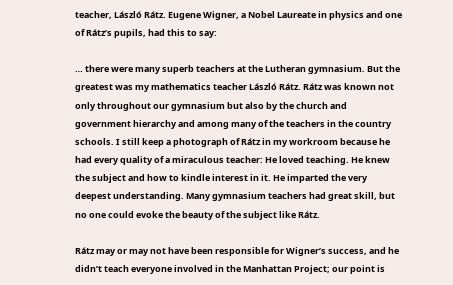teacher, László Rátz. Eugene Wigner, a Nobel Laureate in physics and one of Rátz’s pupils, had this to say:

… there were many superb teachers at the Lutheran gymnasium. But the greatest was my mathematics teacher László Rátz. Rátz was known not only throughout our gymnasium but also by the church and government hierarchy and among many of the teachers in the country schools. I still keep a photograph of Rátz in my workroom because he had every quality of a miraculous teacher: He loved teaching. He knew the subject and how to kindle interest in it. He imparted the very deepest understanding. Many gymnasium teachers had great skill, but no one could evoke the beauty of the subject like Rátz.

Rátz may or may not have been responsible for Wigner’s success, and he didn’t teach everyone involved in the Manhattan Project; our point is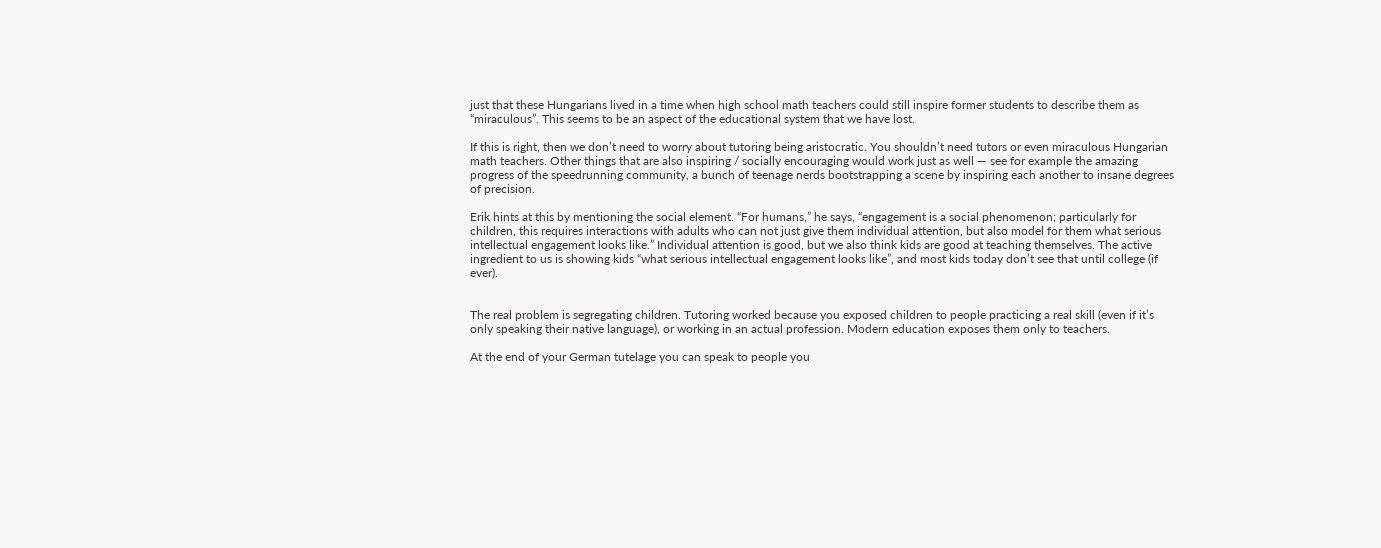just that these Hungarians lived in a time when high school math teachers could still inspire former students to describe them as “miraculous”. This seems to be an aspect of the educational system that we have lost.

If this is right, then we don’t need to worry about tutoring being aristocratic. You shouldn’t need tutors or even miraculous Hungarian math teachers. Other things that are also inspiring / socially encouraging would work just as well — see for example the amazing progress of the speedrunning community, a bunch of teenage nerds bootstrapping a scene by inspiring each another to insane degrees of precision.

Erik hints at this by mentioning the social element. “For humans,” he says, “engagement is a social phenomenon; particularly for children, this requires interactions with adults who can not just give them individual attention, but also model for them what serious intellectual engagement looks like.” Individual attention is good, but we also think kids are good at teaching themselves. The active ingredient to us is showing kids “what serious intellectual engagement looks like”, and most kids today don’t see that until college (if ever).


The real problem is segregating children. Tutoring worked because you exposed children to people practicing a real skill (even if it’s only speaking their native language), or working in an actual profession. Modern education exposes them only to teachers.

At the end of your German tutelage you can speak to people you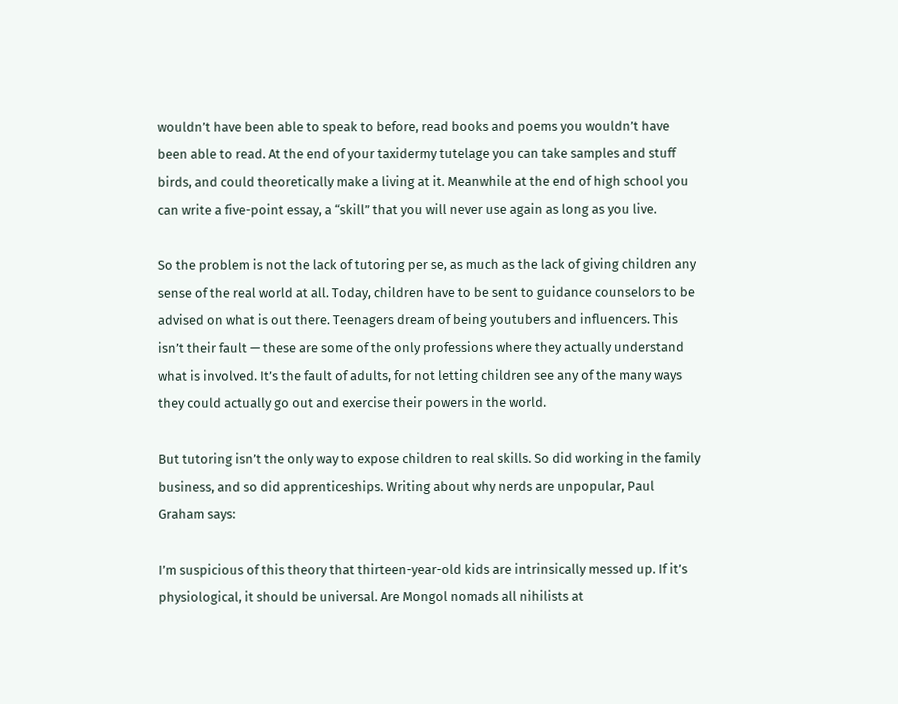wouldn’t have been able to speak to before, read books and poems you wouldn’t have been able to read. At the end of your taxidermy tutelage you can take samples and stuff birds, and could theoretically make a living at it. Meanwhile at the end of high school you can write a five-point essay, a “skill” that you will never use again as long as you live.

So the problem is not the lack of tutoring per se, as much as the lack of giving children any sense of the real world at all. Today, children have to be sent to guidance counselors to be advised on what is out there. Teenagers dream of being youtubers and influencers. This isn’t their fault — these are some of the only professions where they actually understand what is involved. It’s the fault of adults, for not letting children see any of the many ways they could actually go out and exercise their powers in the world.

But tutoring isn’t the only way to expose children to real skills. So did working in the family business, and so did apprenticeships. Writing about why nerds are unpopular, Paul Graham says:

I’m suspicious of this theory that thirteen-year-old kids are intrinsically messed up. If it’s physiological, it should be universal. Are Mongol nomads all nihilists at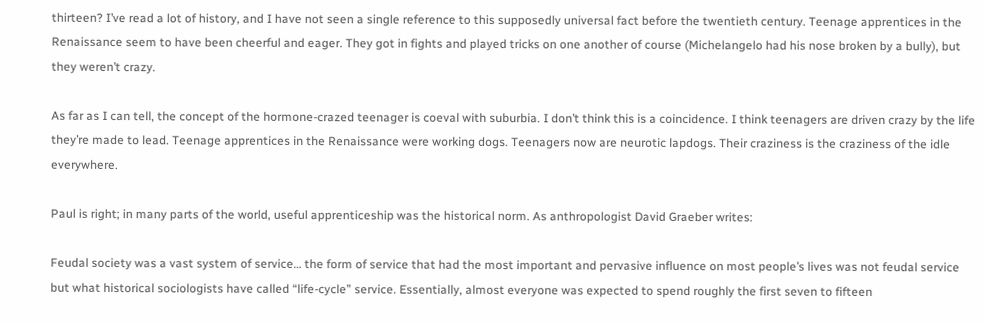thirteen? I’ve read a lot of history, and I have not seen a single reference to this supposedly universal fact before the twentieth century. Teenage apprentices in the Renaissance seem to have been cheerful and eager. They got in fights and played tricks on one another of course (Michelangelo had his nose broken by a bully), but they weren’t crazy.

As far as I can tell, the concept of the hormone-crazed teenager is coeval with suburbia. I don’t think this is a coincidence. I think teenagers are driven crazy by the life they’re made to lead. Teenage apprentices in the Renaissance were working dogs. Teenagers now are neurotic lapdogs. Their craziness is the craziness of the idle everywhere.

Paul is right; in many parts of the world, useful apprenticeship was the historical norm. As anthropologist David Graeber writes:

Feudal society was a vast system of service… the form of service that had the most important and pervasive influence on most people’s lives was not feudal service but what historical sociologists have called “life-cycle” service. Essentially, almost everyone was expected to spend roughly the first seven to fifteen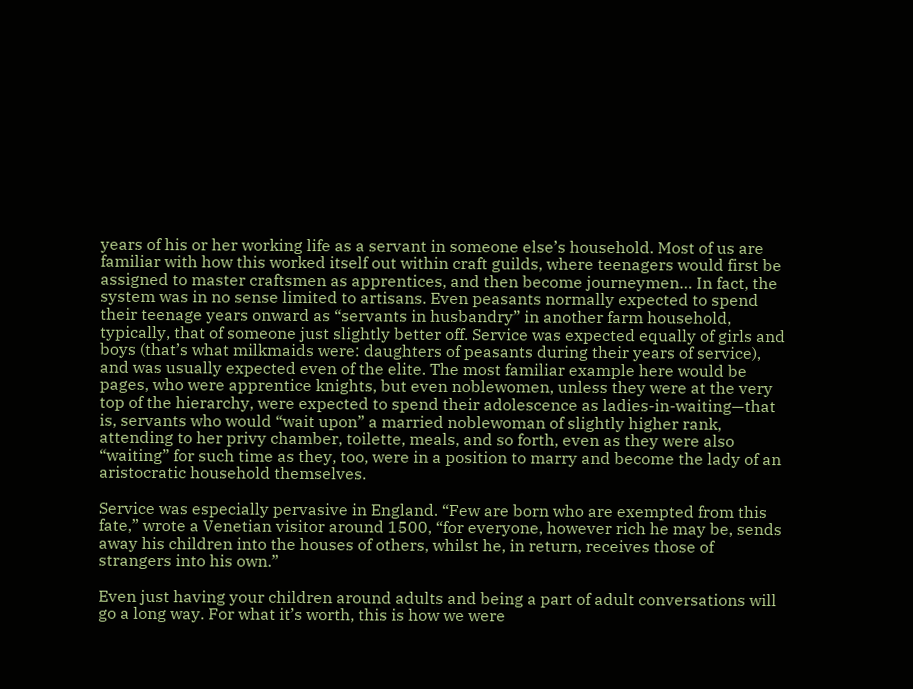years of his or her working life as a servant in someone else’s household. Most of us are familiar with how this worked itself out within craft guilds, where teenagers would first be assigned to master craftsmen as apprentices, and then become journeymen… In fact, the system was in no sense limited to artisans. Even peasants normally expected to spend their teenage years onward as “servants in husbandry” in another farm household, typically, that of someone just slightly better off. Service was expected equally of girls and boys (that’s what milkmaids were: daughters of peasants during their years of service), and was usually expected even of the elite. The most familiar example here would be pages, who were apprentice knights, but even noblewomen, unless they were at the very top of the hierarchy, were expected to spend their adolescence as ladies-in-waiting—that is, servants who would “wait upon” a married noblewoman of slightly higher rank, attending to her privy chamber, toilette, meals, and so forth, even as they were also “waiting” for such time as they, too, were in a position to marry and become the lady of an aristocratic household themselves.

Service was especially pervasive in England. “Few are born who are exempted from this fate,” wrote a Venetian visitor around 1500, “for everyone, however rich he may be, sends away his children into the houses of others, whilst he, in return, receives those of strangers into his own.”

Even just having your children around adults and being a part of adult conversations will go a long way. For what it’s worth, this is how we were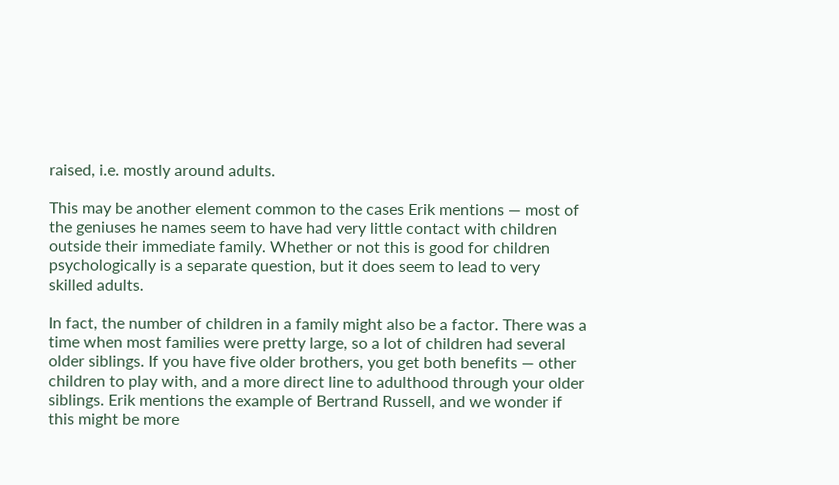raised, i.e. mostly around adults.

This may be another element common to the cases Erik mentions — most of the geniuses he names seem to have had very little contact with children outside their immediate family. Whether or not this is good for children psychologically is a separate question, but it does seem to lead to very skilled adults.

In fact, the number of children in a family might also be a factor. There was a time when most families were pretty large, so a lot of children had several older siblings. If you have five older brothers, you get both benefits — other children to play with, and a more direct line to adulthood through your older siblings. Erik mentions the example of Bertrand Russell, and we wonder if this might be more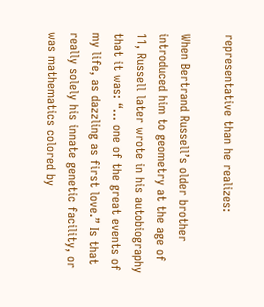representative than he realizes:

When Bertrand Russell’s older brother introduced him to geometry at the age of 11, Russell later wrote in his autobiography that it was: “… one of the great events of my life, as dazzling as first love.” Is that really solely his innate genetic facility, or was mathematics colored by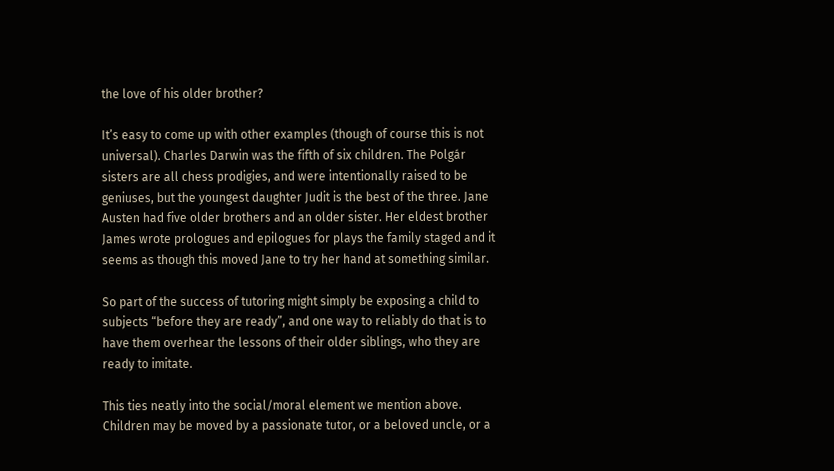the love of his older brother?

It’s easy to come up with other examples (though of course this is not universal). Charles Darwin was the fifth of six children. The Polgár sisters are all chess prodigies, and were intentionally raised to be geniuses, but the youngest daughter Judit is the best of the three. Jane Austen had five older brothers and an older sister. Her eldest brother James wrote prologues and epilogues for plays the family staged and it seems as though this moved Jane to try her hand at something similar.

So part of the success of tutoring might simply be exposing a child to subjects “before they are ready”, and one way to reliably do that is to have them overhear the lessons of their older siblings, who they are ready to imitate.

This ties neatly into the social/moral element we mention above. Children may be moved by a passionate tutor, or a beloved uncle, or a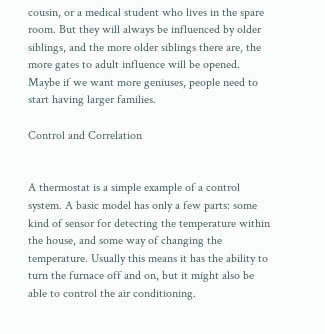cousin, or a medical student who lives in the spare room. But they will always be influenced by older siblings, and the more older siblings there are, the more gates to adult influence will be opened. Maybe if we want more geniuses, people need to start having larger families.

Control and Correlation


A thermostat is a simple example of a control system. A basic model has only a few parts: some kind of sensor for detecting the temperature within the house, and some way of changing the temperature. Usually this means it has the ability to turn the furnace off and on, but it might also be able to control the air conditioning.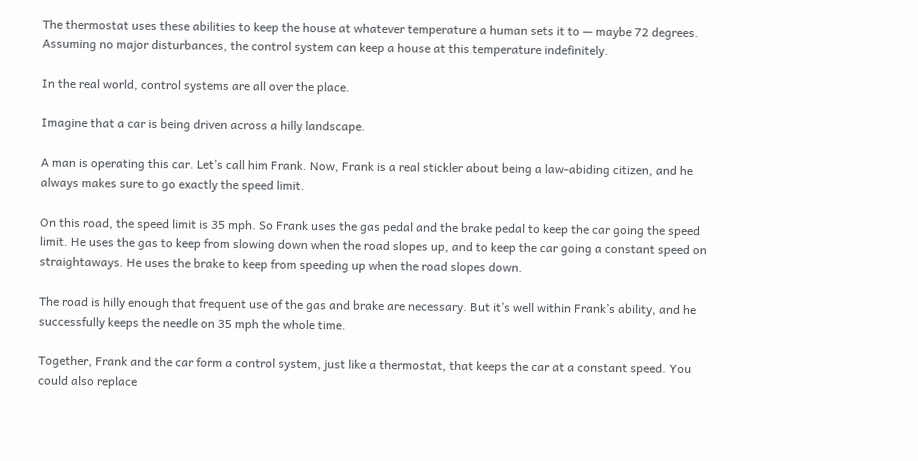The thermostat uses these abilities to keep the house at whatever temperature a human sets it to — maybe 72 degrees. Assuming no major disturbances, the control system can keep a house at this temperature indefinitely.

In the real world, control systems are all over the place.

Imagine that a car is being driven across a hilly landscape.

A man is operating this car. Let’s call him Frank. Now, Frank is a real stickler about being a law-abiding citizen, and he always makes sure to go exactly the speed limit.

On this road, the speed limit is 35 mph. So Frank uses the gas pedal and the brake pedal to keep the car going the speed limit. He uses the gas to keep from slowing down when the road slopes up, and to keep the car going a constant speed on straightaways. He uses the brake to keep from speeding up when the road slopes down.

The road is hilly enough that frequent use of the gas and brake are necessary. But it’s well within Frank’s ability, and he successfully keeps the needle on 35 mph the whole time.

Together, Frank and the car form a control system, just like a thermostat, that keeps the car at a constant speed. You could also replace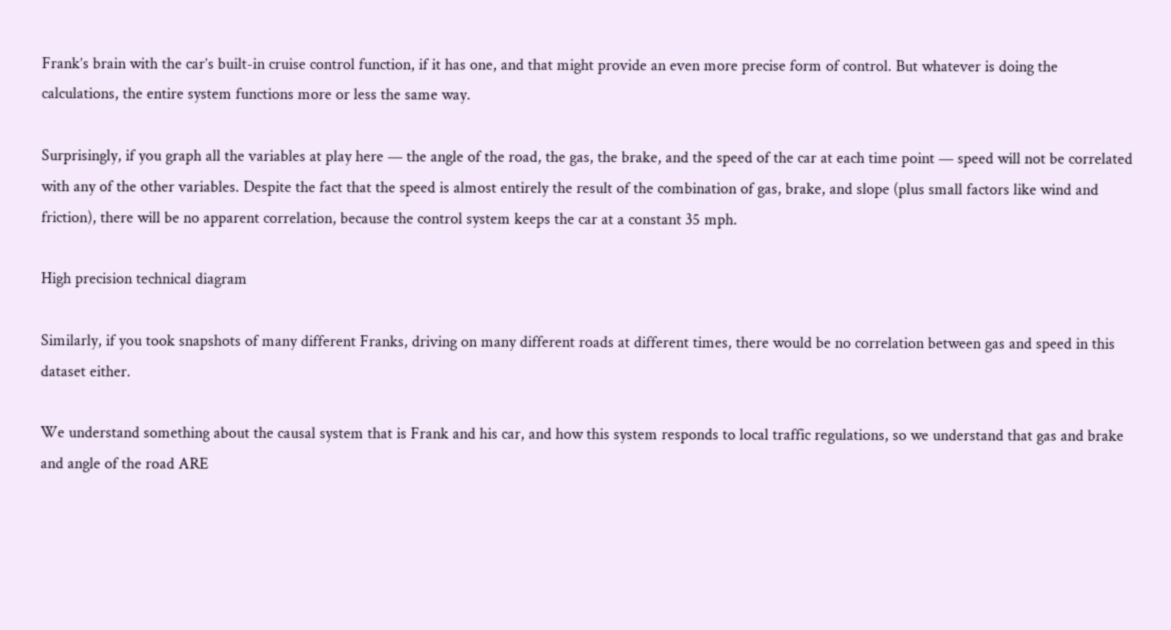Frank’s brain with the car’s built-in cruise control function, if it has one, and that might provide an even more precise form of control. But whatever is doing the calculations, the entire system functions more or less the same way.

Surprisingly, if you graph all the variables at play here — the angle of the road, the gas, the brake, and the speed of the car at each time point — speed will not be correlated with any of the other variables. Despite the fact that the speed is almost entirely the result of the combination of gas, brake, and slope (plus small factors like wind and friction), there will be no apparent correlation, because the control system keeps the car at a constant 35 mph.

High precision technical diagram

Similarly, if you took snapshots of many different Franks, driving on many different roads at different times, there would be no correlation between gas and speed in this dataset either.

We understand something about the causal system that is Frank and his car, and how this system responds to local traffic regulations, so we understand that gas and brake and angle of the road ARE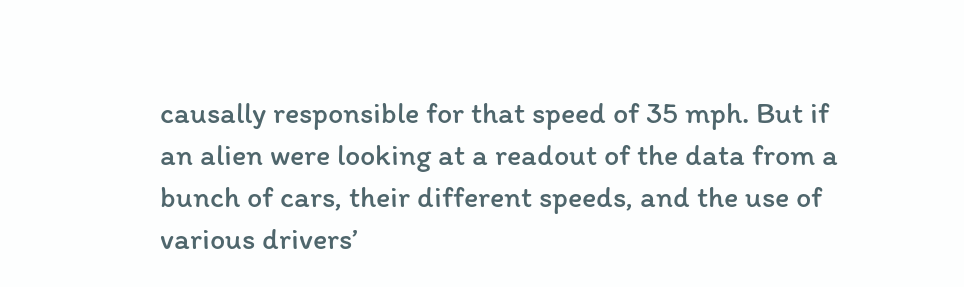causally responsible for that speed of 35 mph. But if an alien were looking at a readout of the data from a bunch of cars, their different speeds, and the use of various drivers’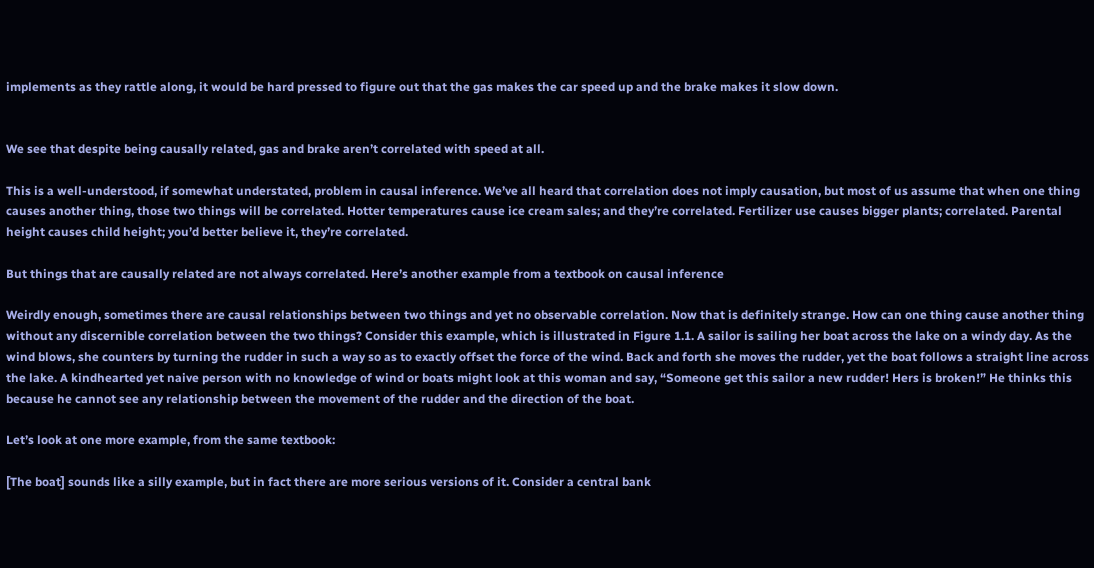implements as they rattle along, it would be hard pressed to figure out that the gas makes the car speed up and the brake makes it slow down.


We see that despite being causally related, gas and brake aren’t correlated with speed at all.

This is a well-understood, if somewhat understated, problem in causal inference. We’ve all heard that correlation does not imply causation, but most of us assume that when one thing causes another thing, those two things will be correlated. Hotter temperatures cause ice cream sales; and they’re correlated. Fertilizer use causes bigger plants; correlated. Parental height causes child height; you’d better believe it, they’re correlated.

But things that are causally related are not always correlated. Here’s another example from a textbook on causal inference

Weirdly enough, sometimes there are causal relationships between two things and yet no observable correlation. Now that is definitely strange. How can one thing cause another thing without any discernible correlation between the two things? Consider this example, which is illustrated in Figure 1.1. A sailor is sailing her boat across the lake on a windy day. As the wind blows, she counters by turning the rudder in such a way so as to exactly offset the force of the wind. Back and forth she moves the rudder, yet the boat follows a straight line across the lake. A kindhearted yet naive person with no knowledge of wind or boats might look at this woman and say, “Someone get this sailor a new rudder! Hers is broken!” He thinks this because he cannot see any relationship between the movement of the rudder and the direction of the boat.

Let’s look at one more example, from the same textbook:

[The boat] sounds like a silly example, but in fact there are more serious versions of it. Consider a central bank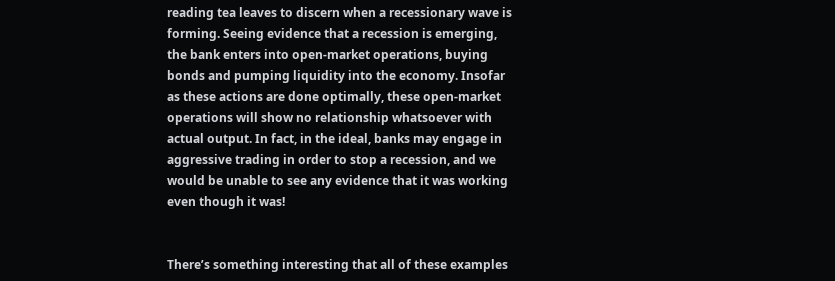reading tea leaves to discern when a recessionary wave is forming. Seeing evidence that a recession is emerging, the bank enters into open-market operations, buying bonds and pumping liquidity into the economy. Insofar as these actions are done optimally, these open-market operations will show no relationship whatsoever with actual output. In fact, in the ideal, banks may engage in aggressive trading in order to stop a recession, and we would be unable to see any evidence that it was working even though it was!


There’s something interesting that all of these examples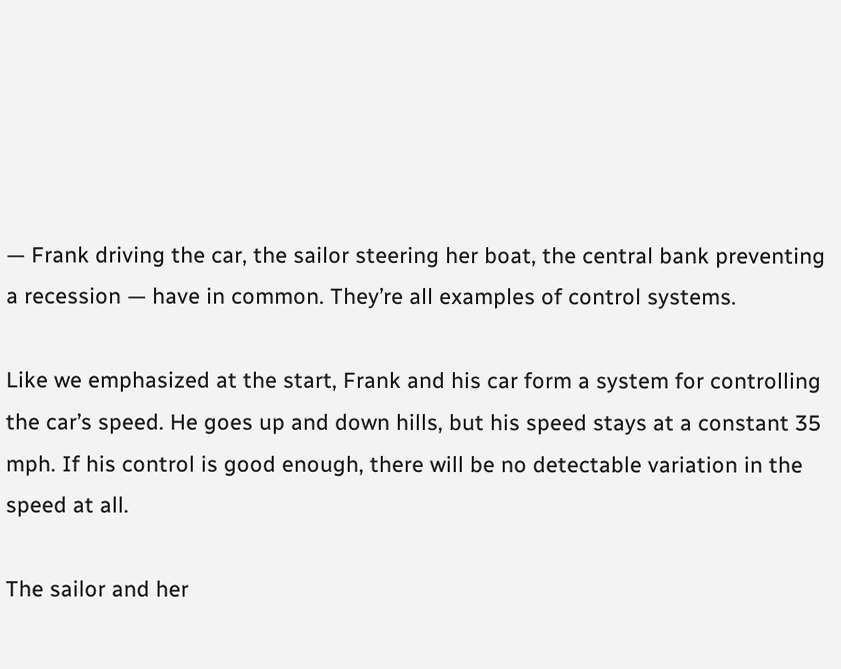— Frank driving the car, the sailor steering her boat, the central bank preventing a recession — have in common. They’re all examples of control systems.

Like we emphasized at the start, Frank and his car form a system for controlling the car’s speed. He goes up and down hills, but his speed stays at a constant 35 mph. If his control is good enough, there will be no detectable variation in the speed at all.

The sailor and her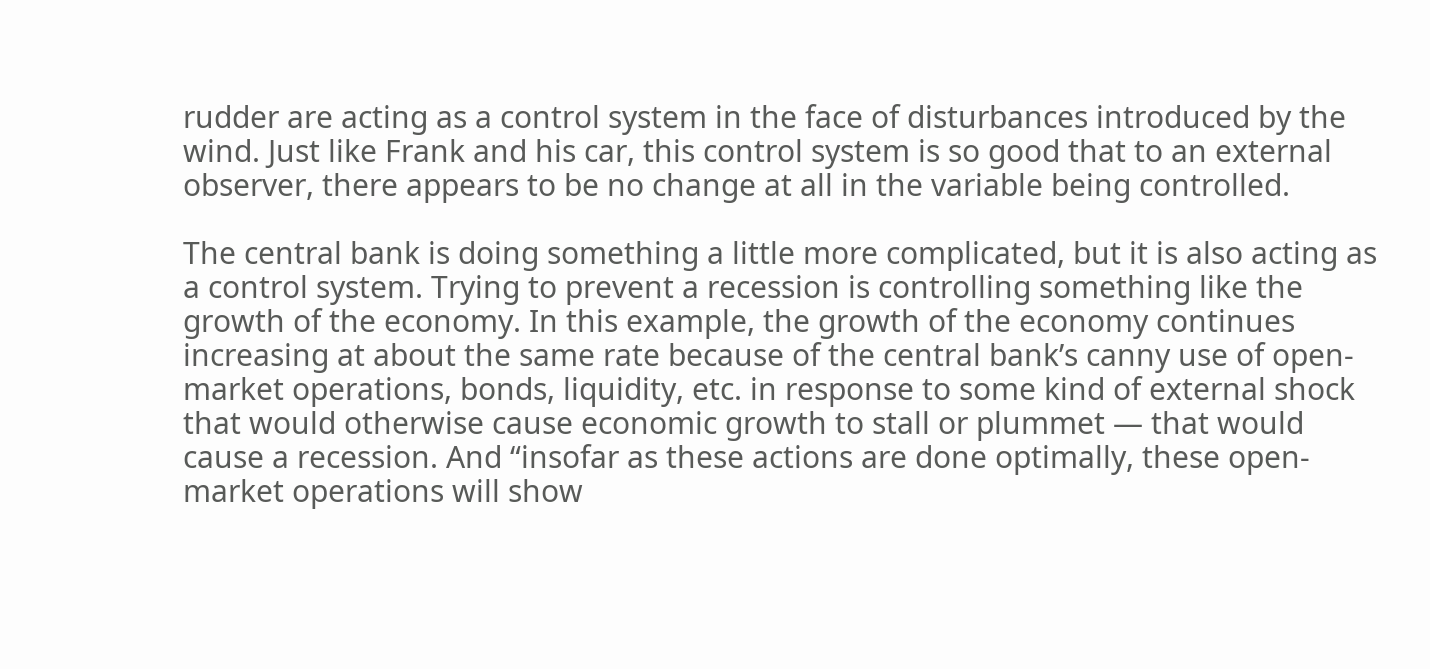rudder are acting as a control system in the face of disturbances introduced by the wind. Just like Frank and his car, this control system is so good that to an external observer, there appears to be no change at all in the variable being controlled.

The central bank is doing something a little more complicated, but it is also acting as a control system. Trying to prevent a recession is controlling something like the growth of the economy. In this example, the growth of the economy continues increasing at about the same rate because of the central bank’s canny use of open-market operations, bonds, liquidity, etc. in response to some kind of external shock that would otherwise cause economic growth to stall or plummet — that would cause a recession. And “insofar as these actions are done optimally, these open-market operations will show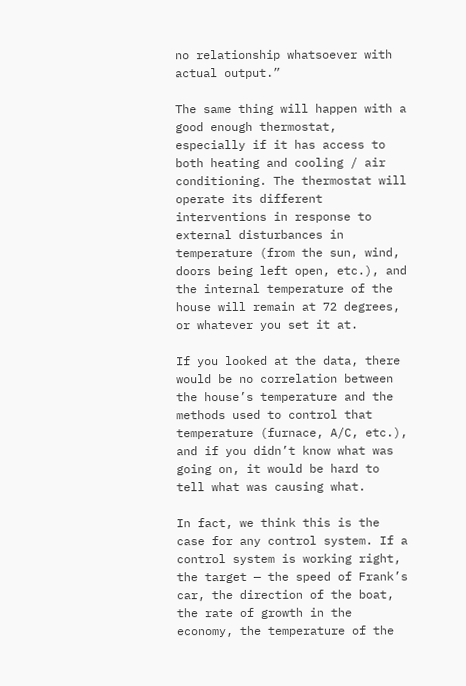no relationship whatsoever with actual output.”

The same thing will happen with a good enough thermostat, especially if it has access to both heating and cooling / air conditioning. The thermostat will operate its different interventions in response to external disturbances in temperature (from the sun, wind, doors being left open, etc.), and the internal temperature of the house will remain at 72 degrees, or whatever you set it at.

If you looked at the data, there would be no correlation between the house’s temperature and the methods used to control that temperature (furnace, A/C, etc.), and if you didn’t know what was going on, it would be hard to tell what was causing what.

In fact, we think this is the case for any control system. If a control system is working right, the target — the speed of Frank’s car, the direction of the boat, the rate of growth in the economy, the temperature of the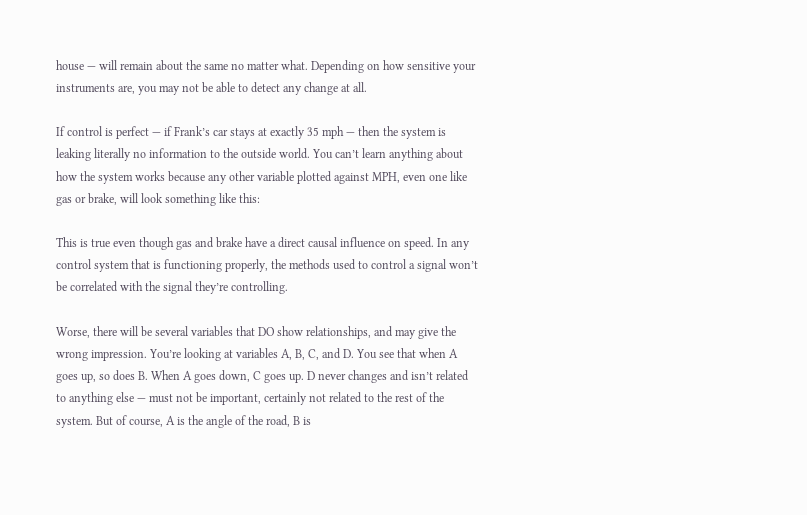house — will remain about the same no matter what. Depending on how sensitive your instruments are, you may not be able to detect any change at all.

If control is perfect — if Frank’s car stays at exactly 35 mph — then the system is leaking literally no information to the outside world. You can’t learn anything about how the system works because any other variable plotted against MPH, even one like gas or brake, will look something like this:

This is true even though gas and brake have a direct causal influence on speed. In any control system that is functioning properly, the methods used to control a signal won’t be correlated with the signal they’re controlling.

Worse, there will be several variables that DO show relationships, and may give the wrong impression. You’re looking at variables A, B, C, and D. You see that when A goes up, so does B. When A goes down, C goes up. D never changes and isn’t related to anything else — must not be important, certainly not related to the rest of the system. But of course, A is the angle of the road, B is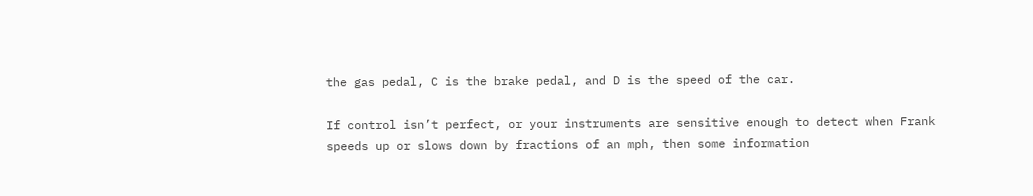the gas pedal, C is the brake pedal, and D is the speed of the car.

If control isn’t perfect, or your instruments are sensitive enough to detect when Frank speeds up or slows down by fractions of an mph, then some information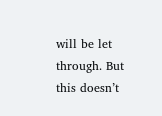will be let through. But this doesn’t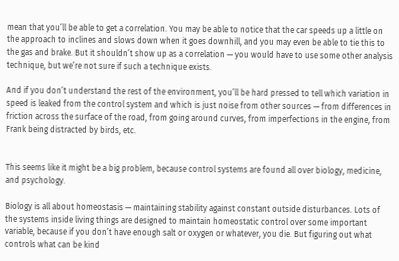mean that you’ll be able to get a correlation. You may be able to notice that the car speeds up a little on the approach to inclines and slows down when it goes downhill, and you may even be able to tie this to the gas and brake. But it shouldn’t show up as a correlation — you would have to use some other analysis technique, but we’re not sure if such a technique exists.

And if you don’t understand the rest of the environment, you’ll be hard pressed to tell which variation in speed is leaked from the control system and which is just noise from other sources — from differences in friction across the surface of the road, from going around curves, from imperfections in the engine, from Frank being distracted by birds, etc.


This seems like it might be a big problem, because control systems are found all over biology, medicine, and psychology.

Biology is all about homeostasis — maintaining stability against constant outside disturbances. Lots of the systems inside living things are designed to maintain homeostatic control over some important variable, because if you don’t have enough salt or oxygen or whatever, you die. But figuring out what controls what can be kind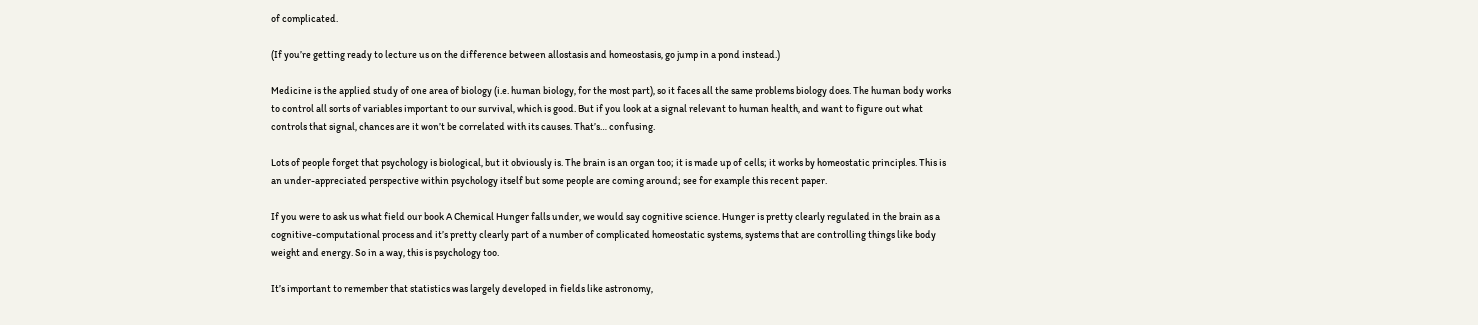of complicated.

(If you’re getting ready to lecture us on the difference between allostasis and homeostasis, go jump in a pond instead.)

Medicine is the applied study of one area of biology (i.e. human biology, for the most part), so it faces all the same problems biology does. The human body works to control all sorts of variables important to our survival, which is good. But if you look at a signal relevant to human health, and want to figure out what controls that signal, chances are it won’t be correlated with its causes. That’s… confusing.

Lots of people forget that psychology is biological, but it obviously is. The brain is an organ too; it is made up of cells; it works by homeostatic principles. This is an under-appreciated perspective within psychology itself but some people are coming around; see for example this recent paper.

If you were to ask us what field our book A Chemical Hunger falls under, we would say cognitive science. Hunger is pretty clearly regulated in the brain as a cognitive-computational process and it’s pretty clearly part of a number of complicated homeostatic systems, systems that are controlling things like body weight and energy. So in a way, this is psychology too.

It’s important to remember that statistics was largely developed in fields like astronomy,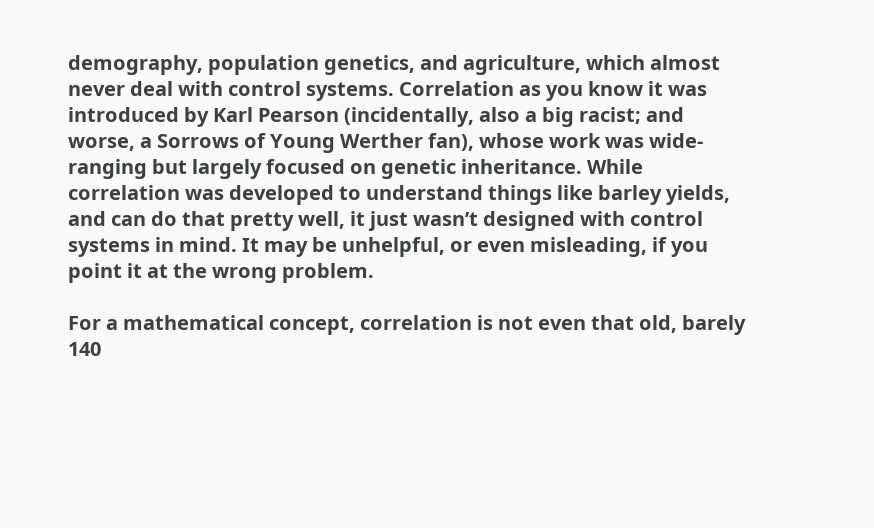demography, population genetics, and agriculture, which almost never deal with control systems. Correlation as you know it was introduced by Karl Pearson (incidentally, also a big racist; and worse, a Sorrows of Young Werther fan), whose work was wide-ranging but largely focused on genetic inheritance. While correlation was developed to understand things like barley yields, and can do that pretty well, it just wasn’t designed with control systems in mind. It may be unhelpful, or even misleading, if you point it at the wrong problem.

For a mathematical concept, correlation is not even that old, barely 140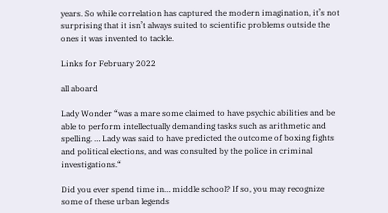years. So while correlation has captured the modern imagination, it’s not surprising that it isn’t always suited to scientific problems outside the ones it was invented to tackle.

Links for February 2022

all aboard

Lady Wonder “was a mare some claimed to have psychic abilities and be able to perform intellectually demanding tasks such as arithmetic and spelling. … Lady was said to have predicted the outcome of boxing fights and political elections, and was consulted by the police in criminal investigations.“

Did you ever spend time in… middle school? If so, you may recognize some of these urban legends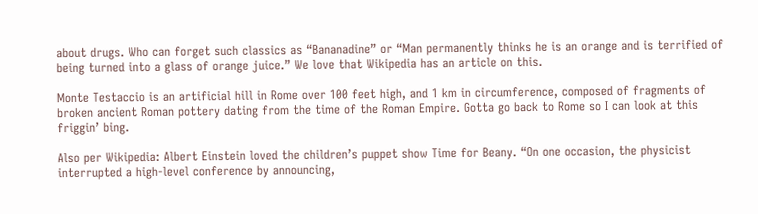about drugs. Who can forget such classics as “Bananadine” or “Man permanently thinks he is an orange and is terrified of being turned into a glass of orange juice.” We love that Wikipedia has an article on this.

Monte Testaccio is an artificial hill in Rome over 100 feet high, and 1 km in circumference, composed of fragments of broken ancient Roman pottery dating from the time of the Roman Empire. Gotta go back to Rome so I can look at this friggin’ bing.

Also per Wikipedia: Albert Einstein loved the children’s puppet show Time for Beany. “On one occasion, the physicist interrupted a high-level conference by announcing,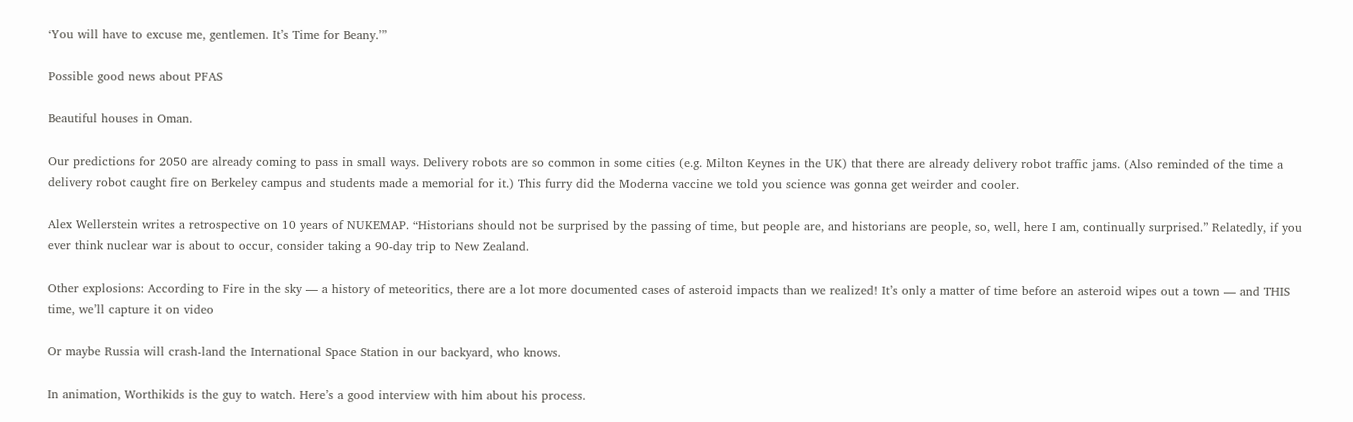‘You will have to excuse me, gentlemen. It’s Time for Beany.’”

Possible good news about PFAS

Beautiful houses in Oman.

Our predictions for 2050 are already coming to pass in small ways. Delivery robots are so common in some cities (e.g. Milton Keynes in the UK) that there are already delivery robot traffic jams. (Also reminded of the time a delivery robot caught fire on Berkeley campus and students made a memorial for it.) This furry did the Moderna vaccine we told you science was gonna get weirder and cooler.

Alex Wellerstein writes a retrospective on 10 years of NUKEMAP. “Historians should not be surprised by the passing of time, but people are, and historians are people, so, well, here I am, continually surprised.” Relatedly, if you ever think nuclear war is about to occur, consider taking a 90-day trip to New Zealand.

Other explosions: According to Fire in the sky — a history of meteoritics, there are a lot more documented cases of asteroid impacts than we realized! It’s only a matter of time before an asteroid wipes out a town — and THIS time, we’ll capture it on video

Or maybe Russia will crash-land the International Space Station in our backyard, who knows.

In animation, Worthikids is the guy to watch. Here’s a good interview with him about his process.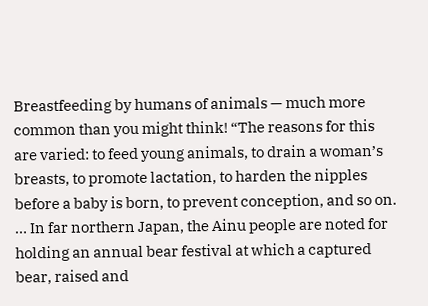Breastfeeding by humans of animals — much more common than you might think! “The reasons for this are varied: to feed young animals, to drain a woman’s breasts, to promote lactation, to harden the nipples before a baby is born, to prevent conception, and so on. … In far northern Japan, the Ainu people are noted for holding an annual bear festival at which a captured bear, raised and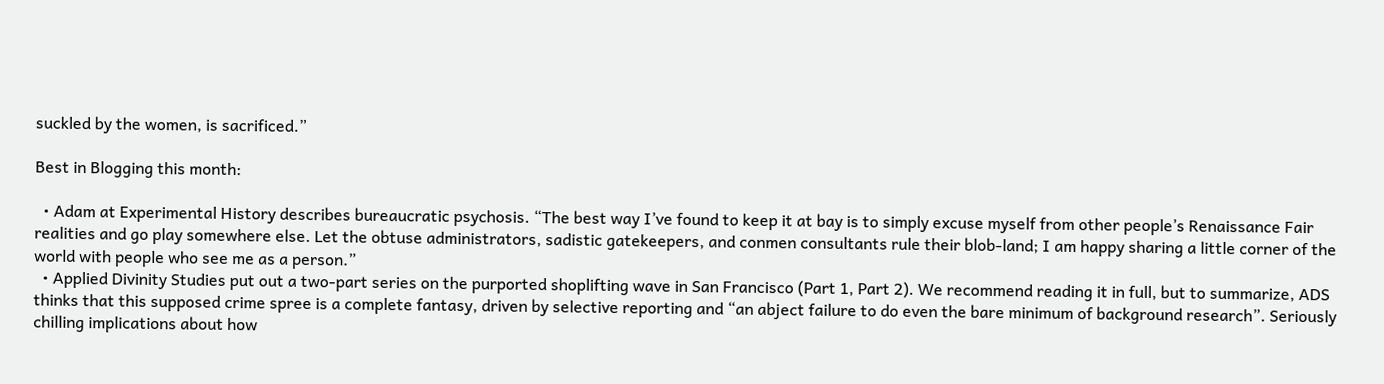suckled by the women, is sacrificed.”

Best in Blogging this month:

  • Adam at Experimental History describes bureaucratic psychosis. “The best way I’ve found to keep it at bay is to simply excuse myself from other people’s Renaissance Fair realities and go play somewhere else. Let the obtuse administrators, sadistic gatekeepers, and conmen consultants rule their blob-land; I am happy sharing a little corner of the world with people who see me as a person.”
  • Applied Divinity Studies put out a two-part series on the purported shoplifting wave in San Francisco (Part 1, Part 2). We recommend reading it in full, but to summarize, ADS thinks that this supposed crime spree is a complete fantasy, driven by selective reporting and “an abject failure to do even the bare minimum of background research”. Seriously chilling implications about how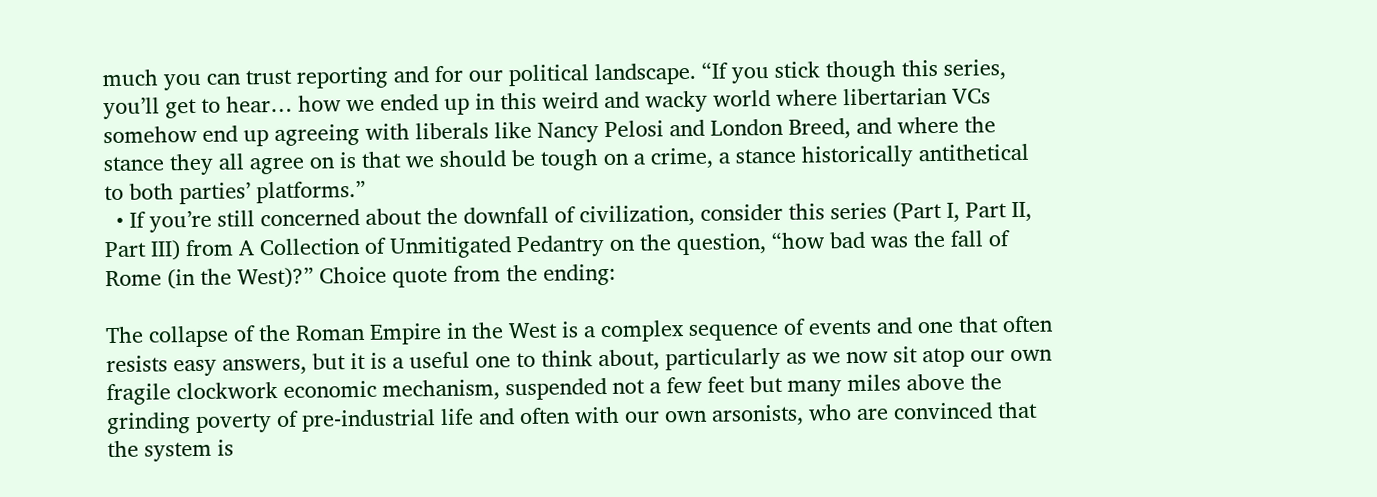much you can trust reporting and for our political landscape. “If you stick though this series, you’ll get to hear… how we ended up in this weird and wacky world where libertarian VCs somehow end up agreeing with liberals like Nancy Pelosi and London Breed, and where the stance they all agree on is that we should be tough on a crime, a stance historically antithetical to both parties’ platforms.”
  • If you’re still concerned about the downfall of civilization, consider this series (Part I, Part II, Part III) from A Collection of Unmitigated Pedantry on the question, “how bad was the fall of Rome (in the West)?” Choice quote from the ending:

The collapse of the Roman Empire in the West is a complex sequence of events and one that often resists easy answers, but it is a useful one to think about, particularly as we now sit atop our own fragile clockwork economic mechanism, suspended not a few feet but many miles above the grinding poverty of pre-industrial life and often with our own arsonists, who are convinced that the system is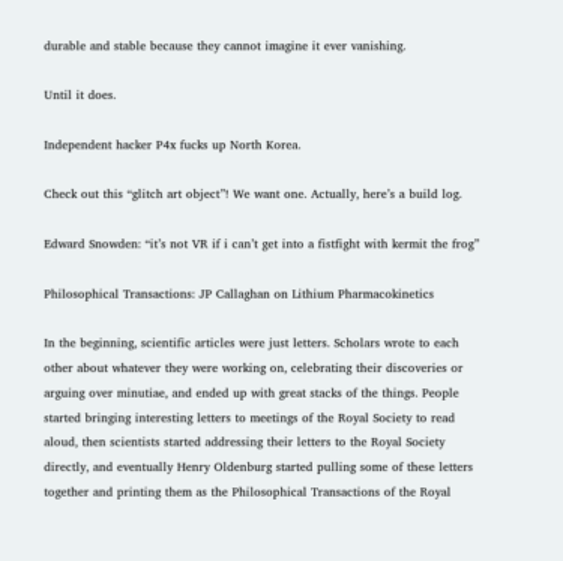durable and stable because they cannot imagine it ever vanishing.

Until it does.

Independent hacker P4x fucks up North Korea.

Check out this “glitch art object”! We want one. Actually, here’s a build log.

Edward Snowden: “it’s not VR if i can’t get into a fistfight with kermit the frog”

Philosophical Transactions: JP Callaghan on Lithium Pharmacokinetics

In the beginning, scientific articles were just letters. Scholars wrote to each other about whatever they were working on, celebrating their discoveries or arguing over minutiae, and ended up with great stacks of the things. People started bringing interesting letters to meetings of the Royal Society to read aloud, then scientists started addressing their letters to the Royal Society directly, and eventually Henry Oldenburg started pulling some of these letters together and printing them as the Philosophical Transactions of the Royal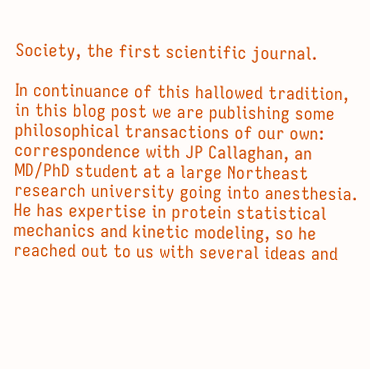Society, the first scientific journal.

In continuance of this hallowed tradition, in this blog post we are publishing some philosophical transactions of our own: correspondence with JP Callaghan, an MD/PhD student at a large Northeast research university going into anesthesia. He has expertise in protein statistical mechanics and kinetic modeling, so he reached out to us with several ideas and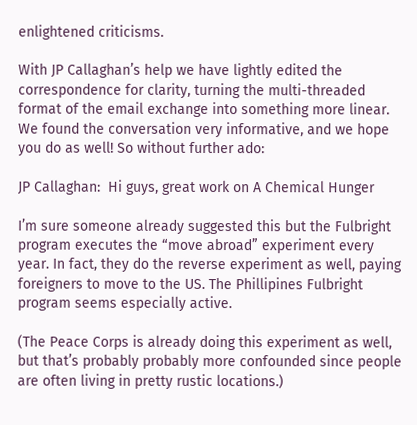enlightened criticisms.

With JP Callaghan’s help we have lightly edited the correspondence for clarity, turning the multi-threaded format of the email exchange into something more linear. We found the conversation very informative, and we hope you do as well! So without further ado:

JP Callaghan:  Hi guys, great work on A Chemical Hunger

I’m sure someone already suggested this but the Fulbright program executes the “move abroad” experiment every year. In fact, they do the reverse experiment as well, paying foreigners to move to the US. The Phillipines Fulbright program seems especially active.

(The Peace Corps is already doing this experiment as well, but that’s probably probably more confounded since people are often living in pretty rustic locations.)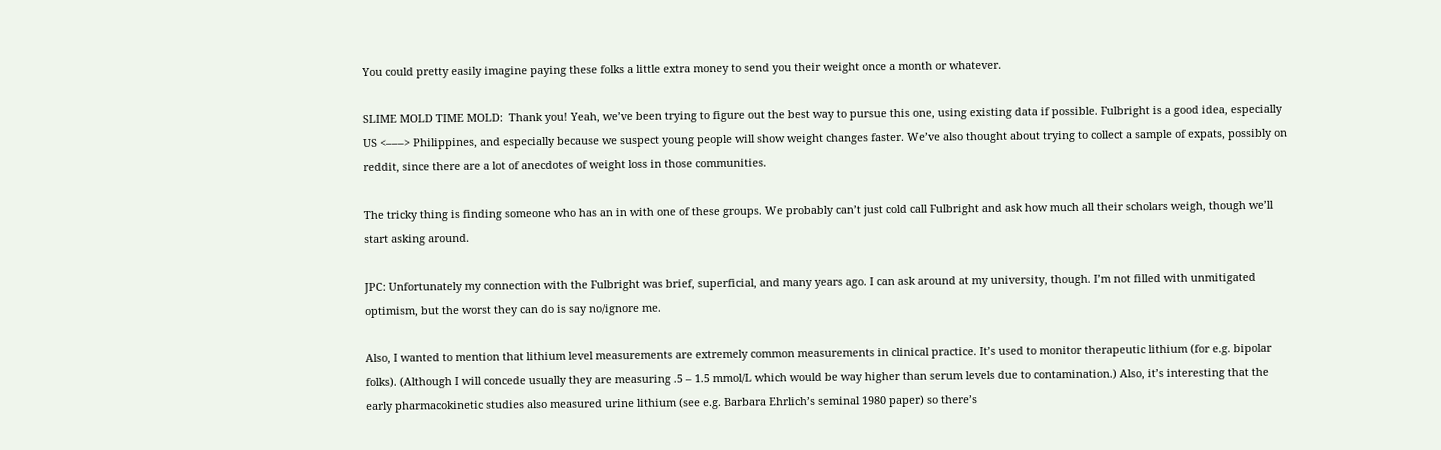You could pretty easily imagine paying these folks a little extra money to send you their weight once a month or whatever.

SLIME MOLD TIME MOLD:  Thank you! Yeah, we’ve been trying to figure out the best way to pursue this one, using existing data if possible. Fulbright is a good idea, especially US <–––> Philippines, and especially because we suspect young people will show weight changes faster. We’ve also thought about trying to collect a sample of expats, possibly on reddit, since there are a lot of anecdotes of weight loss in those communities.

The tricky thing is finding someone who has an in with one of these groups. We probably can’t just cold call Fulbright and ask how much all their scholars weigh, though we’ll start asking around.

JPC: Unfortunately my connection with the Fulbright was brief, superficial, and many years ago. I can ask around at my university, though. I’m not filled with unmitigated optimism, but the worst they can do is say no/ignore me.

Also, I wanted to mention that lithium level measurements are extremely common measurements in clinical practice. It’s used to monitor therapeutic lithium (for e.g. bipolar folks). (Although I will concede usually they are measuring .5 – 1.5 mmol/L which would be way higher than serum levels due to contamination.) Also, it’s interesting that the early pharmacokinetic studies also measured urine lithium (see e.g. Barbara Ehrlich’s seminal 1980 paper) so there’s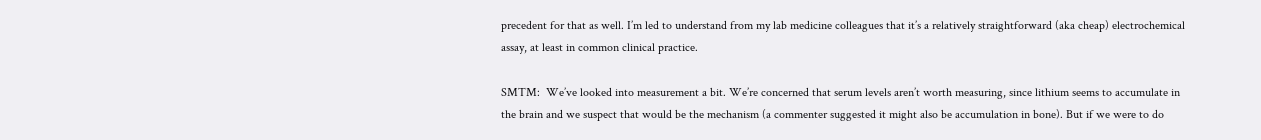precedent for that as well. I’m led to understand from my lab medicine colleagues that it’s a relatively straightforward (aka cheap) electrochemical assay, at least in common clinical practice.

SMTM:  We’ve looked into measurement a bit. We’re concerned that serum levels aren’t worth measuring, since lithium seems to accumulate in the brain and we suspect that would be the mechanism (a commenter suggested it might also be accumulation in bone). But if we were to do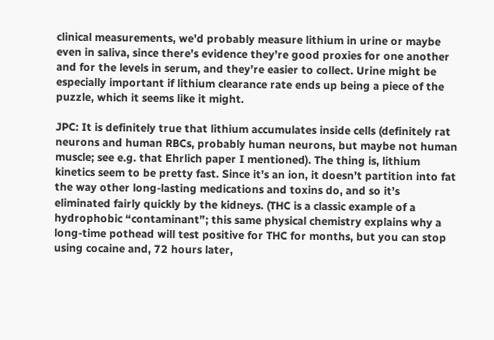clinical measurements, we’d probably measure lithium in urine or maybe even in saliva, since there’s evidence they’re good proxies for one another and for the levels in serum, and they’re easier to collect. Urine might be especially important if lithium clearance rate ends up being a piece of the puzzle, which it seems like it might.

JPC: It is definitely true that lithium accumulates inside cells (definitely rat neurons and human RBCs, probably human neurons, but maybe not human muscle; see e.g. that Ehrlich paper I mentioned). The thing is, lithium kinetics seem to be pretty fast. Since it’s an ion, it doesn’t partition into fat the way other long-lasting medications and toxins do, and so it’s eliminated fairly quickly by the kidneys. (THC is a classic example of a hydrophobic “contaminant”; this same physical chemistry explains why a long-time pothead will test positive for THC for months, but you can stop using cocaine and, 72 hours later,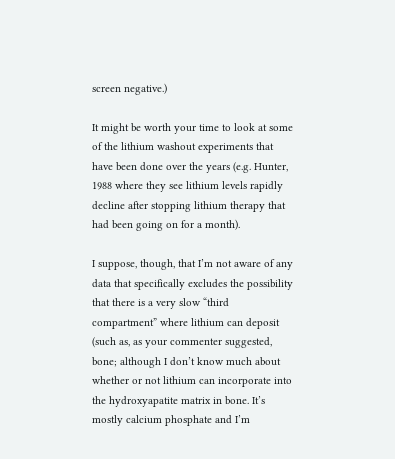screen negative.)

It might be worth your time to look at some of the lithium washout experiments that have been done over the years (e.g. Hunter, 1988 where they see lithium levels rapidly decline after stopping lithium therapy that had been going on for a month).

I suppose, though, that I’m not aware of any data that specifically excludes the possibility that there is a very slow “third compartment” where lithium can deposit (such as, as your commenter suggested, bone; although I don’t know much about whether or not lithium can incorporate into the hydroxyapatite matrix in bone. It’s mostly calcium phosphate and I’m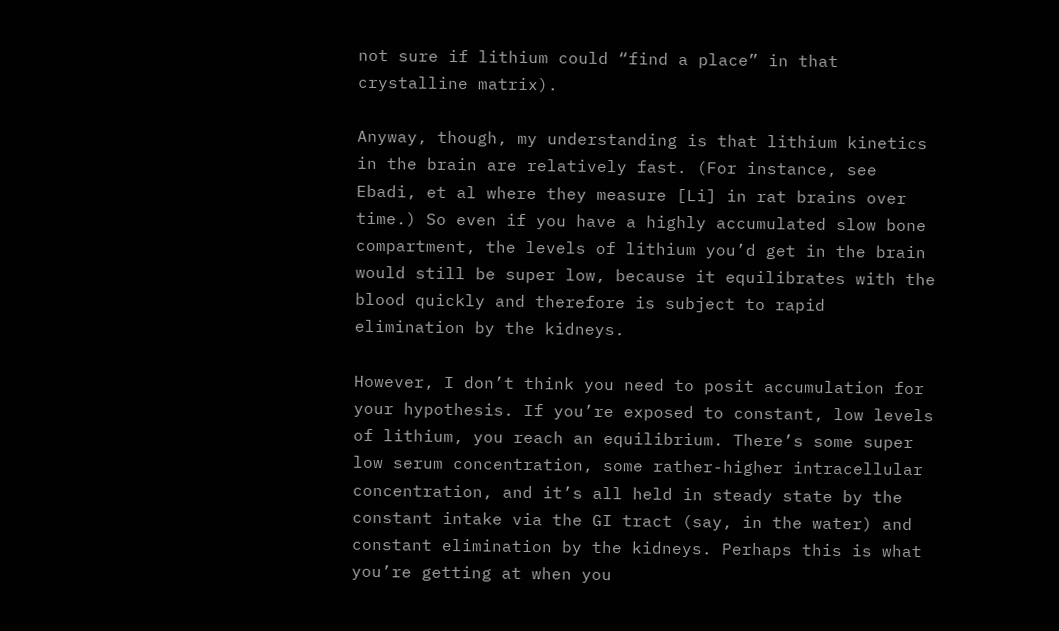not sure if lithium could “find a place” in that crystalline matrix).

Anyway, though, my understanding is that lithium kinetics in the brain are relatively fast. (For instance, see Ebadi, et al where they measure [Li] in rat brains over time.) So even if you have a highly accumulated slow bone compartment, the levels of lithium you’d get in the brain would still be super low, because it equilibrates with the blood quickly and therefore is subject to rapid elimination by the kidneys.

However, I don’t think you need to posit accumulation for your hypothesis. If you’re exposed to constant, low levels of lithium, you reach an equilibrium. There’s some super low serum concentration, some rather-higher intracellular concentration, and it’s all held in steady state by the constant intake via the GI tract (say, in the water) and constant elimination by the kidneys. Perhaps this is what you’re getting at when you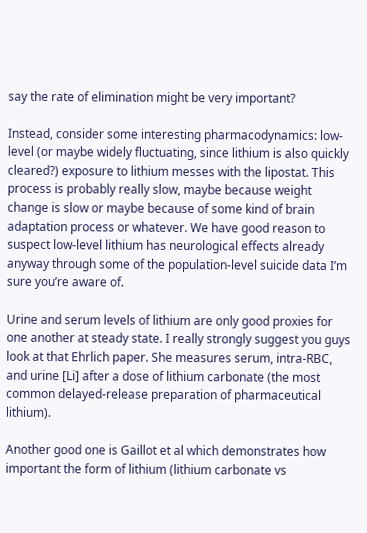say the rate of elimination might be very important?

Instead, consider some interesting pharmacodynamics: low-level (or maybe widely fluctuating, since lithium is also quickly cleared?) exposure to lithium messes with the lipostat. This process is probably really slow, maybe because weight change is slow or maybe because of some kind of brain adaptation process or whatever. We have good reason to suspect low-level lithium has neurological effects already anyway through some of the population-level suicide data I’m sure you’re aware of.

Urine and serum levels of lithium are only good proxies for one another at steady state. I really strongly suggest you guys look at that Ehrlich paper. She measures serum, intra-RBC, and urine [Li] after a dose of lithium carbonate (the most common delayed-release preparation of pharmaceutical lithium).

Another good one is Gaillot et al which demonstrates how important the form of lithium (lithium carbonate vs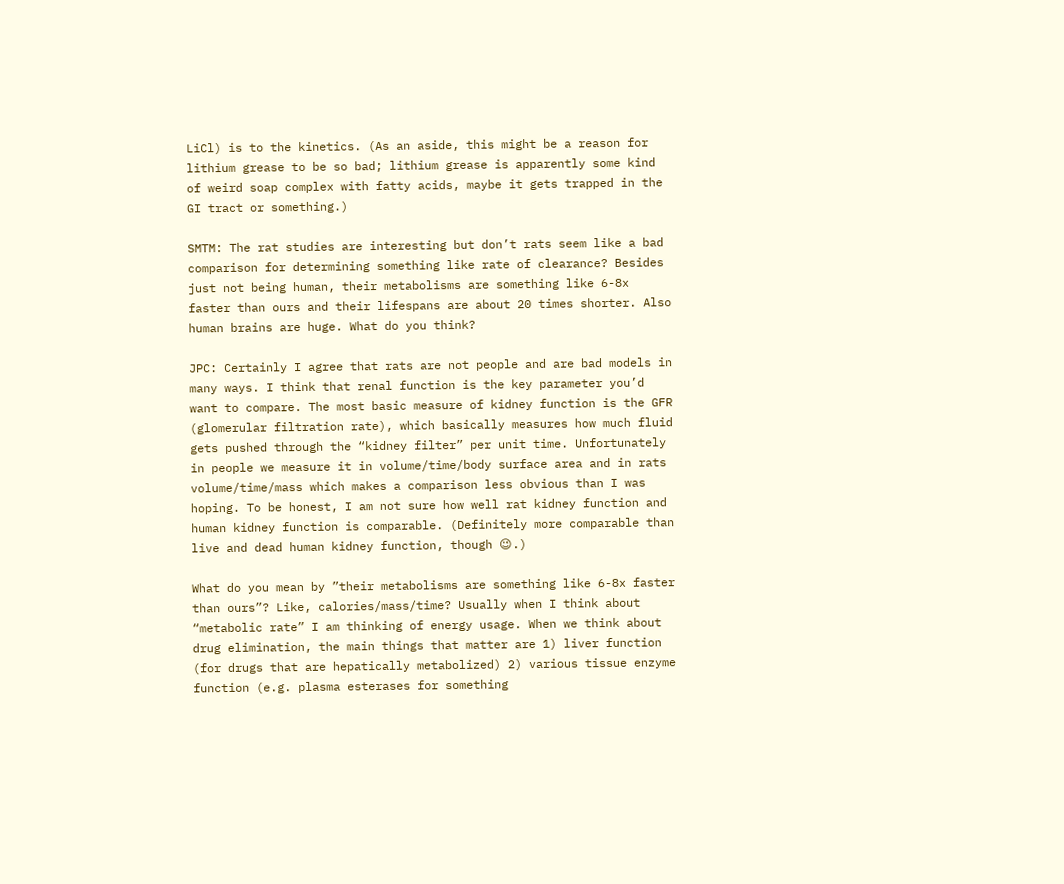LiCl) is to the kinetics. (As an aside, this might be a reason for lithium grease to be so bad; lithium grease is apparently some kind of weird soap complex with fatty acids, maybe it gets trapped in the GI tract or something.)

SMTM: The rat studies are interesting but don’t rats seem like a bad comparison for determining something like rate of clearance? Besides just not being human, their metabolisms are something like 6-8x faster than ours and their lifespans are about 20 times shorter. Also human brains are huge. What do you think?

JPC: Certainly I agree that rats are not people and are bad models in many ways. I think that renal function is the key parameter you’d want to compare. The most basic measure of kidney function is the GFR (glomerular filtration rate), which basically measures how much fluid gets pushed through the “kidney filter” per unit time. Unfortunately in people we measure it in volume/time/body surface area and in rats volume/time/mass which makes a comparison less obvious than I was hoping. To be honest, I am not sure how well rat kidney function and human kidney function is comparable. (Definitely more comparable than live and dead human kidney function, though 😉.)

What do you mean by ”their metabolisms are something like 6-8x faster than ours”? Like, calories/mass/time? Usually when I think about “metabolic rate” I am thinking of energy usage. When we think about drug elimination, the main things that matter are 1) liver function (for drugs that are hepatically metabolized) 2) various tissue enzyme function (e.g. plasma esterases for something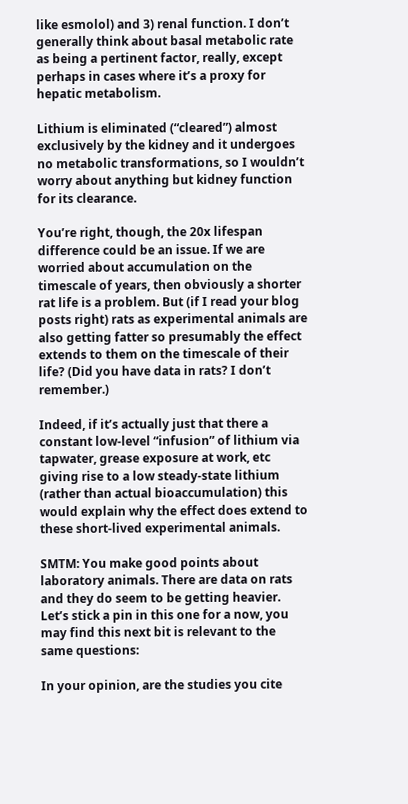like esmolol) and 3) renal function. I don’t generally think about basal metabolic rate as being a pertinent factor, really, except perhaps in cases where it’s a proxy for hepatic metabolism.

Lithium is eliminated (“cleared”) almost exclusively by the kidney and it undergoes no metabolic transformations, so I wouldn’t worry about anything but kidney function for its clearance.

You’re right, though, the 20x lifespan difference could be an issue. If we are worried about accumulation on the timescale of years, then obviously a shorter rat life is a problem. But (if I read your blog posts right) rats as experimental animals are also getting fatter so presumably the effect extends to them on the timescale of their life? (Did you have data in rats? I don’t remember.)

Indeed, if it’s actually just that there a constant low-level “infusion” of lithium via tapwater, grease exposure at work, etc giving rise to a low steady-state lithium (rather than actual bioaccumulation) this would explain why the effect does extend to these short-lived experimental animals.

SMTM: You make good points about laboratory animals. There are data on rats and they do seem to be getting heavier. Let’s stick a pin in this one for a now, you may find this next bit is relevant to the same questions:

In your opinion, are the studies you cite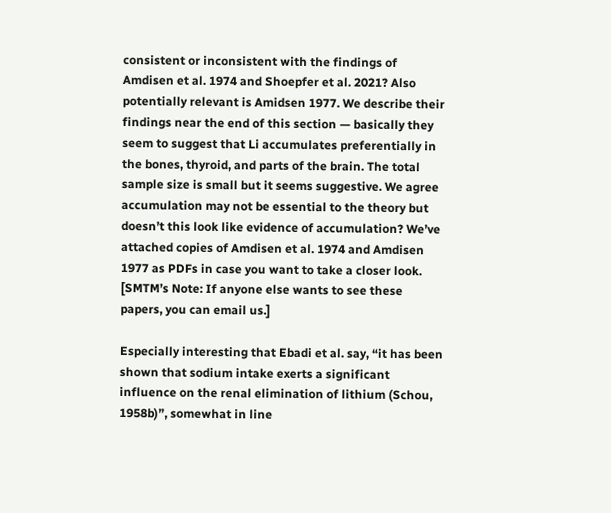consistent or inconsistent with the findings of Amdisen et al. 1974 and Shoepfer et al. 2021? Also potentially relevant is Amidsen 1977. We describe their findings near the end of this section — basically they seem to suggest that Li accumulates preferentially in the bones, thyroid, and parts of the brain. The total sample size is small but it seems suggestive. We agree accumulation may not be essential to the theory but doesn’t this look like evidence of accumulation? We’ve attached copies of Amdisen et al. 1974 and Amdisen 1977 as PDFs in case you want to take a closer look. [SMTM’s Note: If anyone else wants to see these papers, you can email us.]

Especially interesting that Ebadi et al. say, “it has been shown that sodium intake exerts a significant influence on the renal elimination of lithium (Schou, 1958b)”, somewhat in line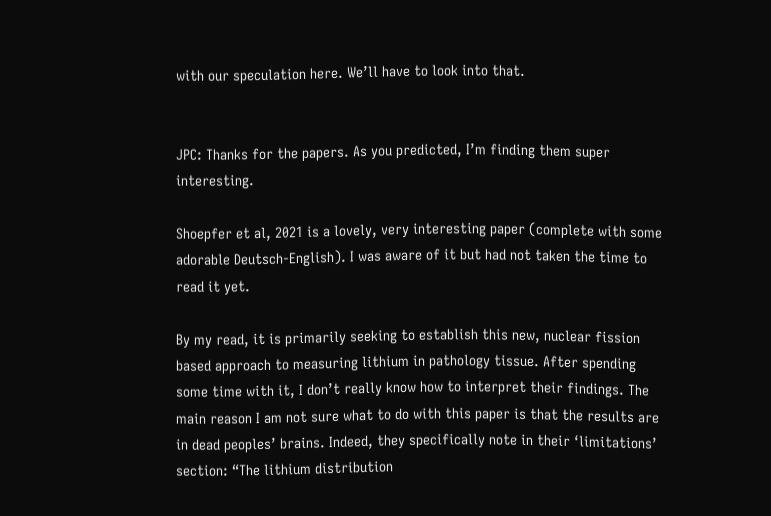with our speculation here. We’ll have to look into that.


JPC: Thanks for the papers. As you predicted, I’m finding them super interesting.

Shoepfer et al, 2021 is a lovely, very interesting paper (complete with some adorable Deutsch-English). I was aware of it but had not taken the time to read it yet.

By my read, it is primarily seeking to establish this new, nuclear fission based approach to measuring lithium in pathology tissue. After spending some time with it, I don’t really know how to interpret their findings. The main reason I am not sure what to do with this paper is that the results are in dead peoples’ brains. Indeed, they specifically note in their ‘limitations’ section: “The lithium distribution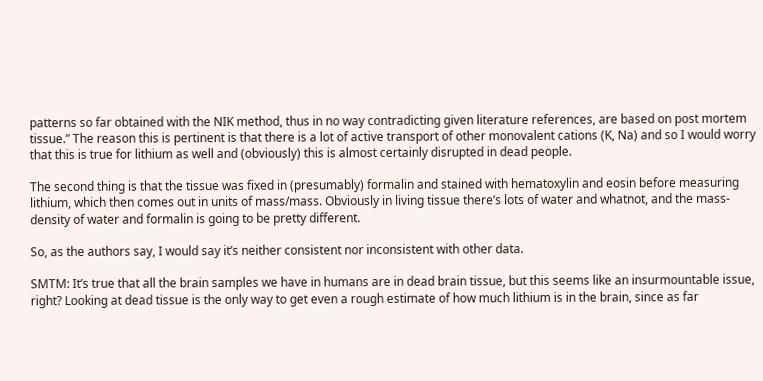patterns so far obtained with the NIK method, thus in no way contradicting given literature references, are based on post mortem tissue.” The reason this is pertinent is that there is a lot of active transport of other monovalent cations (K, Na) and so I would worry that this is true for lithium as well and (obviously) this is almost certainly disrupted in dead people.

The second thing is that the tissue was fixed in (presumably) formalin and stained with hematoxylin and eosin before measuring lithium, which then comes out in units of mass/mass. Obviously in living tissue there’s lots of water and whatnot, and the mass-density of water and formalin is going to be pretty different.

So, as the authors say, I would say it’s neither consistent nor inconsistent with other data.

SMTM: It’s true that all the brain samples we have in humans are in dead brain tissue, but this seems like an insurmountable issue, right? Looking at dead tissue is the only way to get even a rough estimate of how much lithium is in the brain, since as far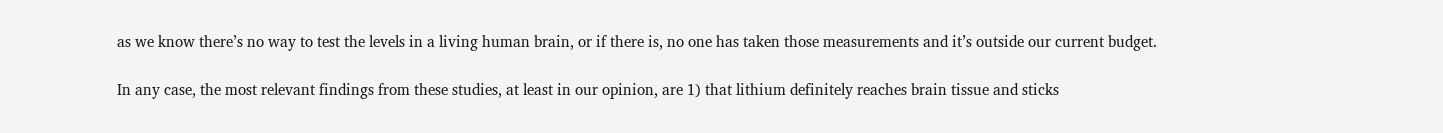as we know there’s no way to test the levels in a living human brain, or if there is, no one has taken those measurements and it’s outside our current budget.

In any case, the most relevant findings from these studies, at least in our opinion, are 1) that lithium definitely reaches brain tissue and sticks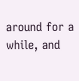around for a while, and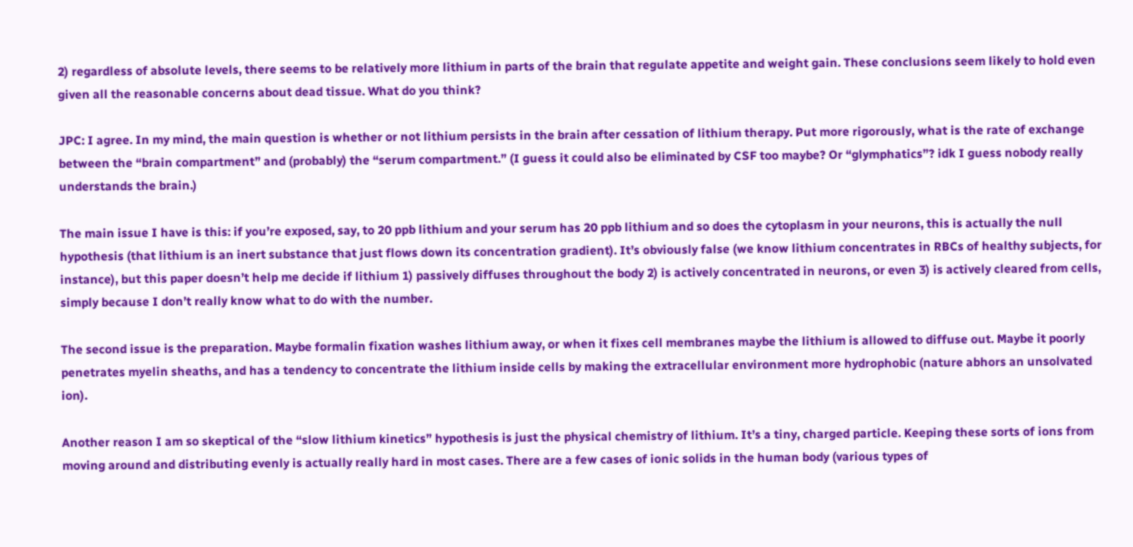2) regardless of absolute levels, there seems to be relatively more lithium in parts of the brain that regulate appetite and weight gain. These conclusions seem likely to hold even given all the reasonable concerns about dead tissue. What do you think?

JPC: I agree. In my mind, the main question is whether or not lithium persists in the brain after cessation of lithium therapy. Put more rigorously, what is the rate of exchange between the “brain compartment” and (probably) the “serum compartment.” (I guess it could also be eliminated by CSF too maybe? Or “glymphatics”? idk I guess nobody really understands the brain.)

The main issue I have is this: if you’re exposed, say, to 20 ppb lithium and your serum has 20 ppb lithium and so does the cytoplasm in your neurons, this is actually the null hypothesis (that lithium is an inert substance that just flows down its concentration gradient). It’s obviously false (we know lithium concentrates in RBCs of healthy subjects, for instance), but this paper doesn’t help me decide if lithium 1) passively diffuses throughout the body 2) is actively concentrated in neurons, or even 3) is actively cleared from cells, simply because I don’t really know what to do with the number.

The second issue is the preparation. Maybe formalin fixation washes lithium away, or when it fixes cell membranes maybe the lithium is allowed to diffuse out. Maybe it poorly penetrates myelin sheaths, and has a tendency to concentrate the lithium inside cells by making the extracellular environment more hydrophobic (nature abhors an unsolvated ion).

Another reason I am so skeptical of the “slow lithium kinetics” hypothesis is just the physical chemistry of lithium. It’s a tiny, charged particle. Keeping these sorts of ions from moving around and distributing evenly is actually really hard in most cases. There are a few cases of ionic solids in the human body (various types of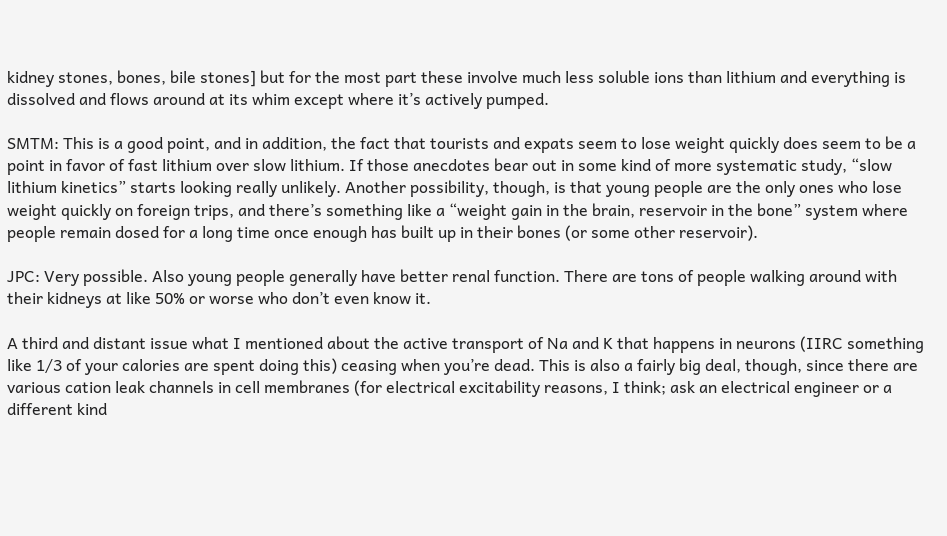kidney stones, bones, bile stones] but for the most part these involve much less soluble ions than lithium and everything is dissolved and flows around at its whim except where it’s actively pumped.

SMTM: This is a good point, and in addition, the fact that tourists and expats seem to lose weight quickly does seem to be a point in favor of fast lithium over slow lithium. If those anecdotes bear out in some kind of more systematic study, “slow lithium kinetics” starts looking really unlikely. Another possibility, though, is that young people are the only ones who lose weight quickly on foreign trips, and there’s something like a “weight gain in the brain, reservoir in the bone” system where people remain dosed for a long time once enough has built up in their bones (or some other reservoir).

JPC: Very possible. Also young people generally have better renal function. There are tons of people walking around with their kidneys at like 50% or worse who don’t even know it.

A third and distant issue what I mentioned about the active transport of Na and K that happens in neurons (IIRC something like 1/3 of your calories are spent doing this) ceasing when you’re dead. This is also a fairly big deal, though, since there are various cation leak channels in cell membranes (for electrical excitability reasons, I think; ask an electrical engineer or a different kind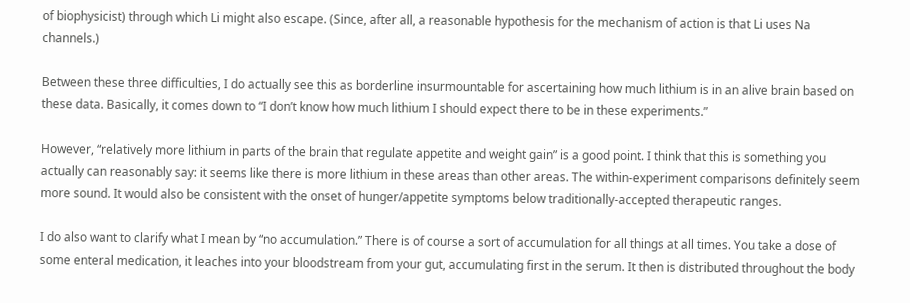of biophysicist) through which Li might also escape. (Since, after all, a reasonable hypothesis for the mechanism of action is that Li uses Na channels.)

Between these three difficulties, I do actually see this as borderline insurmountable for ascertaining how much lithium is in an alive brain based on these data. Basically, it comes down to “I don’t know how much lithium I should expect there to be in these experiments.”

However, “relatively more lithium in parts of the brain that regulate appetite and weight gain” is a good point. I think that this is something you actually can reasonably say: it seems like there is more lithium in these areas than other areas. The within-experiment comparisons definitely seem more sound. It would also be consistent with the onset of hunger/appetite symptoms below traditionally-accepted therapeutic ranges.

I do also want to clarify what I mean by “no accumulation.” There is of course a sort of accumulation for all things at all times. You take a dose of some enteral medication, it leaches into your bloodstream from your gut, accumulating first in the serum. It then is distributed throughout the body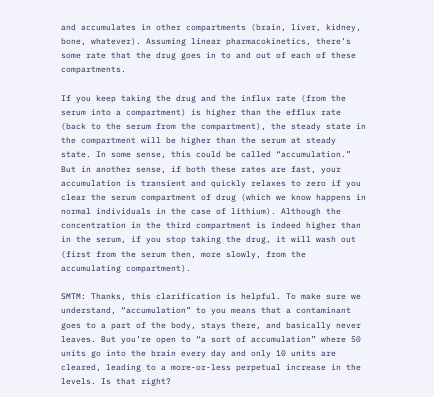and accumulates in other compartments (brain, liver, kidney, bone, whatever). Assuming linear pharmacokinetics, there’s some rate that the drug goes in to and out of each of these compartments.

If you keep taking the drug and the influx rate (from the serum into a compartment) is higher than the efflux rate (back to the serum from the compartment), the steady state in the compartment will be higher than the serum at steady state. In some sense, this could be called “accumulation.” But in another sense, if both these rates are fast, your accumulation is transient and quickly relaxes to zero if you clear the serum compartment of drug (which we know happens in normal individuals in the case of lithium). Although the concentration in the third compartment is indeed higher than in the serum, if you stop taking the drug, it will wash out (first from the serum then, more slowly, from the accumulating compartment).

SMTM: Thanks, this clarification is helpful. To make sure we understand, “accumulation” to you means that a contaminant goes to a part of the body, stays there, and basically never leaves. But you’re open to “a sort of accumulation” where 50 units go into the brain every day and only 10 units are cleared, leading to a more-or-less perpetual increase in the levels. Is that right?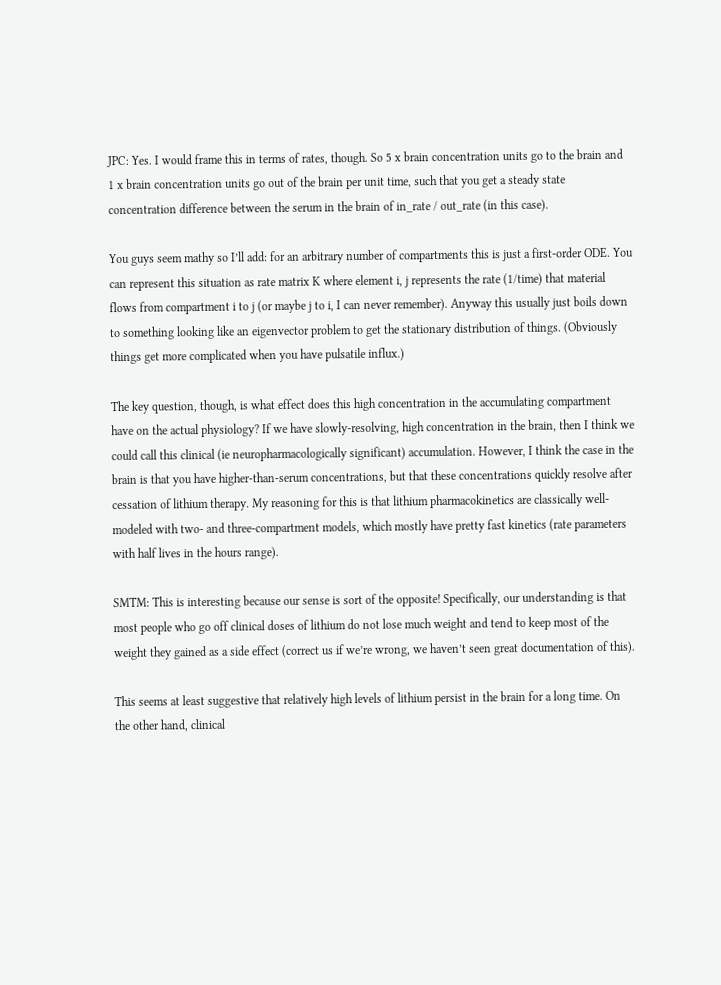JPC: Yes. I would frame this in terms of rates, though. So 5 x brain concentration units go to the brain and 1 x brain concentration units go out of the brain per unit time, such that you get a steady state concentration difference between the serum in the brain of in_rate / out_rate (in this case).

You guys seem mathy so I’ll add: for an arbitrary number of compartments this is just a first-order ODE. You can represent this situation as rate matrix K where element i, j represents the rate (1/time) that material flows from compartment i to j (or maybe j to i, I can never remember). Anyway this usually just boils down to something looking like an eigenvector problem to get the stationary distribution of things. (Obviously things get more complicated when you have pulsatile influx.)

The key question, though, is what effect does this high concentration in the accumulating compartment have on the actual physiology? If we have slowly-resolving, high concentration in the brain, then I think we could call this clinical (ie neuropharmacologically significant) accumulation. However, I think the case in the brain is that you have higher-than-serum concentrations, but that these concentrations quickly resolve after cessation of lithium therapy. My reasoning for this is that lithium pharmacokinetics are classically well-modeled with two- and three-compartment models, which mostly have pretty fast kinetics (rate parameters with half lives in the hours range).

SMTM: This is interesting because our sense is sort of the opposite! Specifically, our understanding is that most people who go off clinical doses of lithium do not lose much weight and tend to keep most of the weight they gained as a side effect (correct us if we’re wrong, we haven’t seen great documentation of this).

This seems at least suggestive that relatively high levels of lithium persist in the brain for a long time. On the other hand, clinical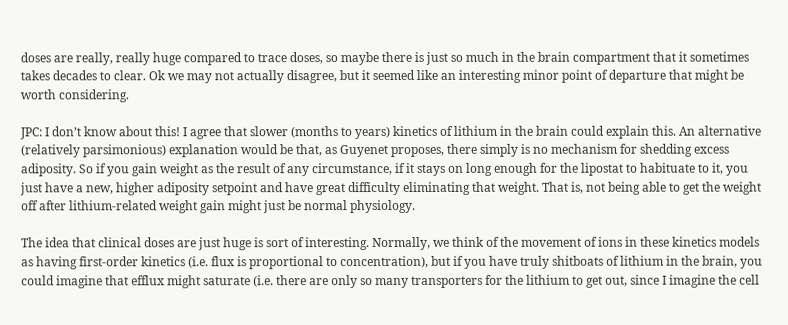doses are really, really huge compared to trace doses, so maybe there is just so much in the brain compartment that it sometimes takes decades to clear. Ok we may not actually disagree, but it seemed like an interesting minor point of departure that might be worth considering.

JPC: I don’t know about this! I agree that slower (months to years) kinetics of lithium in the brain could explain this. An alternative (relatively parsimonious) explanation would be that, as Guyenet proposes, there simply is no mechanism for shedding excess adiposity. So if you gain weight as the result of any circumstance, if it stays on long enough for the lipostat to habituate to it, you just have a new, higher adiposity setpoint and have great difficulty eliminating that weight. That is, not being able to get the weight off after lithium-related weight gain might just be normal physiology.

The idea that clinical doses are just huge is sort of interesting. Normally, we think of the movement of ions in these kinetics models as having first-order kinetics (i.e. flux is proportional to concentration), but if you have truly shitboats of lithium in the brain, you could imagine that efflux might saturate (i.e. there are only so many transporters for the lithium to get out, since I imagine the cell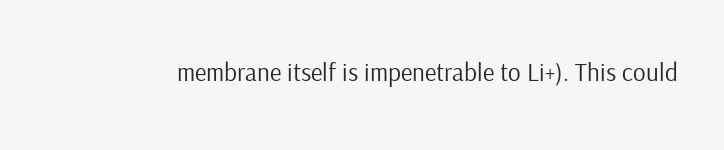membrane itself is impenetrable to Li+). This could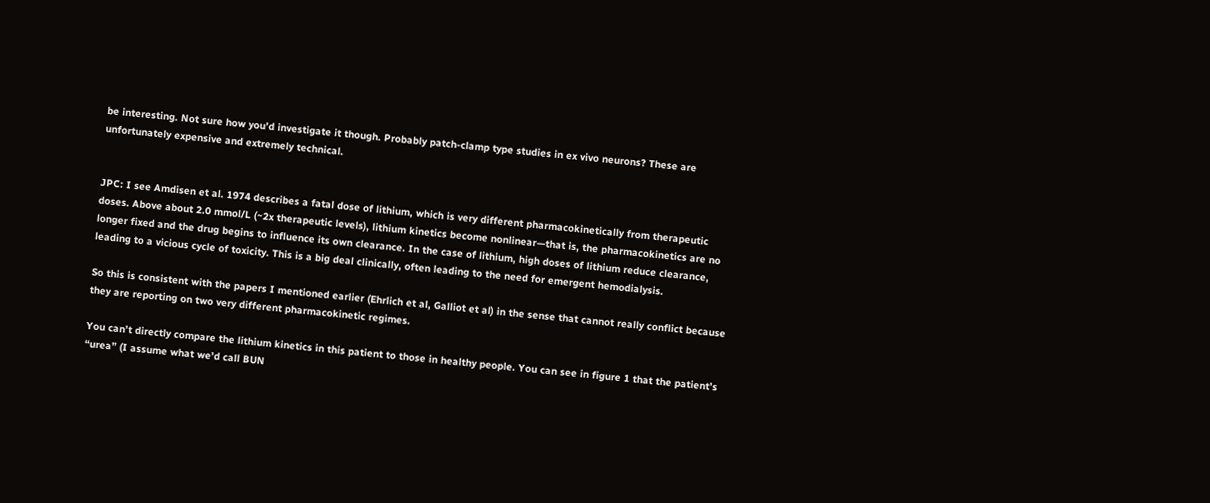be interesting. Not sure how you’d investigate it though. Probably patch-clamp type studies in ex vivo neurons? These are unfortunately expensive and extremely technical.


JPC: I see Amdisen et al. 1974 describes a fatal dose of lithium, which is very different pharmacokinetically from therapeutic doses. Above about 2.0 mmol/L (~2x therapeutic levels), lithium kinetics become nonlinear—that is, the pharmacokinetics are no longer fixed and the drug begins to influence its own clearance. In the case of lithium, high doses of lithium reduce clearance, leading to a vicious cycle of toxicity. This is a big deal clinically, often leading to the need for emergent hemodialysis.

So this is consistent with the papers I mentioned earlier (Ehrlich et al, Galliot et al) in the sense that cannot really conflict because they are reporting on two very different pharmacokinetic regimes.

You can’t directly compare the lithium kinetics in this patient to those in healthy people. You can see in figure 1 that the patient’s “urea” (I assume what we’d call BUN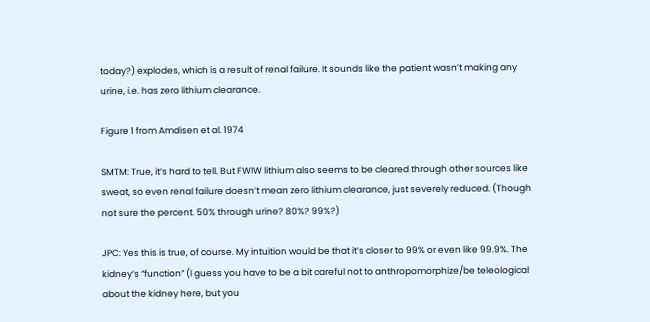today?) explodes, which is a result of renal failure. It sounds like the patient wasn’t making any urine, i.e. has zero lithium clearance.

Figure 1 from Amdisen et al. 1974

SMTM: True, it’s hard to tell. But FWIW lithium also seems to be cleared through other sources like sweat, so even renal failure doesn’t mean zero lithium clearance, just severely reduced. (Though not sure the percent. 50% through urine? 80%? 99%?)

JPC: Yes this is true, of course. My intuition would be that it’s closer to 99% or even like 99.9%. The kidney’s “function” (I guess you have to be a bit careful not to anthropomorphize/be teleological about the kidney here, but you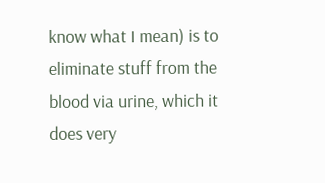know what I mean) is to eliminate stuff from the blood via urine, which it does very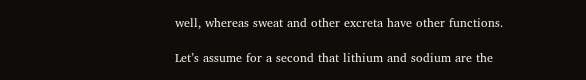well, whereas sweat and other excreta have other functions.

Let’s assume for a second that lithium and sodium are the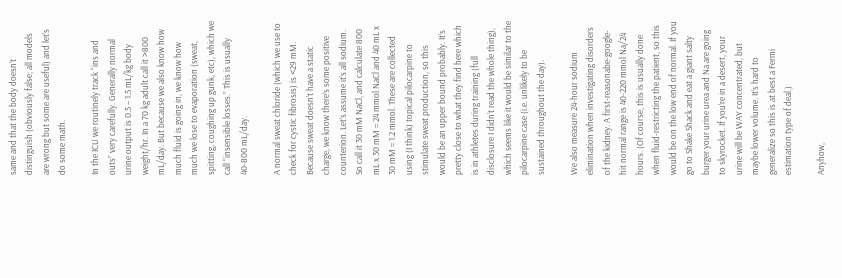same and that the body doesn’t distinguish (obviously false; all models are wrong but some are useful) and let’s do some math.

In the ICU we routinely track “ins and outs” very carefully. Generally normal urine output is 0.5 – 1.5 mL/kg body weight/hr. In a 70 kg adult call it >800 mL/day. But because we also know how much fluid is going in, we know how much we lose to evaporation (sweat, spitting, coughing up gunk, etc), which we call “insensible losses.” This is usually 40-800 mL/day.

A normal sweat chloride (which we use to check for cystic fibrosis) is <29 mM. Because sweat doesn’t have a static charge, we know there’s some positive counterion. Let’s assume it’s all sodium. So call it 30 mM NaCl, and calculate 800 mL x 30 mM = 24 mmol NaCl and 40 mL x 30 mM = 1.2 mmol. These are collected using (I think) topical pilocarpine to stimulate sweat production, so this would be an upper bound probably. It’s pretty close to what they find here which is in athletes during training (full disclosure I didn’t read the whole thing), which seems like it would be similar to the pilocarpine case (i.e. unlikely to be sustained throughout the day).

We also measure 24-hour sodium elimination when investigating disorders of the kidney. A first-reasonabe-google-hit normal range is 40-220 mmol Na/24 hours. (Of course, this is usually done when fluid-restricting the patient, so this would be on the low end of normal. If you go to Shake Shack and eat a giant salty burger your urine urea and Na are going to skyrocket. If you’re in a desert, your urine will be WAY concentrated, but maybe lower volume. It’s hard to generalize so this is at best a Fermi estimation type of deal.)

Anyhow,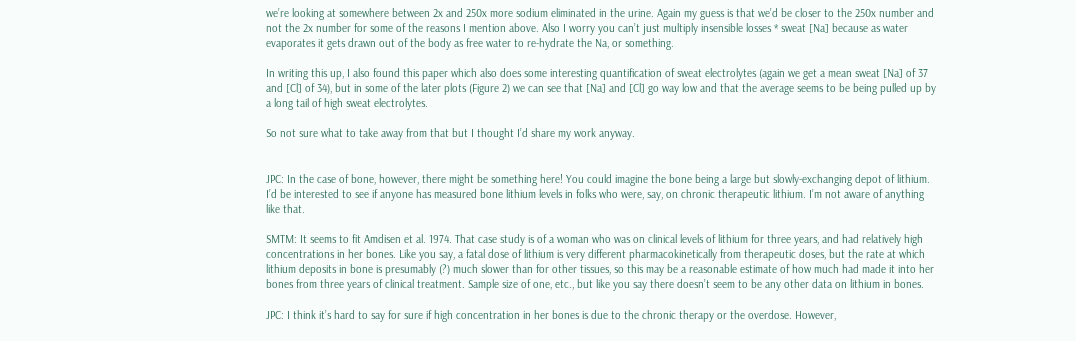we’re looking at somewhere between 2x and 250x more sodium eliminated in the urine. Again my guess is that we’d be closer to the 250x number and not the 2x number for some of the reasons I mention above. Also I worry you can’t just multiply insensible losses * sweat [Na] because as water evaporates it gets drawn out of the body as free water to re-hydrate the Na, or something.

In writing this up, I also found this paper which also does some interesting quantification of sweat electrolytes (again we get a mean sweat [Na] of 37 and [Cl] of 34), but in some of the later plots (Figure 2) we can see that [Na] and [Cl] go way low and that the average seems to be being pulled up by a long tail of high sweat electrolytes.

So not sure what to take away from that but I thought I’d share my work anyway.


JPC: In the case of bone, however, there might be something here! You could imagine the bone being a large but slowly-exchanging depot of lithium. I’d be interested to see if anyone has measured bone lithium levels in folks who were, say, on chronic therapeutic lithium. I’m not aware of anything like that.

SMTM: It seems to fit Amdisen et al. 1974. That case study is of a woman who was on clinical levels of lithium for three years, and had relatively high concentrations in her bones. Like you say, a fatal dose of lithium is very different pharmacokinetically from therapeutic doses, but the rate at which lithium deposits in bone is presumably (?) much slower than for other tissues, so this may be a reasonable estimate of how much had made it into her bones from three years of clinical treatment. Sample size of one, etc., but like you say there doesn’t seem to be any other data on lithium in bones.

JPC: I think it’s hard to say for sure if high concentration in her bones is due to the chronic therapy or the overdose. However,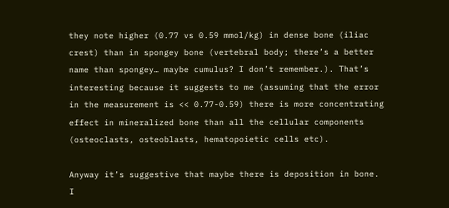they note higher (0.77 vs 0.59 mmol/kg) in dense bone (iliac crest) than in spongey bone (vertebral body; there’s a better name than spongey… maybe cumulus? I don’t remember.). That’s interesting because it suggests to me (assuming that the error in the measurement is << 0.77-0.59) there is more concentrating effect in mineralized bone than all the cellular components (osteoclasts, osteoblasts, hematopoietic cells etc).

Anyway it’s suggestive that maybe there is deposition in bone. I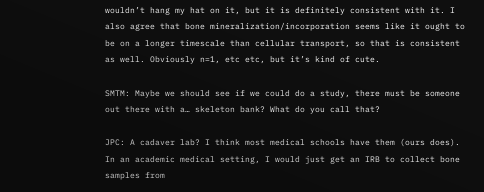wouldn’t hang my hat on it, but it is definitely consistent with it. I also agree that bone mineralization/incorporation seems like it ought to be on a longer timescale than cellular transport, so that is consistent as well. Obviously n=1, etc etc, but it’s kind of cute.

SMTM: Maybe we should see if we could do a study, there must be someone out there with a… skeleton bank? What do you call that?

JPC: A cadaver lab? I think most medical schools have them (ours does). In an academic medical setting, I would just get an IRB to collect bone samples from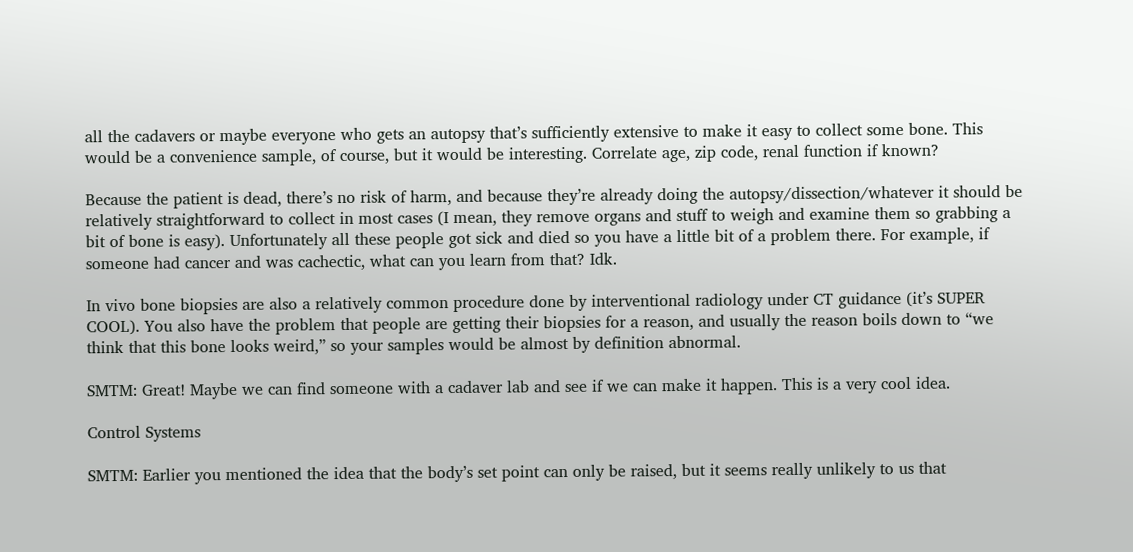all the cadavers or maybe everyone who gets an autopsy that’s sufficiently extensive to make it easy to collect some bone. This would be a convenience sample, of course, but it would be interesting. Correlate age, zip code, renal function if known?

Because the patient is dead, there’s no risk of harm, and because they’re already doing the autopsy/dissection/whatever it should be relatively straightforward to collect in most cases (I mean, they remove organs and stuff to weigh and examine them so grabbing a bit of bone is easy). Unfortunately all these people got sick and died so you have a little bit of a problem there. For example, if someone had cancer and was cachectic, what can you learn from that? Idk.

In vivo bone biopsies are also a relatively common procedure done by interventional radiology under CT guidance (it’s SUPER COOL). You also have the problem that people are getting their biopsies for a reason, and usually the reason boils down to “we think that this bone looks weird,” so your samples would be almost by definition abnormal.

SMTM: Great! Maybe we can find someone with a cadaver lab and see if we can make it happen. This is a very cool idea.

Control Systems

SMTM: Earlier you mentioned the idea that the body’s set point can only be raised, but it seems really unlikely to us that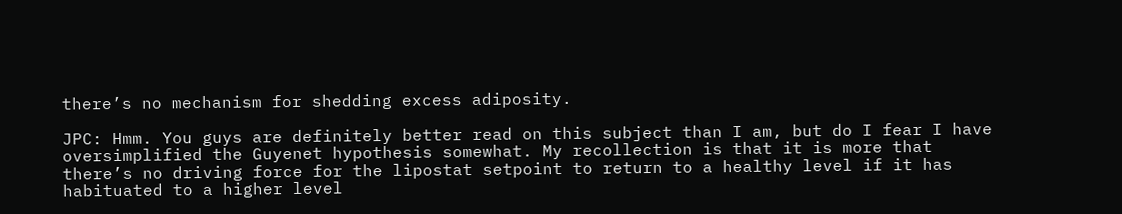there’s no mechanism for shedding excess adiposity.

JPC: Hmm. You guys are definitely better read on this subject than I am, but do I fear I have oversimplified the Guyenet hypothesis somewhat. My recollection is that it is more that there’s no driving force for the lipostat setpoint to return to a healthy level if it has habituated to a higher level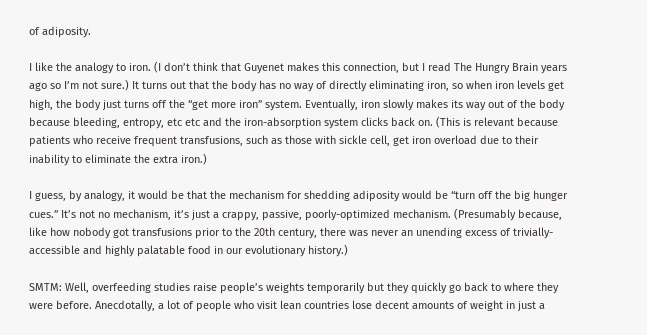of adiposity.

I like the analogy to iron. (I don’t think that Guyenet makes this connection, but I read The Hungry Brain years ago so I’m not sure.) It turns out that the body has no way of directly eliminating iron, so when iron levels get high, the body just turns off the “get more iron” system. Eventually, iron slowly makes its way out of the body because bleeding, entropy, etc etc and the iron-absorption system clicks back on. (This is relevant because patients who receive frequent transfusions, such as those with sickle cell, get iron overload due to their inability to eliminate the extra iron.)

I guess, by analogy, it would be that the mechanism for shedding adiposity would be “turn off the big hunger cues.” It’s not no mechanism, it’s just a crappy, passive, poorly-optimized mechanism. (Presumably because, like how nobody got transfusions prior to the 20th century, there was never an unending excess of trivially-accessible and highly palatable food in our evolutionary history.)

SMTM: Well, overfeeding studies raise people’s weights temporarily but they quickly go back to where they were before. Anecdotally, a lot of people who visit lean countries lose decent amounts of weight in just a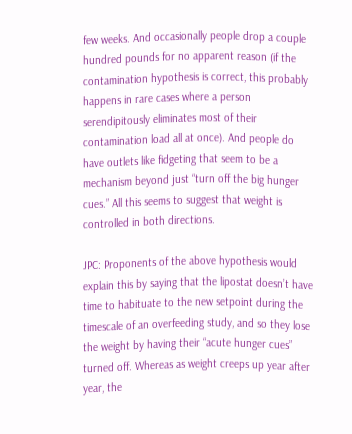few weeks. And occasionally people drop a couple hundred pounds for no apparent reason (if the contamination hypothesis is correct, this probably happens in rare cases where a person serendipitously eliminates most of their contamination load all at once). And people do have outlets like fidgeting that seem to be a mechanism beyond just “turn off the big hunger cues.” All this seems to suggest that weight is controlled in both directions.

JPC: Proponents of the above hypothesis would explain this by saying that the lipostat doesn’t have time to habituate to the new setpoint during the timescale of an overfeeding study, and so they lose the weight by having their “acute hunger cues” turned off. Whereas as weight creeps up year after year, the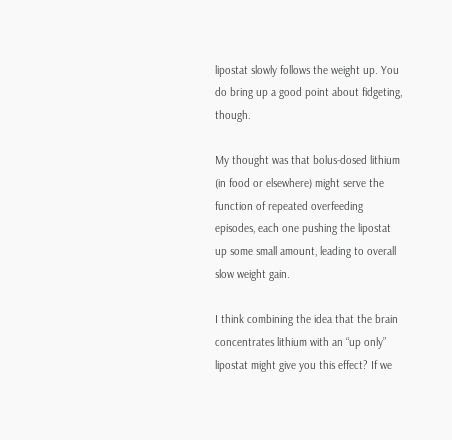lipostat slowly follows the weight up. You do bring up a good point about fidgeting, though.

My thought was that bolus-dosed lithium (in food or elsewhere) might serve the function of repeated overfeeding episodes, each one pushing the lipostat up some small amount, leading to overall slow weight gain.

I think combining the idea that the brain concentrates lithium with an “up only” lipostat might give you this effect? If we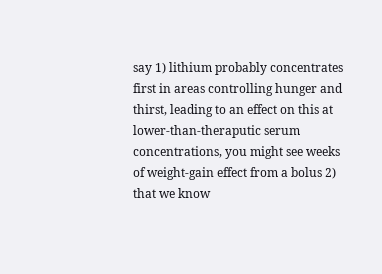say 1) lithium probably concentrates first in areas controlling hunger and thirst, leading to an effect on this at lower-than-theraputic serum concentrations, you might see weeks of weight-gain effect from a bolus 2) that we know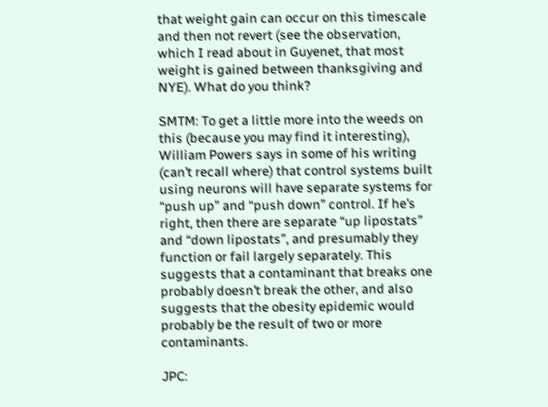that weight gain can occur on this timescale and then not revert (see the observation, which I read about in Guyenet, that most weight is gained between thanksgiving and NYE). What do you think?

SMTM: To get a little more into the weeds on this (because you may find it interesting), William Powers says in some of his writing (can’t recall where) that control systems built using neurons will have separate systems for “push up” and “push down” control. If he’s right, then there are separate “up lipostats” and “down lipostats”, and presumably they function or fail largely separately. This suggests that a contaminant that breaks one probably doesn’t break the other, and also suggests that the obesity epidemic would probably be the result of two or more contaminants.

JPC: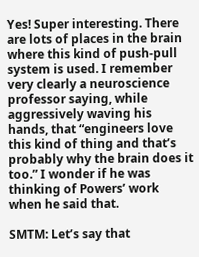Yes! Super interesting. There are lots of places in the brain where this kind of push-pull system is used. I remember very clearly a neuroscience professor saying, while aggressively waving his hands, that “engineers love this kind of thing and that’s probably why the brain does it too.” I wonder if he was thinking of Powers’ work when he said that.

SMTM: Let’s say that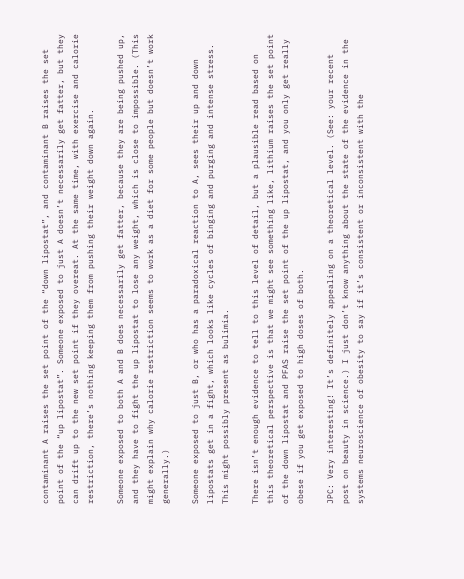contaminant A raises the set point of the “down lipostat”, and contaminant B raises the set point of the “up lipostat”. Someone exposed to just A doesn’t necessarily get fatter, but they can drift up to the new set point if they overeat. At the same time, with exercise and calorie restriction, there’s nothing keeping them from pushing their weight down again.

Someone exposed to both A and B does necessarily get fatter, because they are being pushed up, and they have to fight the up lipostat to lose any weight, which is close to impossible. (This might explain why calorie restriction seems to work as a diet for some people but doesn’t work generally.)

Someone exposed to just B, or who has a paradoxical reaction to A, sees their up and down lipostats get in a fight, which looks like cycles of binging and purging and intense stress. This might possibly present as bulimia.

There isn’t enough evidence to tell to this level of detail, but a plausible read based on this theoretical perspective is that we might see something like, lithium raises the set point of the down lipostat and PFAS raise the set point of the up lipostat, and you only get really obese if you get exposed to high doses of both.

JPC: Very interesting! It’s definitely appealing on a theoretical level. (See: your recent post on beauty in science.) I just don’t know anything about the state of the evidence in the systems neuroscience of obesity to say if it’s consistent or inconsistent with the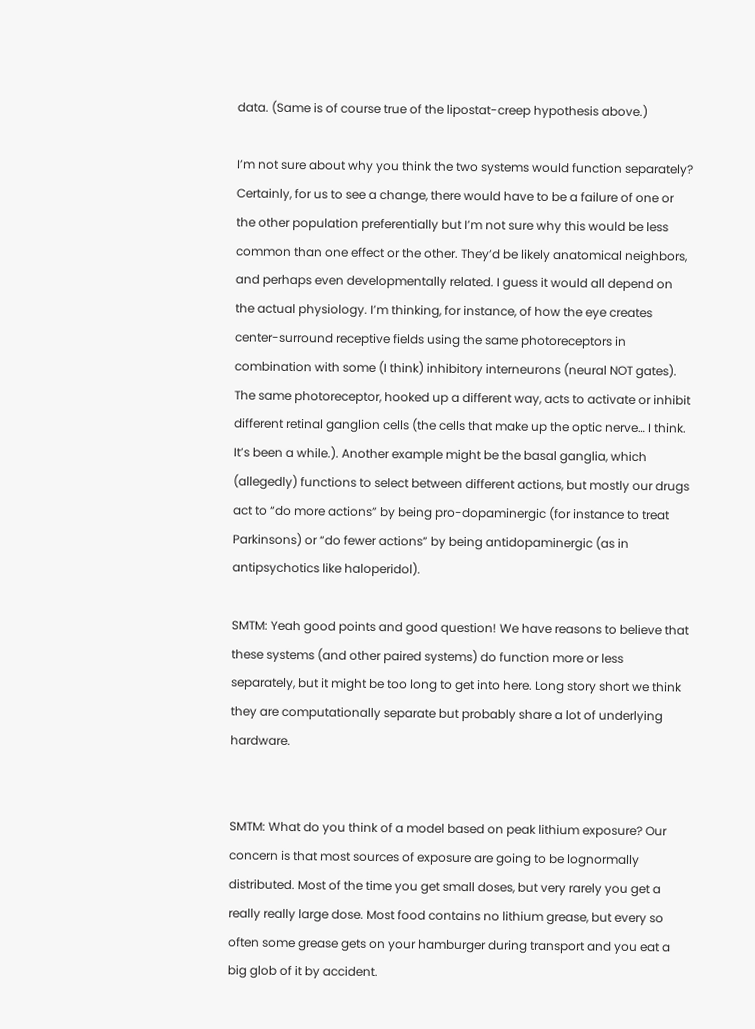data. (Same is of course true of the lipostat-creep hypothesis above.)

I’m not sure about why you think the two systems would function separately? Certainly, for us to see a change, there would have to be a failure of one or the other population preferentially but I’m not sure why this would be less common than one effect or the other. They’d be likely anatomical neighbors, and perhaps even developmentally related. I guess it would all depend on the actual physiology. I’m thinking, for instance, of how the eye creates center-surround receptive fields using the same photoreceptors in combination with some (I think) inhibitory interneurons (neural NOT gates). The same photoreceptor, hooked up a different way, acts to activate or inhibit different retinal ganglion cells (the cells that make up the optic nerve… I think. It’s been a while.). Another example might be the basal ganglia, which (allegedly) functions to select between different actions, but mostly our drugs act to “do more actions” by being pro-dopaminergic (for instance to treat Parkinsons) or “do fewer actions” by being antidopaminergic (as in antipsychotics like haloperidol).

SMTM: Yeah good points and good question! We have reasons to believe that these systems (and other paired systems) do function more or less separately, but it might be too long to get into here. Long story short we think they are computationally separate but probably share a lot of underlying hardware.


SMTM: What do you think of a model based on peak lithium exposure? Our concern is that most sources of exposure are going to be lognormally distributed. Most of the time you get small doses, but very rarely you get a really really large dose. Most food contains no lithium grease, but every so often some grease gets on your hamburger during transport and you eat a big glob of it by accident.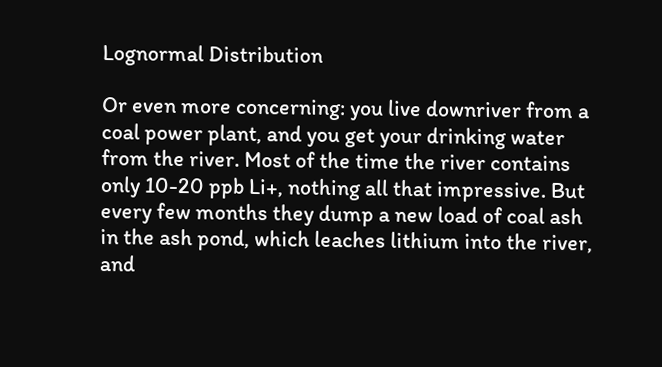Lognormal Distribution

Or even more concerning: you live downriver from a coal power plant, and you get your drinking water from the river. Most of the time the river contains only 10-20 ppb Li+, nothing all that impressive. But every few months they dump a new load of coal ash in the ash pond, which leaches lithium into the river, and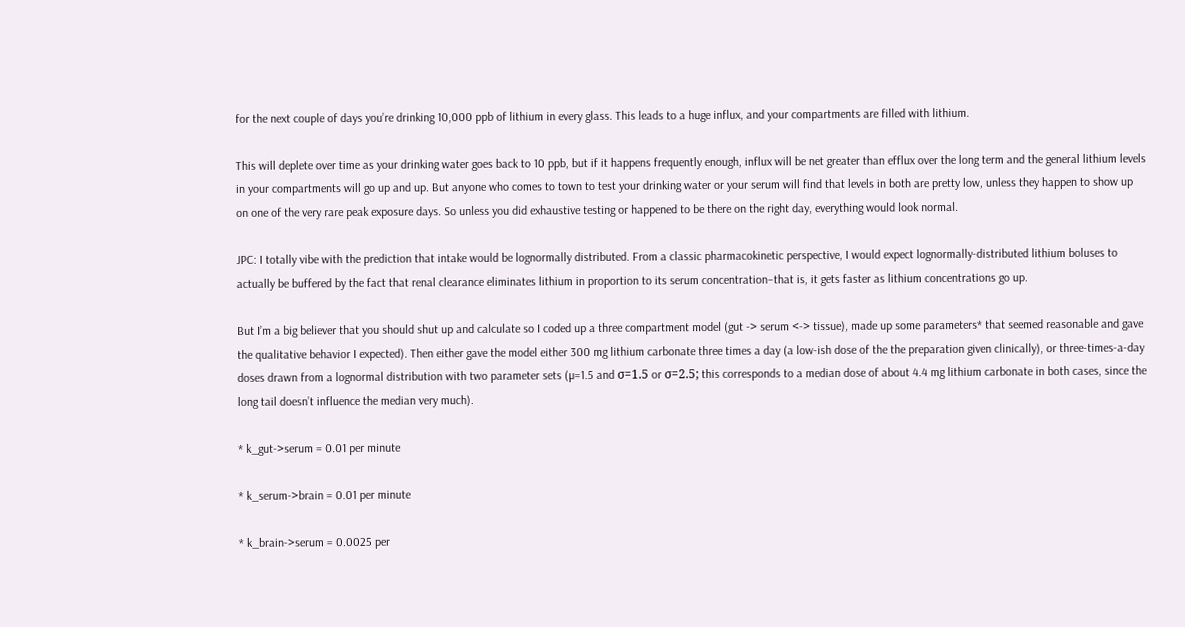for the next couple of days you’re drinking 10,000 ppb of lithium in every glass. This leads to a huge influx, and your compartments are filled with lithium.

This will deplete over time as your drinking water goes back to 10 ppb, but if it happens frequently enough, influx will be net greater than efflux over the long term and the general lithium levels in your compartments will go up and up. But anyone who comes to town to test your drinking water or your serum will find that levels in both are pretty low, unless they happen to show up on one of the very rare peak exposure days. So unless you did exhaustive testing or happened to be there on the right day, everything would look normal.

JPC: I totally vibe with the prediction that intake would be lognormally distributed. From a classic pharmacokinetic perspective, I would expect lognormally-distributed lithium boluses to actually be buffered by the fact that renal clearance eliminates lithium in proportion to its serum concentration–that is, it gets faster as lithium concentrations go up.

But I’m a big believer that you should shut up and calculate so I coded up a three compartment model (gut -> serum <-> tissue), made up some parameters* that seemed reasonable and gave the qualitative behavior I expected). Then either gave the model either 300 mg lithium carbonate three times a day (a low-ish dose of the the preparation given clinically), or three-times-a-day doses drawn from a lognormal distribution with two parameter sets (µ=1.5 and σ=1.5 or σ=2.5; this corresponds to a median dose of about 4.4 mg lithium carbonate in both cases, since the long tail doesn’t influence the median very much).

* k_gut->serum = 0.01 per minute

* k_serum->brain = 0.01 per minute

* k_brain->serum = 0.0025 per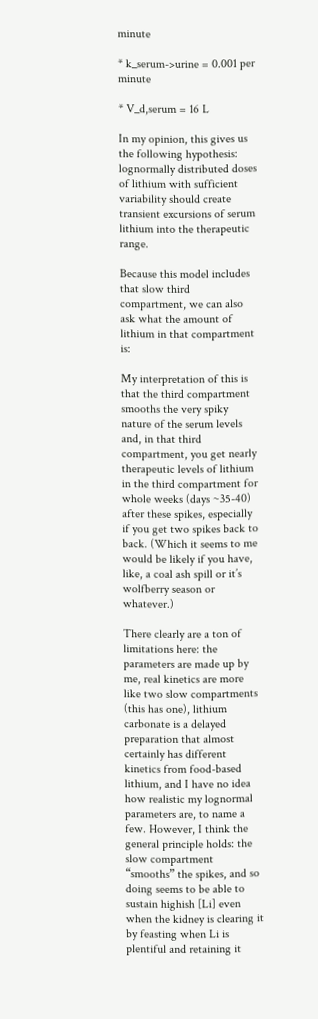minute

* k_serum->urine = 0.001 per minute

* V_d,serum = 16 L

In my opinion, this gives us the following hypothesis: lognormally distributed doses of lithium with sufficient variability should create transient excursions of serum lithium into the therapeutic range.

Because this model includes that slow third compartment, we can also ask what the amount of lithium in that compartment is:

My interpretation of this is that the third compartment smooths the very spiky nature of the serum levels and, in that third compartment, you get nearly therapeutic levels of lithium in the third compartment for whole weeks (days ~35-40) after these spikes, especially if you get two spikes back to back. (Which it seems to me would be likely if you have, like, a coal ash spill or it’s wolfberry season or whatever.)

There clearly are a ton of limitations here: the parameters are made up by me, real kinetics are more like two slow compartments (this has one), lithium carbonate is a delayed preparation that almost certainly has different kinetics from food-based lithium, and I have no idea how realistic my lognormal parameters are, to name a few. However, I think the general principle holds: the slow compartment “smooths” the spikes, and so doing seems to be able to sustain highish [Li] even when the kidney is clearing it by feasting when Li is plentiful and retaining it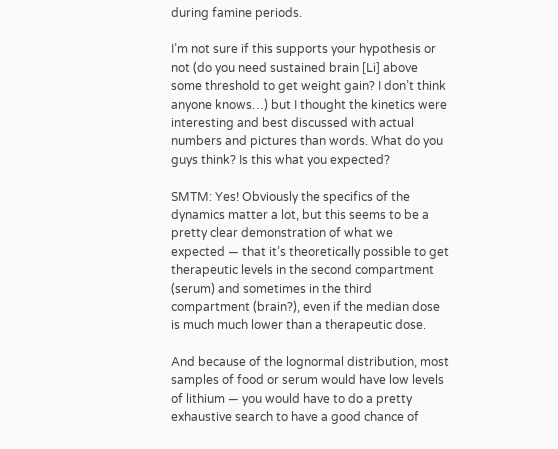during famine periods.

I’m not sure if this supports your hypothesis or not (do you need sustained brain [Li] above some threshold to get weight gain? I don’t think anyone knows…) but I thought the kinetics were interesting and best discussed with actual numbers and pictures than words. What do you guys think? Is this what you expected?

SMTM: Yes! Obviously the specifics of the dynamics matter a lot, but this seems to be a pretty clear demonstration of what we expected — that it’s theoretically possible to get therapeutic levels in the second compartment (serum) and sometimes in the third compartment (brain?), even if the median dose is much much lower than a therapeutic dose.

And because of the lognormal distribution, most samples of food or serum would have low levels of lithium — you would have to do a pretty exhaustive search to have a good chance of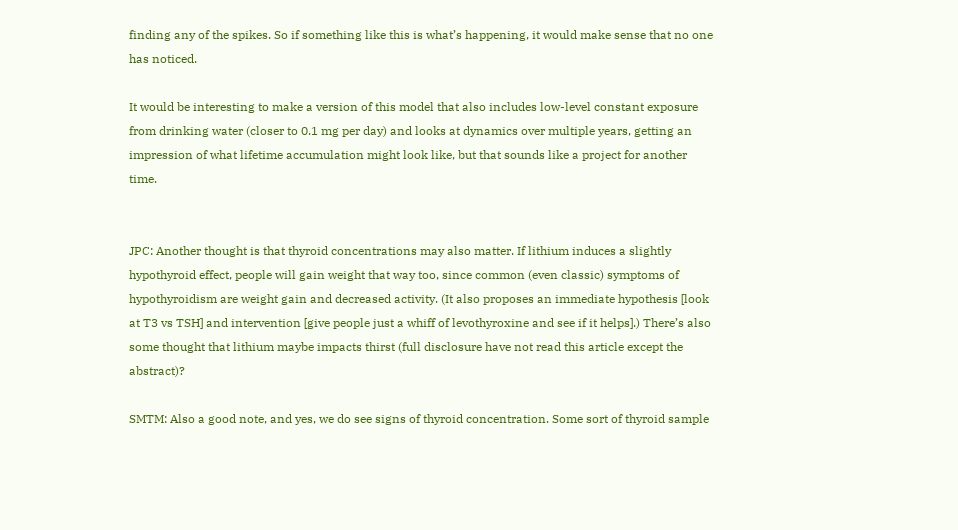finding any of the spikes. So if something like this is what’s happening, it would make sense that no one has noticed.

It would be interesting to make a version of this model that also includes low-level constant exposure from drinking water (closer to 0.1 mg per day) and looks at dynamics over multiple years, getting an impression of what lifetime accumulation might look like, but that sounds like a project for another time.


JPC: Another thought is that thyroid concentrations may also matter. If lithium induces a slightly hypothyroid effect, people will gain weight that way too, since common (even classic) symptoms of hypothyroidism are weight gain and decreased activity. (It also proposes an immediate hypothesis [look at T3 vs TSH] and intervention [give people just a whiff of levothyroxine and see if it helps].) There’s also some thought that lithium maybe impacts thirst (full disclosure have not read this article except the abstract)?

SMTM: Also a good note, and yes, we do see signs of thyroid concentration. Some sort of thyroid sample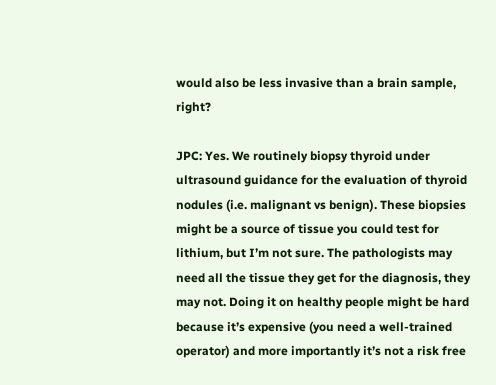would also be less invasive than a brain sample, right?

JPC: Yes. We routinely biopsy thyroid under ultrasound guidance for the evaluation of thyroid nodules (i.e. malignant vs benign). These biopsies might be a source of tissue you could test for lithium, but I’m not sure. The pathologists may need all the tissue they get for the diagnosis, they may not. Doing it on healthy people might be hard because it’s expensive (you need a well-trained operator) and more importantly it’s not a risk free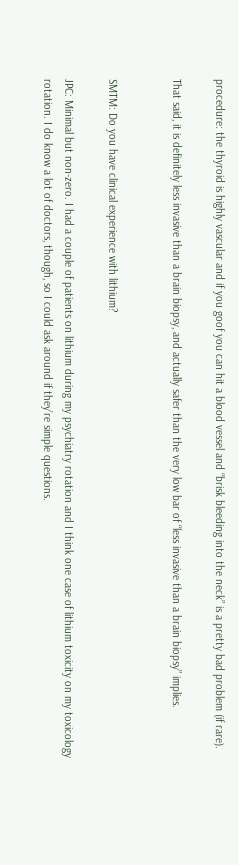procedure: the thyroid is highly vascular and if you goof you can hit a blood vessel and “brisk bleeding into the neck” is a pretty bad problem (if rare).

That said, it is definitely less invasive than a brain biopsy, and actually safer than the very low bar of “less invasive than a brain biopsy” implies.


SMTM: Do you have clinical experience with lithium?

JPC: Minimal but non-zero. I had a couple of patients on lithium during my psychiatry rotation and I think one case of lithium toxicity on my toxicology rotation. I do know a lot of doctors, though, so I could ask around if they’re simple questions.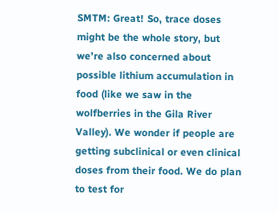SMTM: Great! So, trace doses might be the whole story, but we’re also concerned about possible lithium accumulation in food (like we saw in the wolfberries in the Gila River Valley). We wonder if people are getting subclinical or even clinical doses from their food. We do plan to test for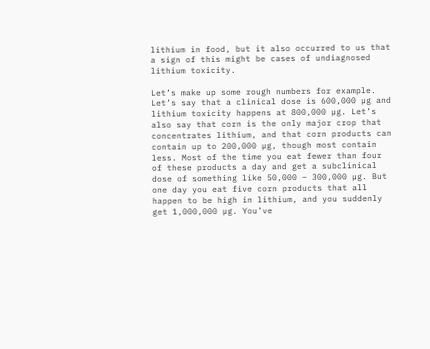lithium in food, but it also occurred to us that a sign of this might be cases of undiagnosed lithium toxicity.

Let’s make up some rough numbers for example. Let’s say that a clinical dose is 600,000 µg and lithium toxicity happens at 800,000 µg. Let’s also say that corn is the only major crop that concentrates lithium, and that corn products can contain up to 200,000 µg, though most contain less. Most of the time you eat fewer than four of these products a day and get a subclinical dose of something like 50,000 – 300,000 µg. But one day you eat five corn products that all happen to be high in lithium, and you suddenly get 1,000,000 µg. You’ve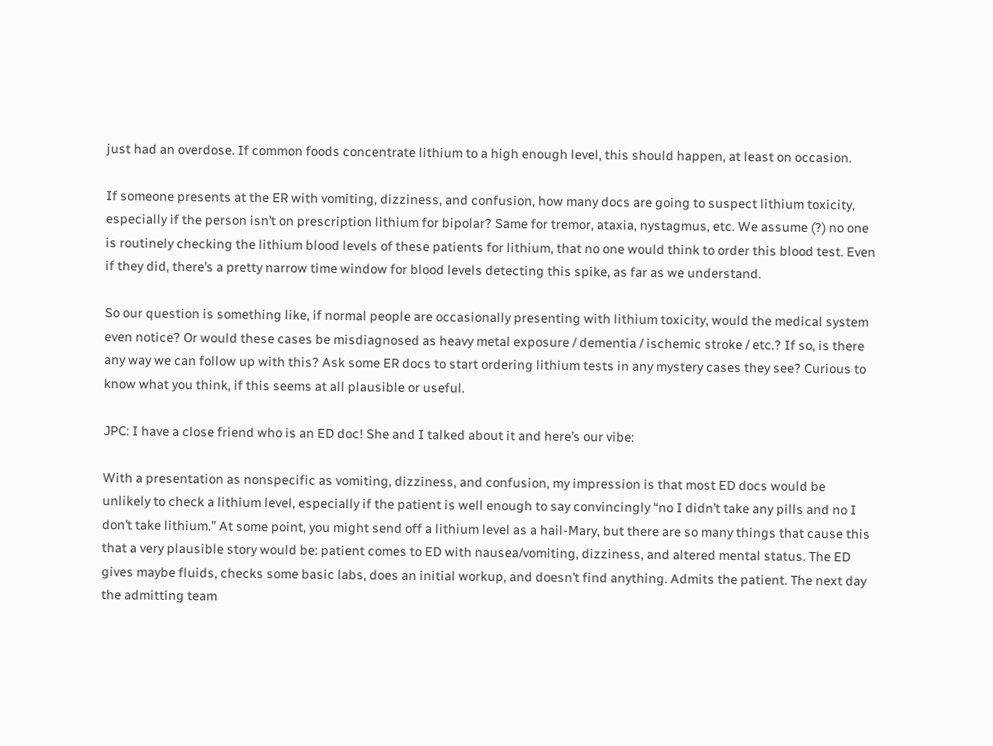just had an overdose. If common foods concentrate lithium to a high enough level, this should happen, at least on occasion.

If someone presents at the ER with vomiting, dizziness, and confusion, how many docs are going to suspect lithium toxicity, especially if the person isn’t on prescription lithium for bipolar? Same for tremor, ataxia, nystagmus, etc. We assume (?) no one is routinely checking the lithium blood levels of these patients for lithium, that no one would think to order this blood test. Even if they did, there’s a pretty narrow time window for blood levels detecting this spike, as far as we understand.

So our question is something like, if normal people are occasionally presenting with lithium toxicity, would the medical system even notice? Or would these cases be misdiagnosed as heavy metal exposure / dementia / ischemic stroke / etc.? If so, is there any way we can follow up with this? Ask some ER docs to start ordering lithium tests in any mystery cases they see? Curious to know what you think, if this seems at all plausible or useful.

JPC: I have a close friend who is an ED doc! She and I talked about it and here’s our vibe:

With a presentation as nonspecific as vomiting, dizziness, and confusion, my impression is that most ED docs would be unlikely to check a lithium level, especially if the patient is well enough to say convincingly “no I didn’t take any pills and no I don’t take lithium.” At some point, you might send off a lithium level as a hail-Mary, but there are so many things that cause this that a very plausible story would be: patient comes to ED with nausea/vomiting, dizziness, and altered mental status. The ED gives maybe fluids, checks some basic labs, does an initial workup, and doesn’t find anything. Admits the patient. The next day the admitting team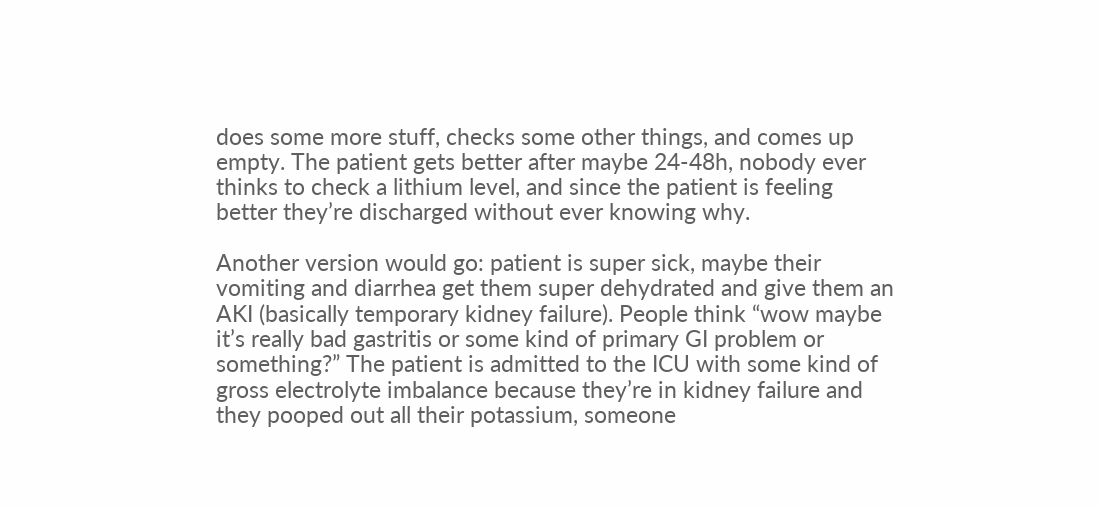does some more stuff, checks some other things, and comes up empty. The patient gets better after maybe 24-48h, nobody ever thinks to check a lithium level, and since the patient is feeling better they’re discharged without ever knowing why.

Another version would go: patient is super sick, maybe their vomiting and diarrhea get them super dehydrated and give them an AKI (basically temporary kidney failure). People think “wow maybe it’s really bad gastritis or some kind of primary GI problem or something?” The patient is admitted to the ICU with some kind of gross electrolyte imbalance because they’re in kidney failure and they pooped out all their potassium, someone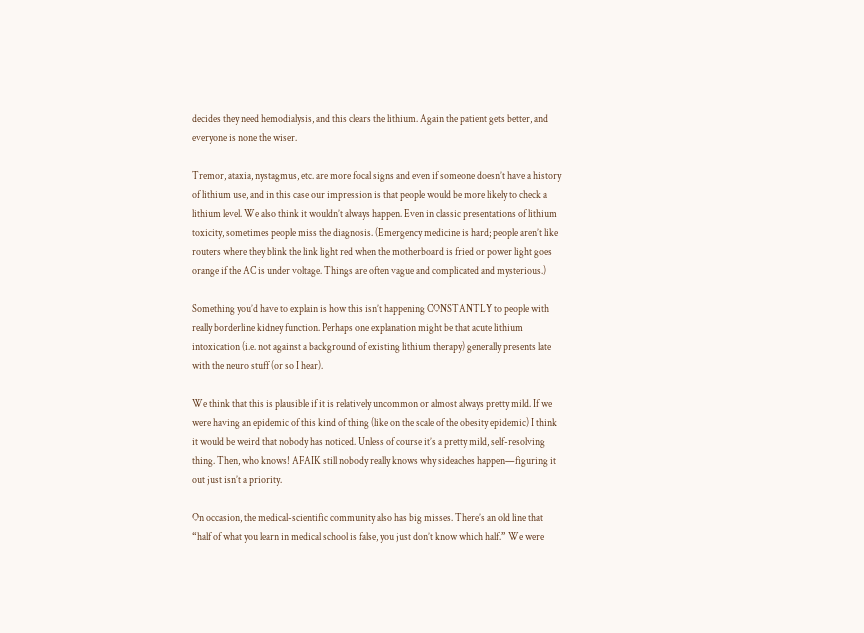decides they need hemodialysis, and this clears the lithium. Again the patient gets better, and everyone is none the wiser.

Tremor, ataxia, nystagmus, etc. are more focal signs and even if someone doesn’t have a history of lithium use, and in this case our impression is that people would be more likely to check a lithium level. We also think it wouldn’t always happen. Even in classic presentations of lithium toxicity, sometimes people miss the diagnosis. (Emergency medicine is hard; people aren’t like routers where they blink the link light red when the motherboard is fried or power light goes orange if the AC is under voltage. Things are often vague and complicated and mysterious.)

Something you’d have to explain is how this isn’t happening CONSTANTLY to people with really borderline kidney function. Perhaps one explanation might be that acute lithium intoxication (i.e. not against a background of existing lithium therapy) generally presents late with the neuro stuff (or so I hear).

We think that this is plausible if it is relatively uncommon or almost always pretty mild. If we were having an epidemic of this kind of thing (like on the scale of the obesity epidemic) I think it would be weird that nobody has noticed. Unless of course it’s a pretty mild, self-resolving thing. Then, who knows! AFAIK still nobody really knows why sideaches happen—figuring it out just isn’t a priority.

On occasion, the medical-scientific community also has big misses. There’s an old line that “half of what you learn in medical school is false, you just don’t know which half.” We were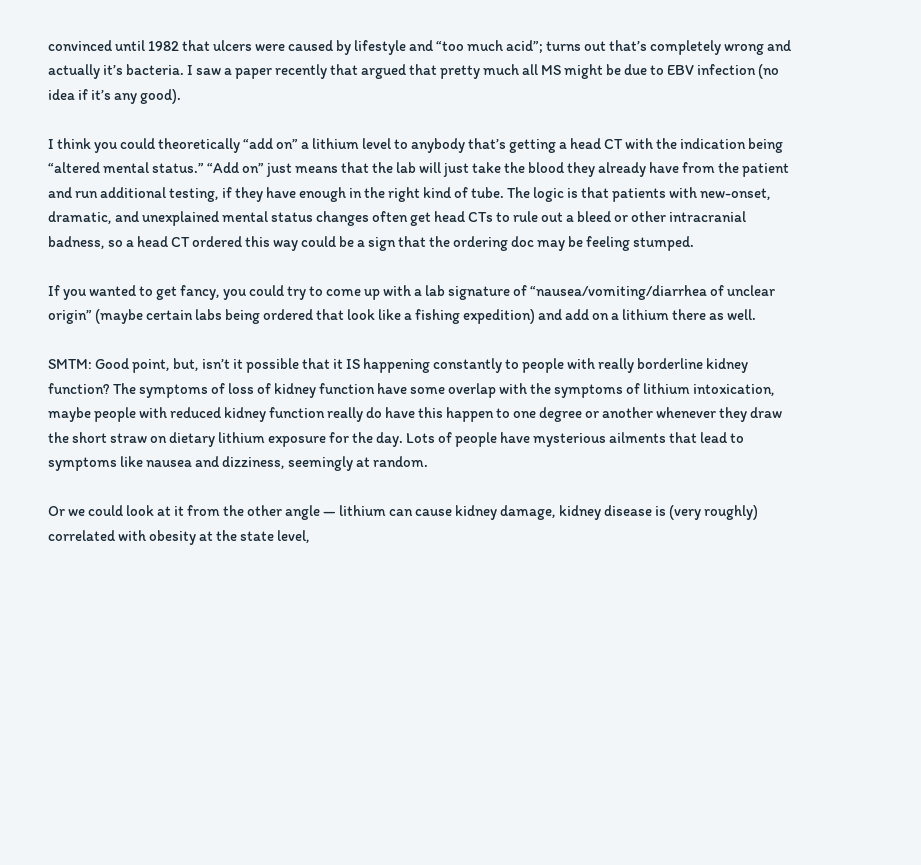convinced until 1982 that ulcers were caused by lifestyle and “too much acid”; turns out that’s completely wrong and actually it’s bacteria. I saw a paper recently that argued that pretty much all MS might be due to EBV infection (no idea if it’s any good).

I think you could theoretically “add on” a lithium level to anybody that’s getting a head CT with the indication being “altered mental status.” “Add on” just means that the lab will just take the blood they already have from the patient and run additional testing, if they have enough in the right kind of tube. The logic is that patients with new-onset, dramatic, and unexplained mental status changes often get head CTs to rule out a bleed or other intracranial badness, so a head CT ordered this way could be a sign that the ordering doc may be feeling stumped.

If you wanted to get fancy, you could try to come up with a lab signature of “nausea/vomiting/diarrhea of unclear origin” (maybe certain labs being ordered that look like a fishing expedition) and add on a lithium there as well.

SMTM: Good point, but, isn’t it possible that it IS happening constantly to people with really borderline kidney function? The symptoms of loss of kidney function have some overlap with the symptoms of lithium intoxication, maybe people with reduced kidney function really do have this happen to one degree or another whenever they draw the short straw on dietary lithium exposure for the day. Lots of people have mysterious ailments that lead to symptoms like nausea and dizziness, seemingly at random.

Or we could look at it from the other angle — lithium can cause kidney damage, kidney disease is (very roughly) correlated with obesity at the state level,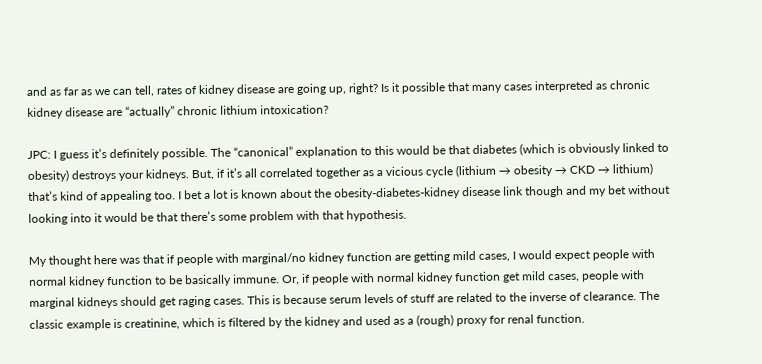and as far as we can tell, rates of kidney disease are going up, right? Is it possible that many cases interpreted as chronic kidney disease are “actually” chronic lithium intoxication?

JPC: I guess it’s definitely possible. The “canonical” explanation to this would be that diabetes (which is obviously linked to obesity) destroys your kidneys. But, if it’s all correlated together as a vicious cycle (lithium → obesity → CKD → lithium) that’s kind of appealing too. I bet a lot is known about the obesity-diabetes-kidney disease link though and my bet without looking into it would be that there’s some problem with that hypothesis.

My thought here was that if people with marginal/no kidney function are getting mild cases, I would expect people with normal kidney function to be basically immune. Or, if people with normal kidney function get mild cases, people with marginal kidneys should get raging cases. This is because serum levels of stuff are related to the inverse of clearance. The classic example is creatinine, which is filtered by the kidney and used as a (rough) proxy for renal function.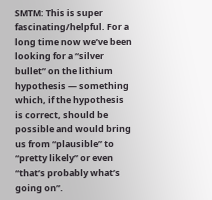SMTM: This is super fascinating/helpful. For a long time now we’ve been looking for a “silver bullet” on the lithium hypothesis — something which, if the hypothesis is correct, should be possible and would bring us from “plausible” to “pretty likely” or even “that’s probably what’s going on”.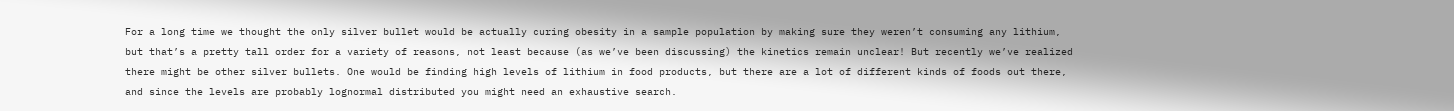For a long time we thought the only silver bullet would be actually curing obesity in a sample population by making sure they weren’t consuming any lithium, but that’s a pretty tall order for a variety of reasons, not least because (as we’ve been discussing) the kinetics remain unclear! But recently we’ve realized there might be other silver bullets. One would be finding high levels of lithium in food products, but there are a lot of different kinds of foods out there, and since the levels are probably lognormal distributed you might need an exhaustive search.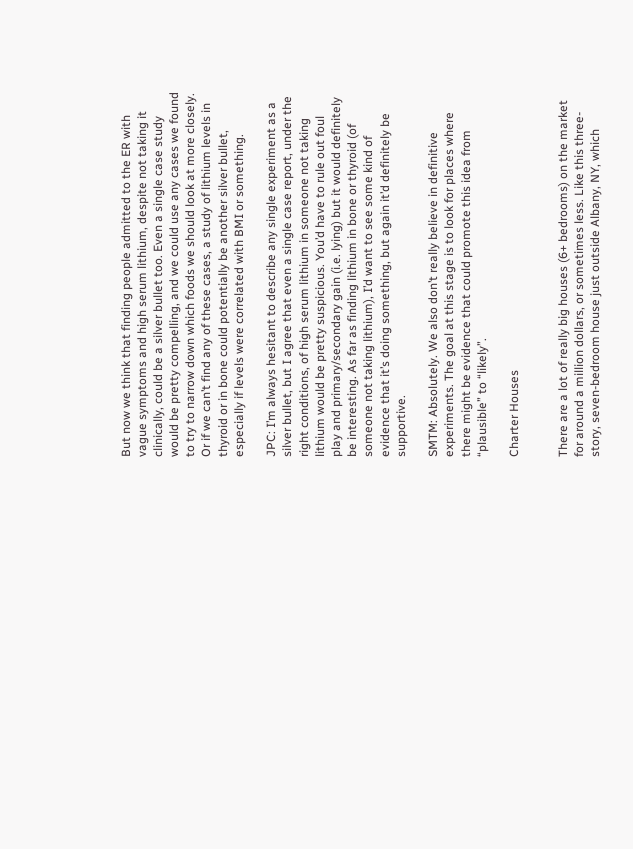But now we think that finding people admitted to the ER with vague symptoms and high serum lithium, despite not taking it clinically, could be a silver bullet too. Even a single case study would be pretty compelling, and we could use any cases we found to try to narrow down which foods we should look at more closely. Or if we can’t find any of these cases, a study of lithium levels in thyroid or in bone could potentially be another silver bullet, especially if levels were correlated with BMI or something.

JPC: I’m always hesitant to describe any single experiment as a silver bullet, but I agree that even a single case report, under the right conditions, of high serum lithium in someone not taking lithium would be pretty suspicious. You’d have to rule out foul play and primary/secondary gain (i.e. lying) but it would definitely be interesting. As far as finding lithium in bone or thyroid (of someone not taking lithium), I’d want to see some kind of evidence that it’s doing something, but again it’d definitely be supportive.

SMTM: Absolutely. We also don’t really believe in definitive experiments. The goal at this stage is to look for places where there might be evidence that could promote this idea from “plausible” to “likely”.

Charter Houses


There are a lot of really big houses (6+ bedrooms) on the market for around a million dollars, or sometimes less. Like this three-story, seven-bedroom house just outside Albany, NY, which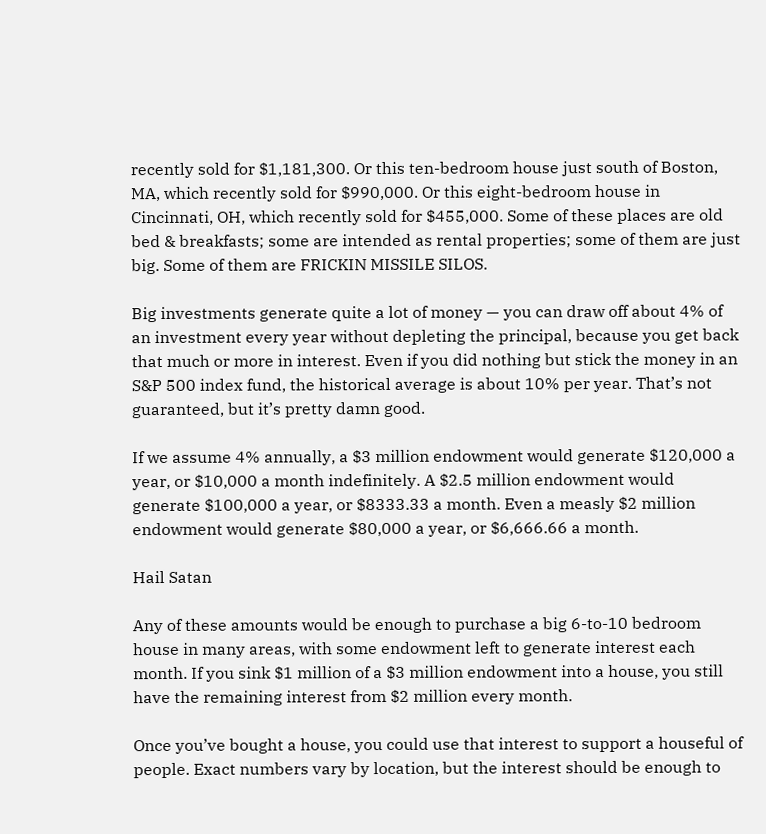recently sold for $1,181,300. Or this ten-bedroom house just south of Boston, MA, which recently sold for $990,000. Or this eight-bedroom house in Cincinnati, OH, which recently sold for $455,000. Some of these places are old bed & breakfasts; some are intended as rental properties; some of them are just big. Some of them are FRICKIN MISSILE SILOS.

Big investments generate quite a lot of money — you can draw off about 4% of an investment every year without depleting the principal, because you get back that much or more in interest. Even if you did nothing but stick the money in an S&P 500 index fund, the historical average is about 10% per year. That’s not guaranteed, but it’s pretty damn good.

If we assume 4% annually, a $3 million endowment would generate $120,000 a year, or $10,000 a month indefinitely. A $2.5 million endowment would generate $100,000 a year, or $8333.33 a month. Even a measly $2 million endowment would generate $80,000 a year, or $6,666.66 a month.

Hail Satan

Any of these amounts would be enough to purchase a big 6-to-10 bedroom house in many areas, with some endowment left to generate interest each month. If you sink $1 million of a $3 million endowment into a house, you still have the remaining interest from $2 million every month.

Once you’ve bought a house, you could use that interest to support a houseful of people. Exact numbers vary by location, but the interest should be enough to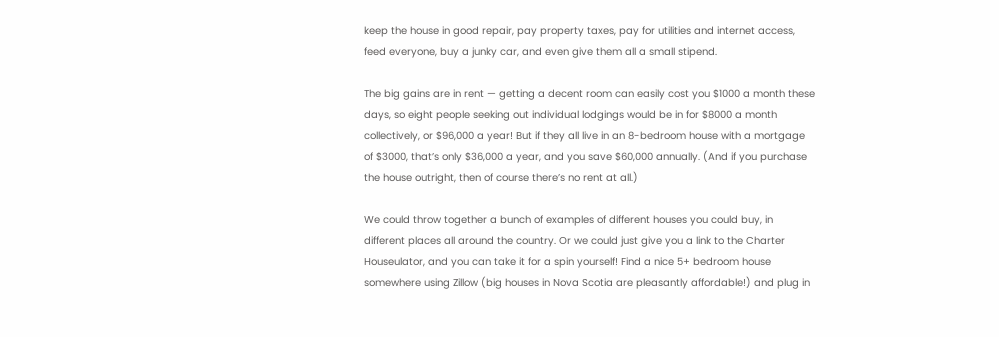keep the house in good repair, pay property taxes, pay for utilities and internet access, feed everyone, buy a junky car, and even give them all a small stipend.

The big gains are in rent — getting a decent room can easily cost you $1000 a month these days, so eight people seeking out individual lodgings would be in for $8000 a month collectively, or $96,000 a year! But if they all live in an 8-bedroom house with a mortgage of $3000, that’s only $36,000 a year, and you save $60,000 annually. (And if you purchase the house outright, then of course there’s no rent at all.)

We could throw together a bunch of examples of different houses you could buy, in different places all around the country. Or we could just give you a link to the Charter Houseulator, and you can take it for a spin yourself! Find a nice 5+ bedroom house somewhere using Zillow (big houses in Nova Scotia are pleasantly affordable!) and plug in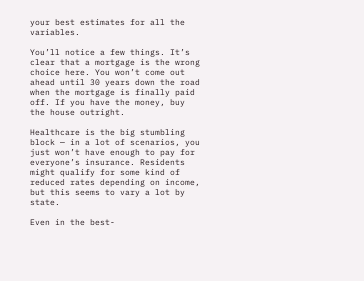your best estimates for all the variables.

You’ll notice a few things. It’s clear that a mortgage is the wrong choice here. You won’t come out ahead until 30 years down the road when the mortgage is finally paid off. If you have the money, buy the house outright.

Healthcare is the big stumbling block — in a lot of scenarios, you just won’t have enough to pay for everyone’s insurance. Residents might qualify for some kind of reduced rates depending on income, but this seems to vary a lot by state.

Even in the best-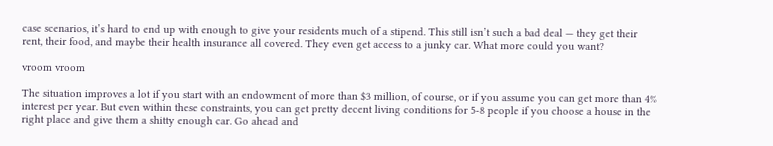case scenarios, it’s hard to end up with enough to give your residents much of a stipend. This still isn’t such a bad deal — they get their rent, their food, and maybe their health insurance all covered. They even get access to a junky car. What more could you want?

vroom vroom

The situation improves a lot if you start with an endowment of more than $3 million, of course, or if you assume you can get more than 4% interest per year. But even within these constraints, you can get pretty decent living conditions for 5-8 people if you choose a house in the right place and give them a shitty enough car. Go ahead and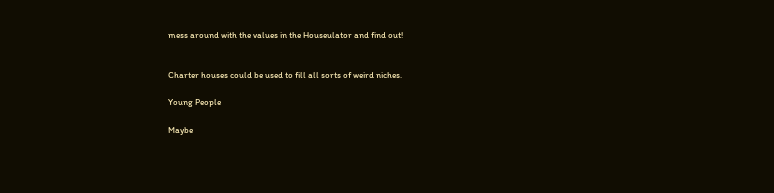mess around with the values in the Houseulator and find out!


Charter houses could be used to fill all sorts of weird niches.

Young People

Maybe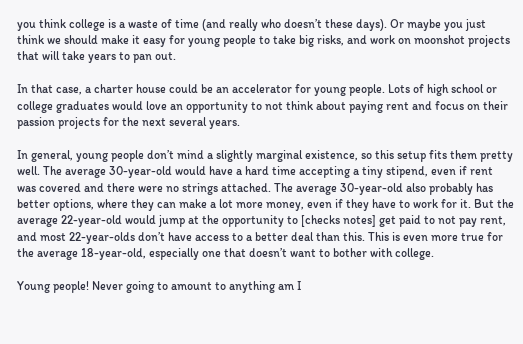you think college is a waste of time (and really who doesn’t these days). Or maybe you just think we should make it easy for young people to take big risks, and work on moonshot projects that will take years to pan out.

In that case, a charter house could be an accelerator for young people. Lots of high school or college graduates would love an opportunity to not think about paying rent and focus on their passion projects for the next several years.

In general, young people don’t mind a slightly marginal existence, so this setup fits them pretty well. The average 30-year-old would have a hard time accepting a tiny stipend, even if rent was covered and there were no strings attached. The average 30-year-old also probably has better options, where they can make a lot more money, even if they have to work for it. But the average 22-year-old would jump at the opportunity to [checks notes] get paid to not pay rent, and most 22-year-olds don’t have access to a better deal than this. This is even more true for the average 18-year-old, especially one that doesn’t want to bother with college.

Young people! Never going to amount to anything am I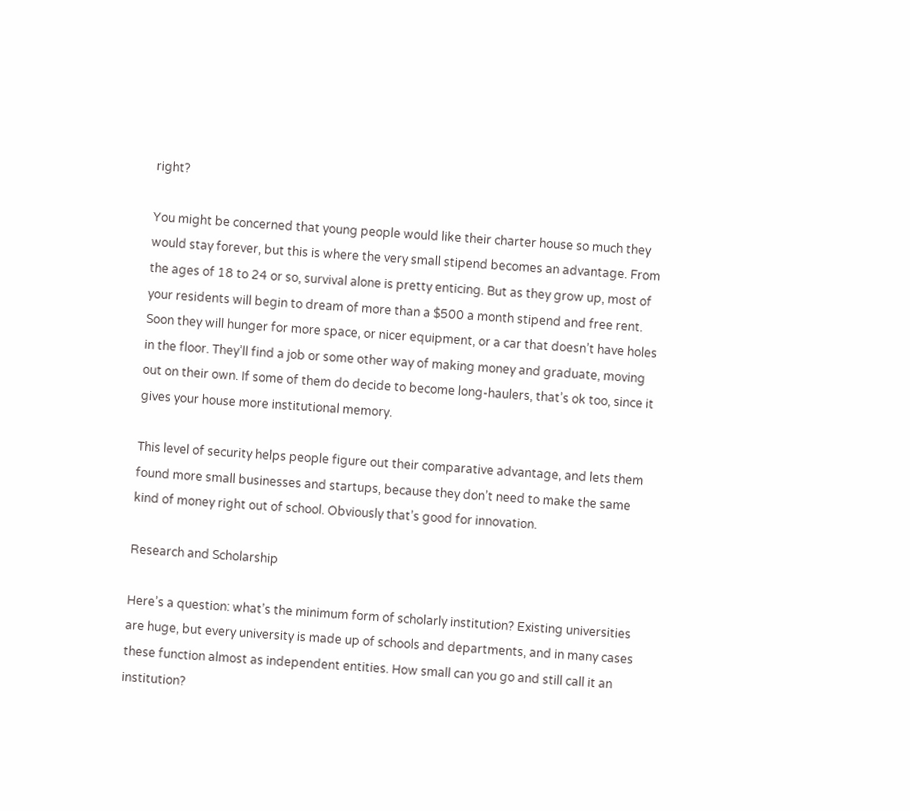right?

You might be concerned that young people would like their charter house so much they would stay forever, but this is where the very small stipend becomes an advantage. From the ages of 18 to 24 or so, survival alone is pretty enticing. But as they grow up, most of your residents will begin to dream of more than a $500 a month stipend and free rent. Soon they will hunger for more space, or nicer equipment, or a car that doesn’t have holes in the floor. They’ll find a job or some other way of making money and graduate, moving out on their own. If some of them do decide to become long-haulers, that’s ok too, since it gives your house more institutional memory.

This level of security helps people figure out their comparative advantage, and lets them found more small businesses and startups, because they don’t need to make the same kind of money right out of school. Obviously that’s good for innovation.

Research and Scholarship

Here’s a question: what’s the minimum form of scholarly institution? Existing universities are huge, but every university is made up of schools and departments, and in many cases these function almost as independent entities. How small can you go and still call it an institution?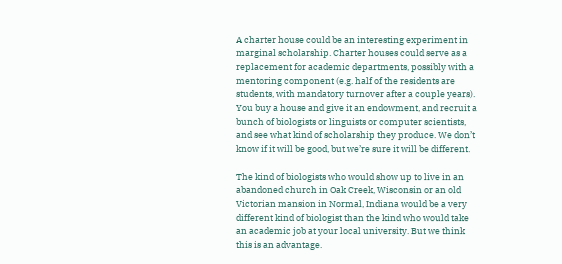A charter house could be an interesting experiment in marginal scholarship. Charter houses could serve as a replacement for academic departments, possibly with a mentoring component (e.g. half of the residents are students, with mandatory turnover after a couple years). You buy a house and give it an endowment, and recruit a bunch of biologists or linguists or computer scientists, and see what kind of scholarship they produce. We don’t know if it will be good, but we’re sure it will be different.

The kind of biologists who would show up to live in an abandoned church in Oak Creek, Wisconsin or an old Victorian mansion in Normal, Indiana would be a very different kind of biologist than the kind who would take an academic job at your local university. But we think this is an advantage.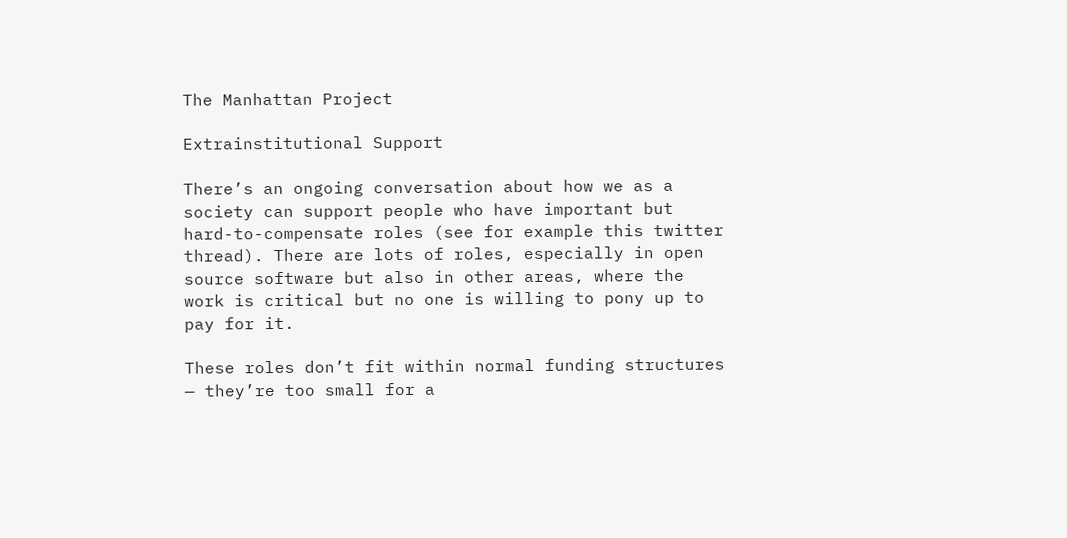The Manhattan Project

Extrainstitutional Support

There’s an ongoing conversation about how we as a society can support people who have important but hard-to-compensate roles (see for example this twitter thread). There are lots of roles, especially in open source software but also in other areas, where the work is critical but no one is willing to pony up to pay for it.

These roles don’t fit within normal funding structures — they’re too small for a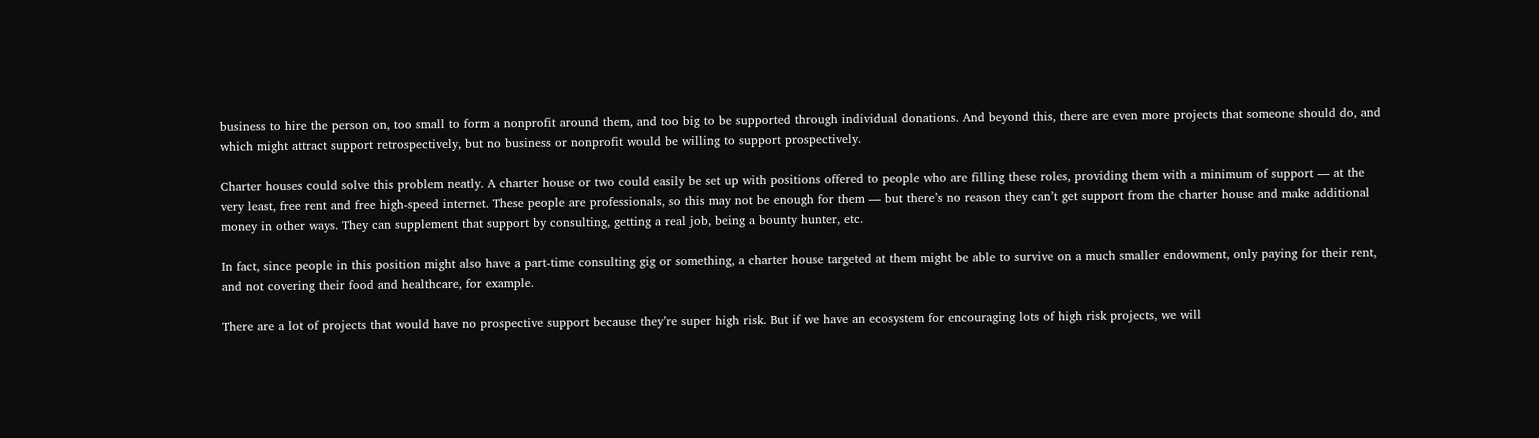business to hire the person on, too small to form a nonprofit around them, and too big to be supported through individual donations. And beyond this, there are even more projects that someone should do, and which might attract support retrospectively, but no business or nonprofit would be willing to support prospectively.

Charter houses could solve this problem neatly. A charter house or two could easily be set up with positions offered to people who are filling these roles, providing them with a minimum of support — at the very least, free rent and free high-speed internet. These people are professionals, so this may not be enough for them — but there’s no reason they can’t get support from the charter house and make additional money in other ways. They can supplement that support by consulting, getting a real job, being a bounty hunter, etc.

In fact, since people in this position might also have a part-time consulting gig or something, a charter house targeted at them might be able to survive on a much smaller endowment, only paying for their rent, and not covering their food and healthcare, for example.

There are a lot of projects that would have no prospective support because they’re super high risk. But if we have an ecosystem for encouraging lots of high risk projects, we will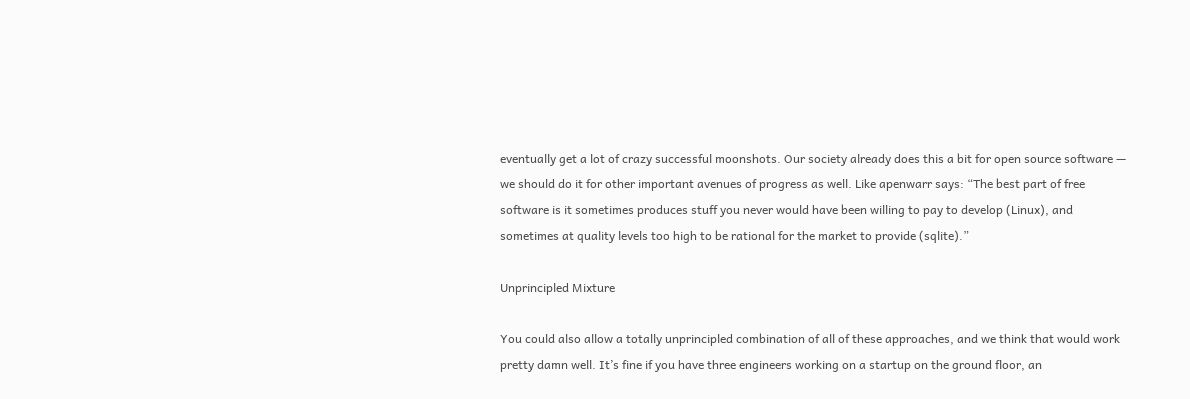eventually get a lot of crazy successful moonshots. Our society already does this a bit for open source software — we should do it for other important avenues of progress as well. Like apenwarr says: “The best part of free software is it sometimes produces stuff you never would have been willing to pay to develop (Linux), and sometimes at quality levels too high to be rational for the market to provide (sqlite).”

Unprincipled Mixture

You could also allow a totally unprincipled combination of all of these approaches, and we think that would work pretty damn well. It’s fine if you have three engineers working on a startup on the ground floor, an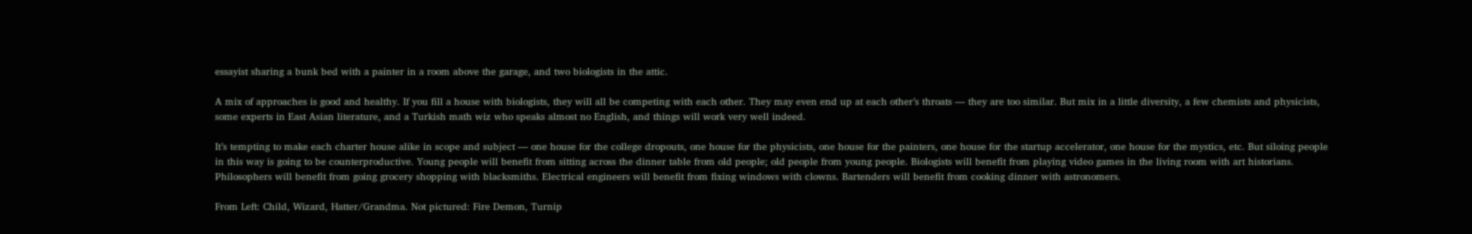essayist sharing a bunk bed with a painter in a room above the garage, and two biologists in the attic.

A mix of approaches is good and healthy. If you fill a house with biologists, they will all be competing with each other. They may even end up at each other’s throats — they are too similar. But mix in a little diversity, a few chemists and physicists, some experts in East Asian literature, and a Turkish math wiz who speaks almost no English, and things will work very well indeed.

It’s tempting to make each charter house alike in scope and subject — one house for the college dropouts, one house for the physicists, one house for the painters, one house for the startup accelerator, one house for the mystics, etc. But siloing people in this way is going to be counterproductive. Young people will benefit from sitting across the dinner table from old people; old people from young people. Biologists will benefit from playing video games in the living room with art historians. Philosophers will benefit from going grocery shopping with blacksmiths. Electrical engineers will benefit from fixing windows with clowns. Bartenders will benefit from cooking dinner with astronomers.

From Left: Child, Wizard, Hatter/Grandma. Not pictured: Fire Demon, Turnip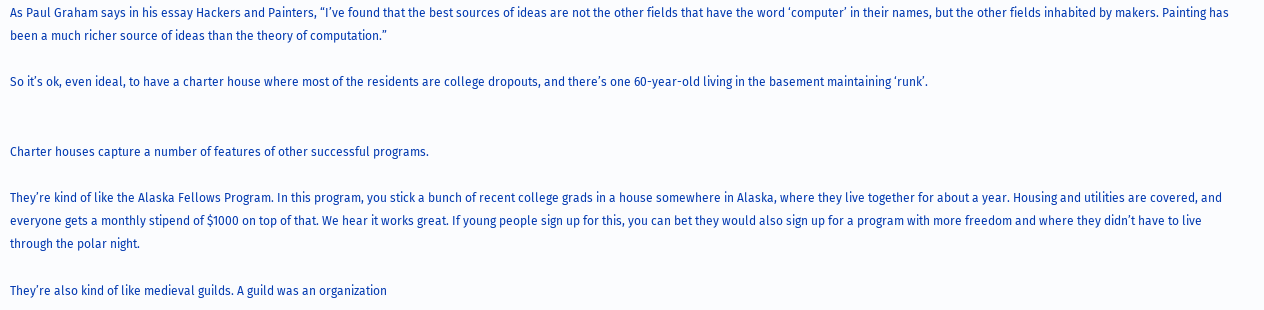As Paul Graham says in his essay Hackers and Painters, “I’ve found that the best sources of ideas are not the other fields that have the word ‘computer’ in their names, but the other fields inhabited by makers. Painting has been a much richer source of ideas than the theory of computation.”

So it’s ok, even ideal, to have a charter house where most of the residents are college dropouts, and there’s one 60-year-old living in the basement maintaining ‘runk’.


Charter houses capture a number of features of other successful programs.

They’re kind of like the Alaska Fellows Program. In this program, you stick a bunch of recent college grads in a house somewhere in Alaska, where they live together for about a year. Housing and utilities are covered, and everyone gets a monthly stipend of $1000 on top of that. We hear it works great. If young people sign up for this, you can bet they would also sign up for a program with more freedom and where they didn’t have to live through the polar night.

They’re also kind of like medieval guilds. A guild was an organization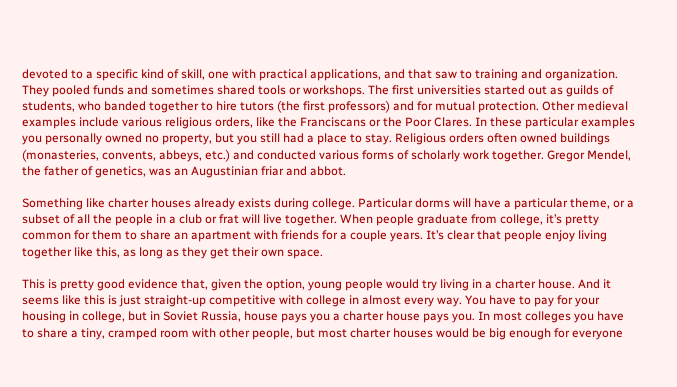devoted to a specific kind of skill, one with practical applications, and that saw to training and organization. They pooled funds and sometimes shared tools or workshops. The first universities started out as guilds of students, who banded together to hire tutors (the first professors) and for mutual protection. Other medieval examples include various religious orders, like the Franciscans or the Poor Clares. In these particular examples you personally owned no property, but you still had a place to stay. Religious orders often owned buildings (monasteries, convents, abbeys, etc.) and conducted various forms of scholarly work together. Gregor Mendel, the father of genetics, was an Augustinian friar and abbot.

Something like charter houses already exists during college. Particular dorms will have a particular theme, or a subset of all the people in a club or frat will live together. When people graduate from college, it’s pretty common for them to share an apartment with friends for a couple years. It’s clear that people enjoy living together like this, as long as they get their own space.

This is pretty good evidence that, given the option, young people would try living in a charter house. And it seems like this is just straight-up competitive with college in almost every way. You have to pay for your housing in college, but in Soviet Russia, house pays you a charter house pays you. In most colleges you have to share a tiny, cramped room with other people, but most charter houses would be big enough for everyone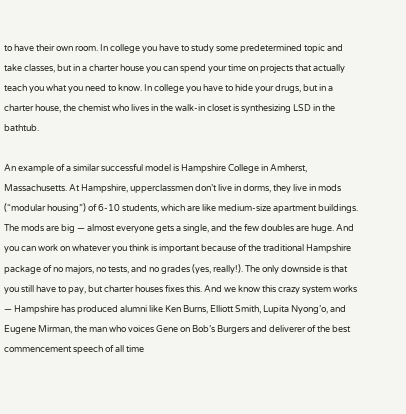to have their own room. In college you have to study some predetermined topic and take classes, but in a charter house you can spend your time on projects that actually teach you what you need to know. In college you have to hide your drugs, but in a charter house, the chemist who lives in the walk-in closet is synthesizing LSD in the bathtub.

An example of a similar successful model is Hampshire College in Amherst, Massachusetts. At Hampshire, upperclassmen don’t live in dorms, they live in mods (“modular housing”) of 6-10 students, which are like medium-size apartment buildings. The mods are big — almost everyone gets a single, and the few doubles are huge. And you can work on whatever you think is important because of the traditional Hampshire package of no majors, no tests, and no grades (yes, really!). The only downside is that you still have to pay, but charter houses fixes this. And we know this crazy system works — Hampshire has produced alumni like Ken Burns, Elliott Smith, Lupita Nyong’o, and Eugene Mirman, the man who voices Gene on Bob’s Burgers and deliverer of the best commencement speech of all time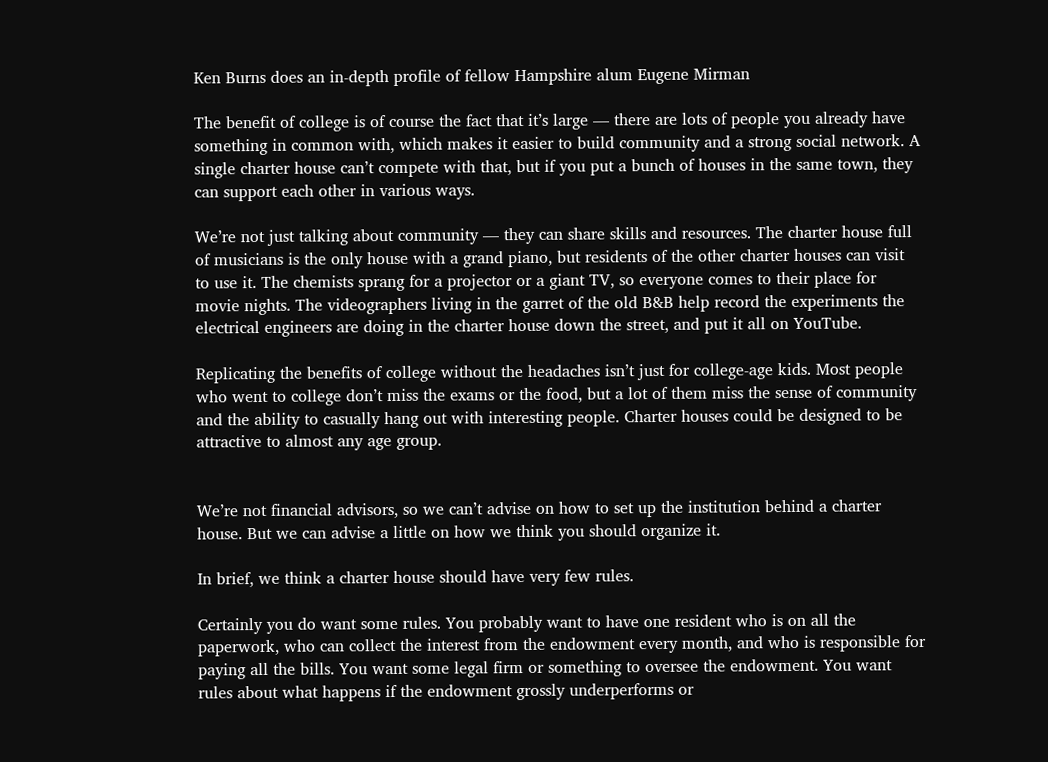Ken Burns does an in-depth profile of fellow Hampshire alum Eugene Mirman

The benefit of college is of course the fact that it’s large — there are lots of people you already have something in common with, which makes it easier to build community and a strong social network. A single charter house can’t compete with that, but if you put a bunch of houses in the same town, they can support each other in various ways.

We’re not just talking about community — they can share skills and resources. The charter house full of musicians is the only house with a grand piano, but residents of the other charter houses can visit to use it. The chemists sprang for a projector or a giant TV, so everyone comes to their place for movie nights. The videographers living in the garret of the old B&B help record the experiments the electrical engineers are doing in the charter house down the street, and put it all on YouTube.

Replicating the benefits of college without the headaches isn’t just for college-age kids. Most people who went to college don’t miss the exams or the food, but a lot of them miss the sense of community and the ability to casually hang out with interesting people. Charter houses could be designed to be attractive to almost any age group.


We’re not financial advisors, so we can’t advise on how to set up the institution behind a charter house. But we can advise a little on how we think you should organize it.

In brief, we think a charter house should have very few rules.

Certainly you do want some rules. You probably want to have one resident who is on all the paperwork, who can collect the interest from the endowment every month, and who is responsible for paying all the bills. You want some legal firm or something to oversee the endowment. You want rules about what happens if the endowment grossly underperforms or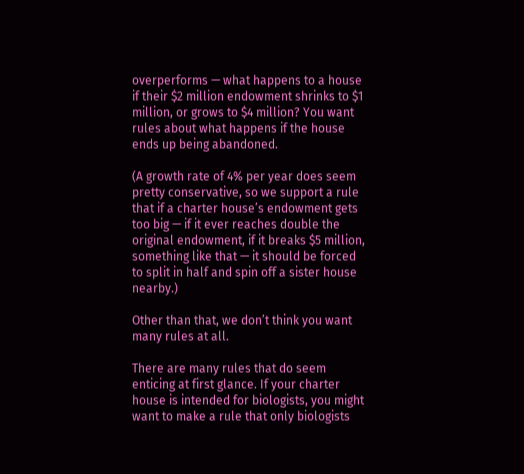overperforms — what happens to a house if their $2 million endowment shrinks to $1 million, or grows to $4 million? You want rules about what happens if the house ends up being abandoned.

(A growth rate of 4% per year does seem pretty conservative, so we support a rule that if a charter house’s endowment gets too big — if it ever reaches double the original endowment, if it breaks $5 million, something like that — it should be forced to split in half and spin off a sister house nearby.)

Other than that, we don’t think you want many rules at all.

There are many rules that do seem enticing at first glance. If your charter house is intended for biologists, you might want to make a rule that only biologists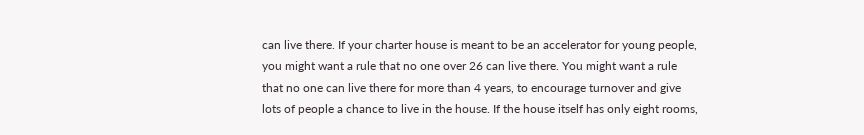can live there. If your charter house is meant to be an accelerator for young people, you might want a rule that no one over 26 can live there. You might want a rule that no one can live there for more than 4 years, to encourage turnover and give lots of people a chance to live in the house. If the house itself has only eight rooms,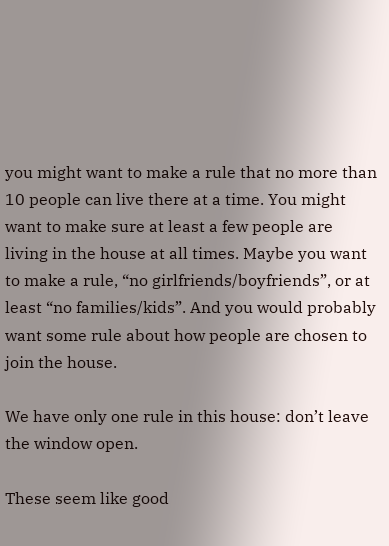you might want to make a rule that no more than 10 people can live there at a time. You might want to make sure at least a few people are living in the house at all times. Maybe you want to make a rule, “no girlfriends/boyfriends”, or at least “no families/kids”. And you would probably want some rule about how people are chosen to join the house.

We have only one rule in this house: don’t leave the window open.

These seem like good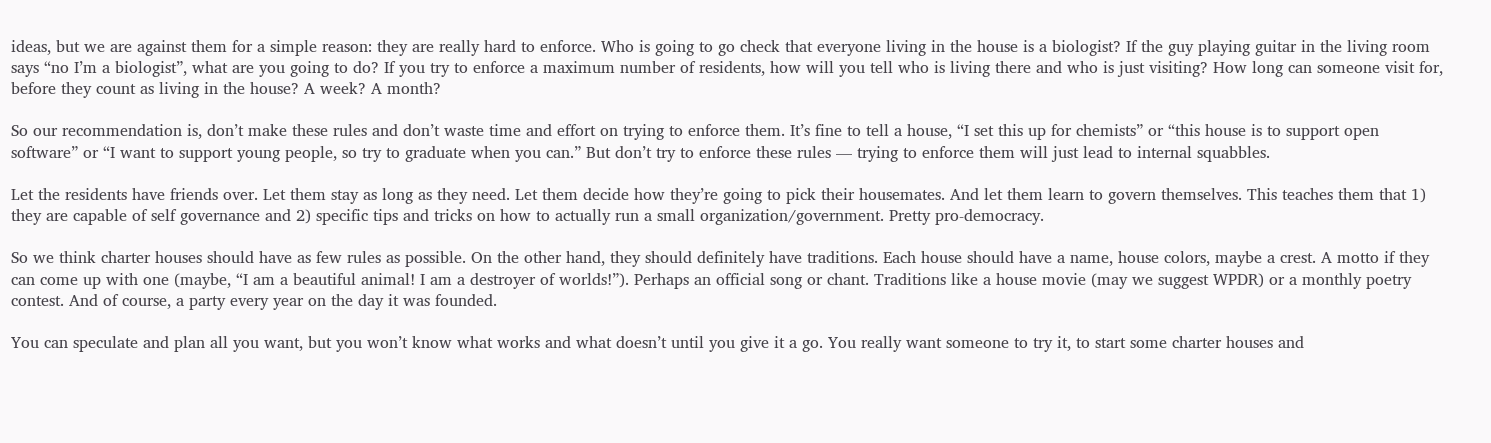ideas, but we are against them for a simple reason: they are really hard to enforce. Who is going to go check that everyone living in the house is a biologist? If the guy playing guitar in the living room says “no I’m a biologist”, what are you going to do? If you try to enforce a maximum number of residents, how will you tell who is living there and who is just visiting? How long can someone visit for, before they count as living in the house? A week? A month?

So our recommendation is, don’t make these rules and don’t waste time and effort on trying to enforce them. It’s fine to tell a house, “I set this up for chemists” or “this house is to support open software” or “I want to support young people, so try to graduate when you can.” But don’t try to enforce these rules — trying to enforce them will just lead to internal squabbles.

Let the residents have friends over. Let them stay as long as they need. Let them decide how they’re going to pick their housemates. And let them learn to govern themselves. This teaches them that 1) they are capable of self governance and 2) specific tips and tricks on how to actually run a small organization/government. Pretty pro-democracy.

So we think charter houses should have as few rules as possible. On the other hand, they should definitely have traditions. Each house should have a name, house colors, maybe a crest. A motto if they can come up with one (maybe, “I am a beautiful animal! I am a destroyer of worlds!”). Perhaps an official song or chant. Traditions like a house movie (may we suggest WPDR) or a monthly poetry contest. And of course, a party every year on the day it was founded.

You can speculate and plan all you want, but you won’t know what works and what doesn’t until you give it a go. You really want someone to try it, to start some charter houses and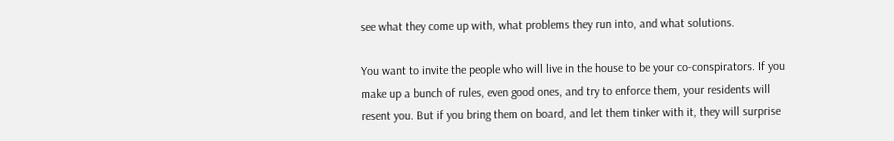see what they come up with, what problems they run into, and what solutions.

You want to invite the people who will live in the house to be your co-conspirators. If you make up a bunch of rules, even good ones, and try to enforce them, your residents will resent you. But if you bring them on board, and let them tinker with it, they will surprise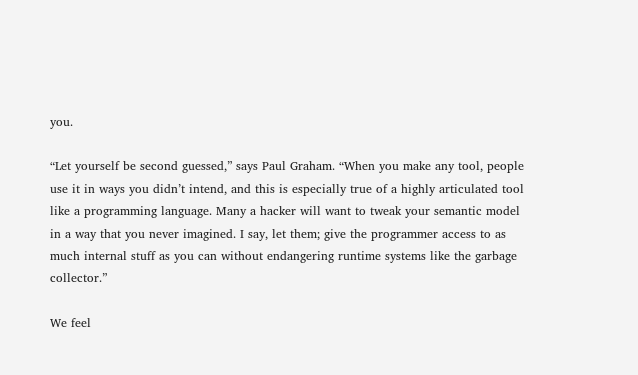you.

“Let yourself be second guessed,” says Paul Graham. “When you make any tool, people use it in ways you didn’t intend, and this is especially true of a highly articulated tool like a programming language. Many a hacker will want to tweak your semantic model in a way that you never imagined. I say, let them; give the programmer access to as much internal stuff as you can without endangering runtime systems like the garbage collector.”

We feel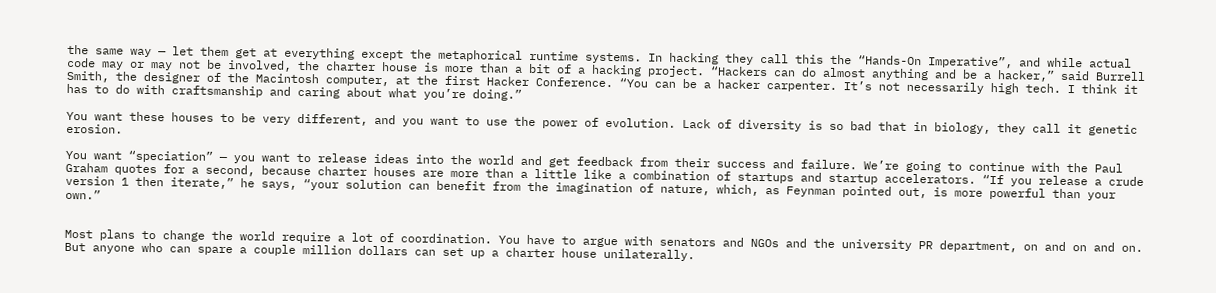the same way — let them get at everything except the metaphorical runtime systems. In hacking they call this the “Hands-On Imperative”, and while actual code may or may not be involved, the charter house is more than a bit of a hacking project. “Hackers can do almost anything and be a hacker,” said Burrell Smith, the designer of the Macintosh computer, at the first Hacker Conference. “You can be a hacker carpenter. It’s not necessarily high tech. I think it has to do with craftsmanship and caring about what you’re doing.”

You want these houses to be very different, and you want to use the power of evolution. Lack of diversity is so bad that in biology, they call it genetic erosion.

You want “speciation” — you want to release ideas into the world and get feedback from their success and failure. We’re going to continue with the Paul Graham quotes for a second, because charter houses are more than a little like a combination of startups and startup accelerators. “If you release a crude version 1 then iterate,” he says, “your solution can benefit from the imagination of nature, which, as Feynman pointed out, is more powerful than your own.”


Most plans to change the world require a lot of coordination. You have to argue with senators and NGOs and the university PR department, on and on and on. But anyone who can spare a couple million dollars can set up a charter house unilaterally.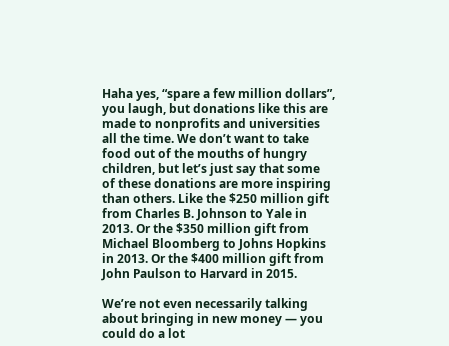Haha yes, “spare a few million dollars”, you laugh, but donations like this are made to nonprofits and universities all the time. We don’t want to take food out of the mouths of hungry children, but let’s just say that some of these donations are more inspiring than others. Like the $250 million gift from Charles B. Johnson to Yale in 2013. Or the $350 million gift from Michael Bloomberg to Johns Hopkins in 2013. Or the $400 million gift from John Paulson to Harvard in 2015.

We’re not even necessarily talking about bringing in new money — you could do a lot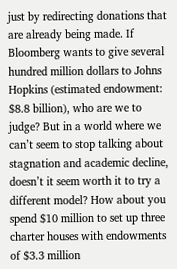just by redirecting donations that are already being made. If Bloomberg wants to give several hundred million dollars to Johns Hopkins (estimated endowment: $8.8 billion), who are we to judge? But in a world where we can’t seem to stop talking about stagnation and academic decline, doesn’t it seem worth it to try a different model? How about you spend $10 million to set up three charter houses with endowments of $3.3 million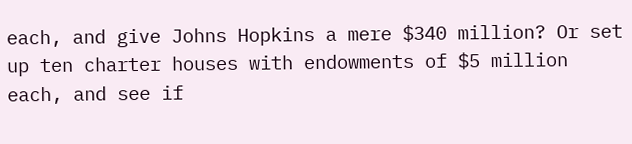each, and give Johns Hopkins a mere $340 million? Or set up ten charter houses with endowments of $5 million each, and see if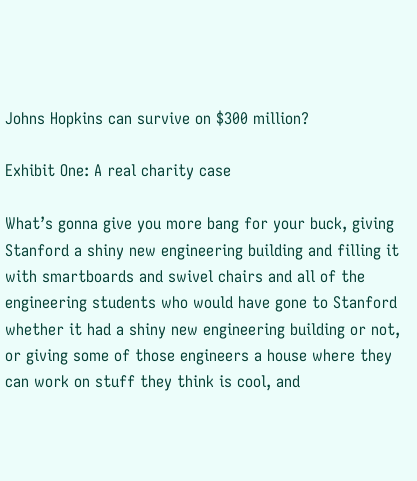Johns Hopkins can survive on $300 million?

Exhibit One: A real charity case

What’s gonna give you more bang for your buck, giving Stanford a shiny new engineering building and filling it with smartboards and swivel chairs and all of the engineering students who would have gone to Stanford whether it had a shiny new engineering building or not, or giving some of those engineers a house where they can work on stuff they think is cool, and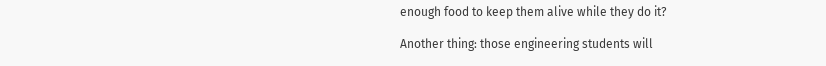enough food to keep them alive while they do it?

Another thing: those engineering students will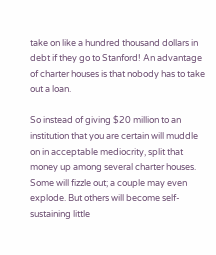take on like a hundred thousand dollars in debt if they go to Stanford! An advantage of charter houses is that nobody has to take out a loan.

So instead of giving $20 million to an institution that you are certain will muddle on in acceptable mediocrity, split that money up among several charter houses. Some will fizzle out; a couple may even explode. But others will become self-sustaining little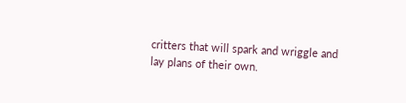critters that will spark and wriggle and lay plans of their own.